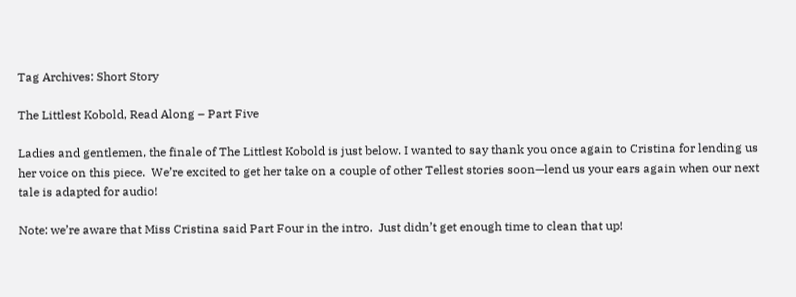Tag Archives: Short Story

The Littlest Kobold, Read Along – Part Five

Ladies and gentlemen, the finale of The Littlest Kobold is just below. I wanted to say thank you once again to Cristina for lending us her voice on this piece.  We’re excited to get her take on a couple of other Tellest stories soon—lend us your ears again when our next tale is adapted for audio!

Note: we’re aware that Miss Cristina said Part Four in the intro.  Just didn’t get enough time to clean that up!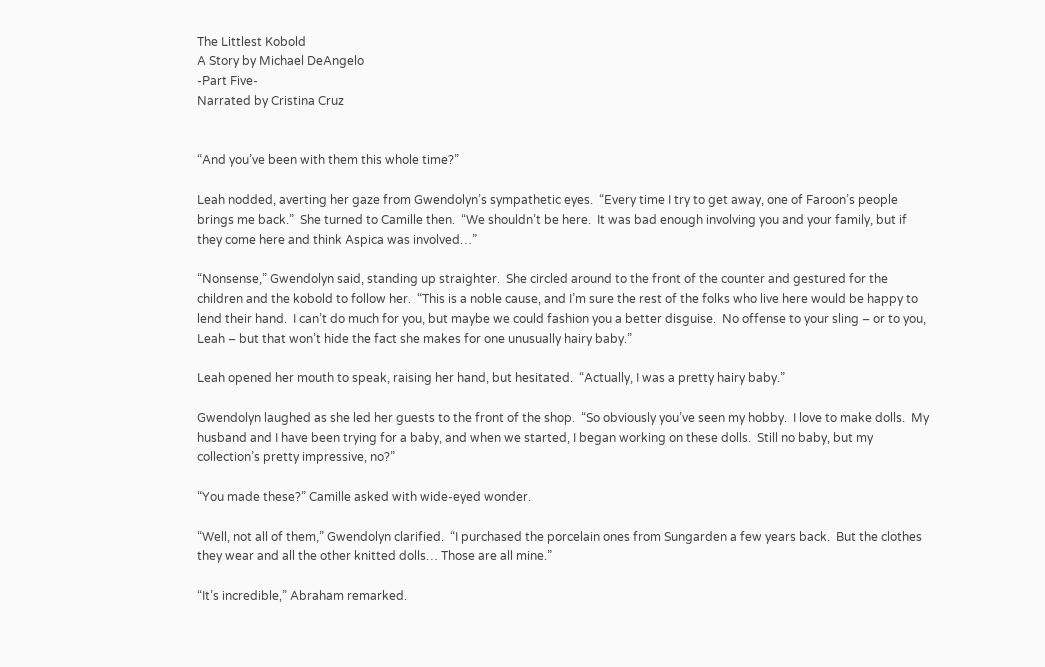The Littlest Kobold
A Story by Michael DeAngelo
-Part Five-
Narrated by Cristina Cruz


“And you’ve been with them this whole time?”

Leah nodded, averting her gaze from Gwendolyn’s sympathetic eyes.  “Every time I try to get away, one of Faroon’s people brings me back.”  She turned to Camille then.  “We shouldn’t be here.  It was bad enough involving you and your family, but if they come here and think Aspica was involved…”

“Nonsense,” Gwendolyn said, standing up straighter.  She circled around to the front of the counter and gestured for the children and the kobold to follow her.  “This is a noble cause, and I’m sure the rest of the folks who live here would be happy to lend their hand.  I can’t do much for you, but maybe we could fashion you a better disguise.  No offense to your sling – or to you, Leah – but that won’t hide the fact she makes for one unusually hairy baby.”

Leah opened her mouth to speak, raising her hand, but hesitated.  “Actually, I was a pretty hairy baby.”

Gwendolyn laughed as she led her guests to the front of the shop.  “So obviously you’ve seen my hobby.  I love to make dolls.  My husband and I have been trying for a baby, and when we started, I began working on these dolls.  Still no baby, but my collection’s pretty impressive, no?”

“You made these?” Camille asked with wide-eyed wonder.

“Well, not all of them,” Gwendolyn clarified.  “I purchased the porcelain ones from Sungarden a few years back.  But the clothes they wear and all the other knitted dolls… Those are all mine.”

“It’s incredible,” Abraham remarked.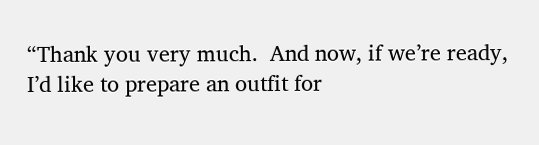“Thank you very much.  And now, if we’re ready, I’d like to prepare an outfit for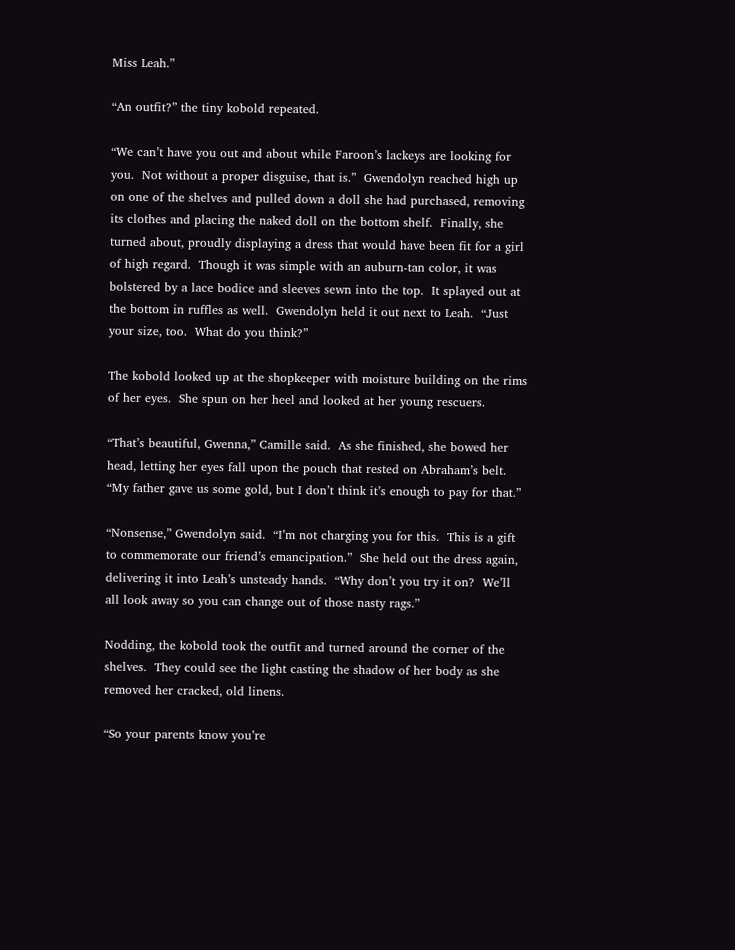Miss Leah.”

“An outfit?” the tiny kobold repeated.

“We can’t have you out and about while Faroon’s lackeys are looking for you.  Not without a proper disguise, that is.”  Gwendolyn reached high up on one of the shelves and pulled down a doll she had purchased, removing its clothes and placing the naked doll on the bottom shelf.  Finally, she turned about, proudly displaying a dress that would have been fit for a girl of high regard.  Though it was simple with an auburn-tan color, it was bolstered by a lace bodice and sleeves sewn into the top.  It splayed out at the bottom in ruffles as well.  Gwendolyn held it out next to Leah.  “Just your size, too.  What do you think?”

The kobold looked up at the shopkeeper with moisture building on the rims of her eyes.  She spun on her heel and looked at her young rescuers.

“That’s beautiful, Gwenna,” Camille said.  As she finished, she bowed her head, letting her eyes fall upon the pouch that rested on Abraham’s belt.  “My father gave us some gold, but I don’t think it’s enough to pay for that.”

“Nonsense,” Gwendolyn said.  “I’m not charging you for this.  This is a gift to commemorate our friend’s emancipation.”  She held out the dress again, delivering it into Leah’s unsteady hands.  “Why don’t you try it on?  We’ll all look away so you can change out of those nasty rags.”

Nodding, the kobold took the outfit and turned around the corner of the shelves.  They could see the light casting the shadow of her body as she removed her cracked, old linens.

“So your parents know you’re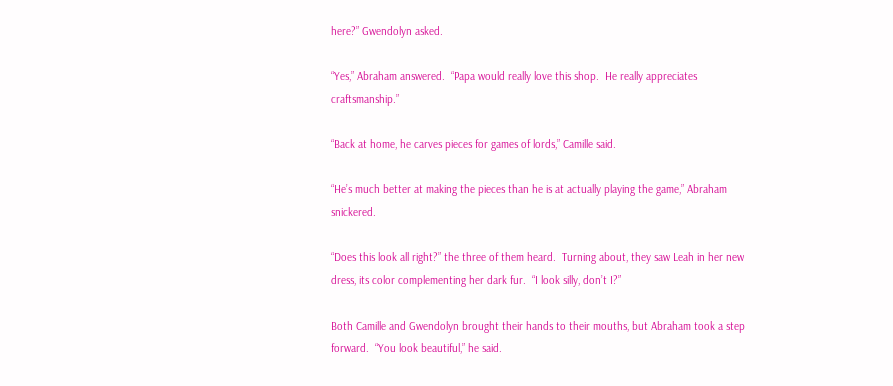here?” Gwendolyn asked.

“Yes,” Abraham answered.  “Papa would really love this shop.  He really appreciates craftsmanship.”

“Back at home, he carves pieces for games of lords,” Camille said.

“He’s much better at making the pieces than he is at actually playing the game,” Abraham snickered.

“Does this look all right?” the three of them heard.  Turning about, they saw Leah in her new dress, its color complementing her dark fur.  “I look silly, don’t I?”

Both Camille and Gwendolyn brought their hands to their mouths, but Abraham took a step forward.  “You look beautiful,” he said.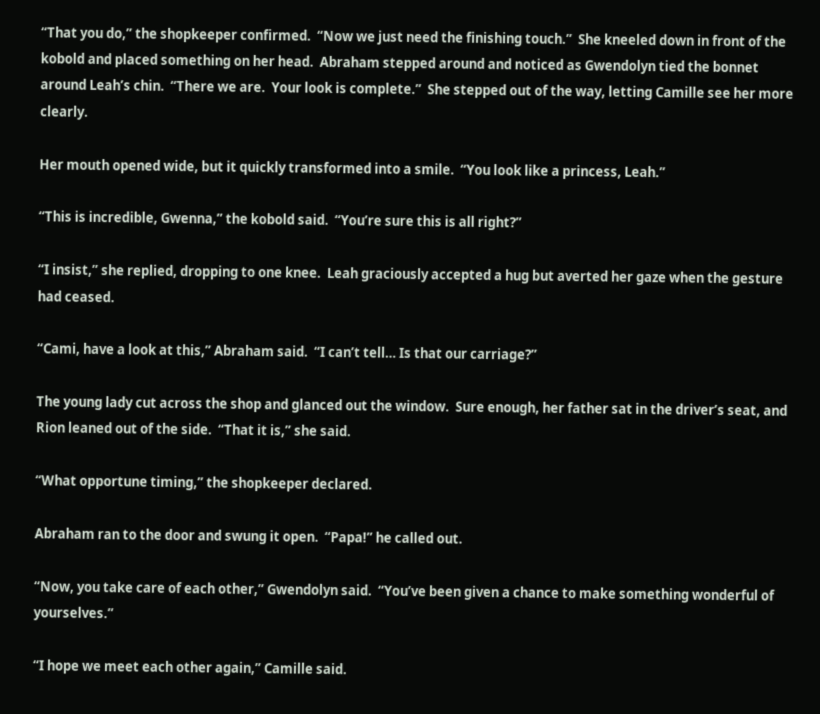“That you do,” the shopkeeper confirmed.  “Now we just need the finishing touch.”  She kneeled down in front of the kobold and placed something on her head.  Abraham stepped around and noticed as Gwendolyn tied the bonnet around Leah’s chin.  “There we are.  Your look is complete.”  She stepped out of the way, letting Camille see her more clearly.

Her mouth opened wide, but it quickly transformed into a smile.  “You look like a princess, Leah.”

“This is incredible, Gwenna,” the kobold said.  “You’re sure this is all right?”

“I insist,” she replied, dropping to one knee.  Leah graciously accepted a hug but averted her gaze when the gesture had ceased.

“Cami, have a look at this,” Abraham said.  “I can’t tell… Is that our carriage?”

The young lady cut across the shop and glanced out the window.  Sure enough, her father sat in the driver’s seat, and Rion leaned out of the side.  “That it is,” she said.

“What opportune timing,” the shopkeeper declared.

Abraham ran to the door and swung it open.  “Papa!” he called out.

“Now, you take care of each other,” Gwendolyn said.  “You’ve been given a chance to make something wonderful of yourselves.”

“I hope we meet each other again,” Camille said.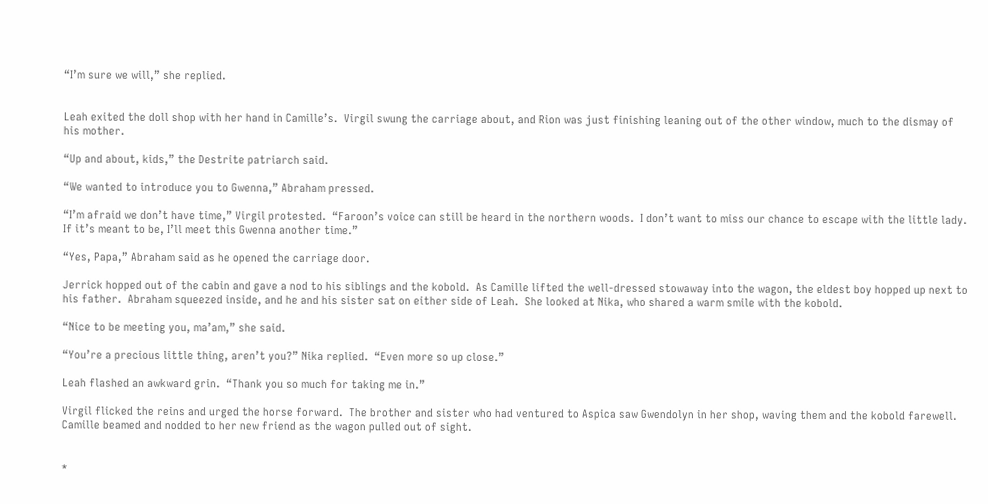“I’m sure we will,” she replied.


Leah exited the doll shop with her hand in Camille’s.  Virgil swung the carriage about, and Rion was just finishing leaning out of the other window, much to the dismay of his mother.

“Up and about, kids,” the Destrite patriarch said.

“We wanted to introduce you to Gwenna,” Abraham pressed.

“I’m afraid we don’t have time,” Virgil protested.  “Faroon’s voice can still be heard in the northern woods.  I don’t want to miss our chance to escape with the little lady.  If it’s meant to be, I’ll meet this Gwenna another time.”

“Yes, Papa,” Abraham said as he opened the carriage door.

Jerrick hopped out of the cabin and gave a nod to his siblings and the kobold.  As Camille lifted the well-dressed stowaway into the wagon, the eldest boy hopped up next to his father.  Abraham squeezed inside, and he and his sister sat on either side of Leah.  She looked at Nika, who shared a warm smile with the kobold.

“Nice to be meeting you, ma’am,” she said.

“You’re a precious little thing, aren’t you?” Nika replied.  “Even more so up close.”

Leah flashed an awkward grin.  “Thank you so much for taking me in.”

Virgil flicked the reins and urged the horse forward.  The brother and sister who had ventured to Aspica saw Gwendolyn in her shop, waving them and the kobold farewell.  Camille beamed and nodded to her new friend as the wagon pulled out of sight.


*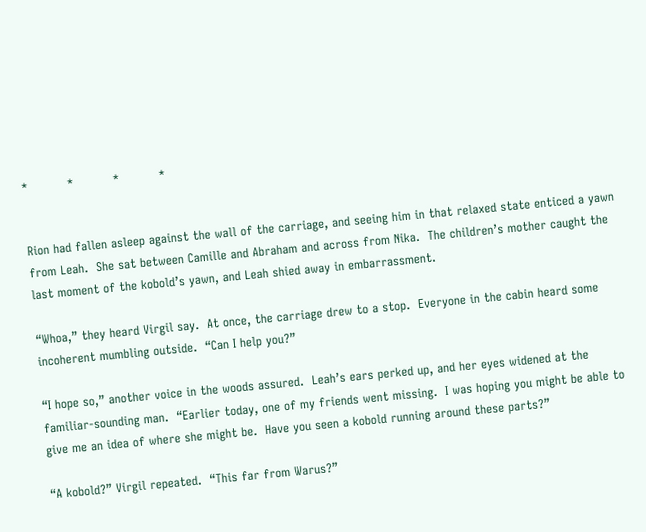*          *          *          *


Rion had fallen asleep against the wall of the carriage, and seeing him in that relaxed state enticed a yawn from Leah.  She sat between Camille and Abraham and across from Nika.  The children’s mother caught the last moment of the kobold’s yawn, and Leah shied away in embarrassment.

“Whoa,” they heard Virgil say.  At once, the carriage drew to a stop.  Everyone in the cabin heard some incoherent mumbling outside.  “Can I help you?”

“I hope so,” another voice in the woods assured.  Leah’s ears perked up, and her eyes widened at the familiar-sounding man.  “Earlier today, one of my friends went missing.  I was hoping you might be able to give me an idea of where she might be.  Have you seen a kobold running around these parts?”

“A kobold?” Virgil repeated.  “This far from Warus?”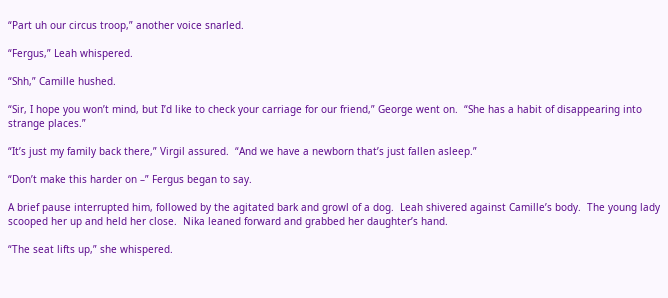“Part uh our circus troop,” another voice snarled.

“Fergus,” Leah whispered.

“Shh,” Camille hushed.

“Sir, I hope you won’t mind, but I’d like to check your carriage for our friend,” George went on.  “She has a habit of disappearing into strange places.”

“It’s just my family back there,” Virgil assured.  “And we have a newborn that’s just fallen asleep.”

“Don’t make this harder on –” Fergus began to say.

A brief pause interrupted him, followed by the agitated bark and growl of a dog.  Leah shivered against Camille’s body.  The young lady scooped her up and held her close.  Nika leaned forward and grabbed her daughter’s hand.

“The seat lifts up,” she whispered.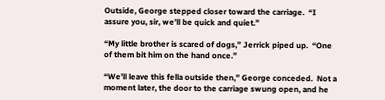Outside, George stepped closer toward the carriage.  “I assure you, sir, we’ll be quick and quiet.”

“My little brother is scared of dogs,” Jerrick piped up.  “One of them bit him on the hand once.”

“We’ll leave this fella outside then,” George conceded.  Not a moment later, the door to the carriage swung open, and he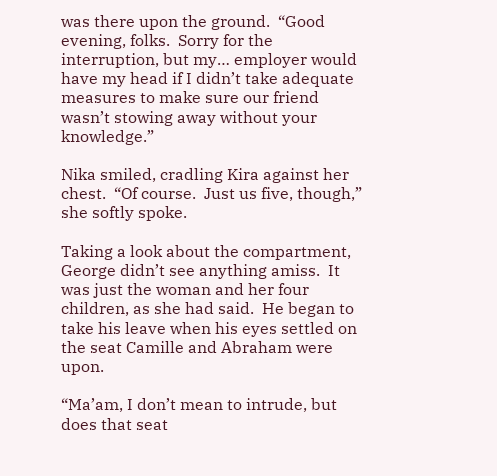was there upon the ground.  “Good evening, folks.  Sorry for the interruption, but my… employer would have my head if I didn’t take adequate measures to make sure our friend wasn’t stowing away without your knowledge.”

Nika smiled, cradling Kira against her chest.  “Of course.  Just us five, though,” she softly spoke.

Taking a look about the compartment, George didn’t see anything amiss.  It was just the woman and her four children, as she had said.  He began to take his leave when his eyes settled on the seat Camille and Abraham were upon.

“Ma’am, I don’t mean to intrude, but does that seat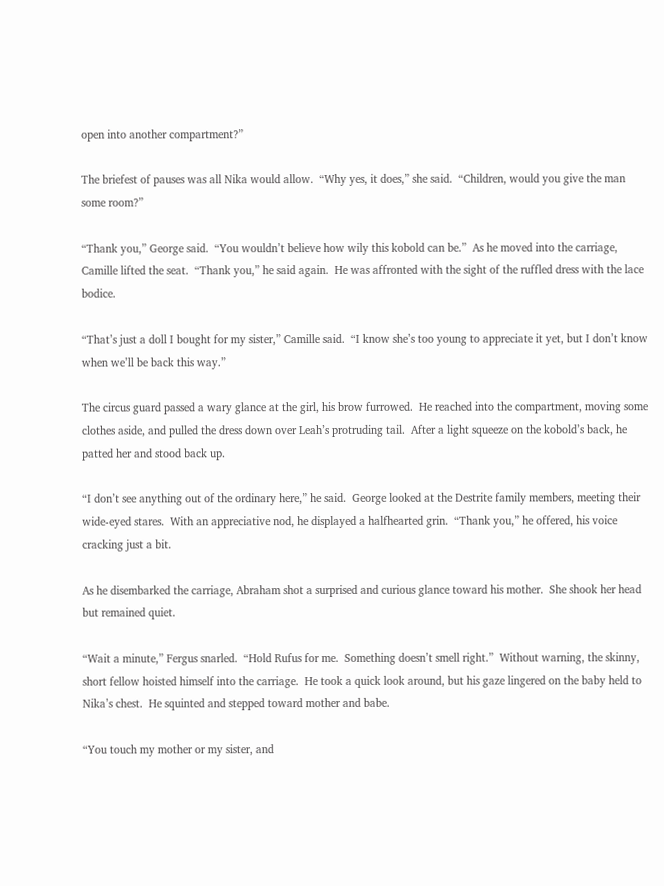open into another compartment?”

The briefest of pauses was all Nika would allow.  “Why yes, it does,” she said.  “Children, would you give the man some room?”

“Thank you,” George said.  “You wouldn’t believe how wily this kobold can be.”  As he moved into the carriage, Camille lifted the seat.  “Thank you,” he said again.  He was affronted with the sight of the ruffled dress with the lace bodice.

“That’s just a doll I bought for my sister,” Camille said.  “I know she’s too young to appreciate it yet, but I don’t know when we’ll be back this way.”

The circus guard passed a wary glance at the girl, his brow furrowed.  He reached into the compartment, moving some clothes aside, and pulled the dress down over Leah’s protruding tail.  After a light squeeze on the kobold’s back, he patted her and stood back up.

“I don’t see anything out of the ordinary here,” he said.  George looked at the Destrite family members, meeting their wide-eyed stares.  With an appreciative nod, he displayed a halfhearted grin.  “Thank you,” he offered, his voice cracking just a bit.

As he disembarked the carriage, Abraham shot a surprised and curious glance toward his mother.  She shook her head but remained quiet.

“Wait a minute,” Fergus snarled.  “Hold Rufus for me.  Something doesn’t smell right.”  Without warning, the skinny, short fellow hoisted himself into the carriage.  He took a quick look around, but his gaze lingered on the baby held to Nika’s chest.  He squinted and stepped toward mother and babe.

“You touch my mother or my sister, and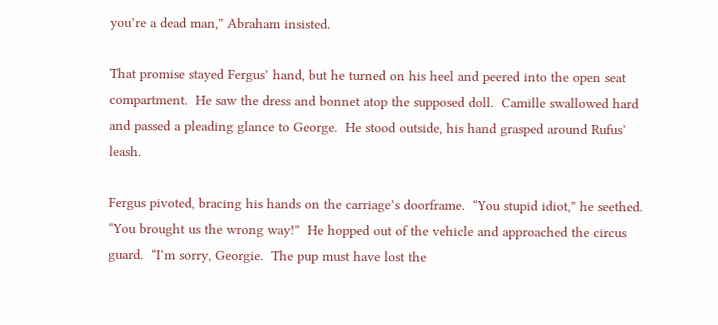you’re a dead man,” Abraham insisted.

That promise stayed Fergus’ hand, but he turned on his heel and peered into the open seat compartment.  He saw the dress and bonnet atop the supposed doll.  Camille swallowed hard and passed a pleading glance to George.  He stood outside, his hand grasped around Rufus’ leash.

Fergus pivoted, bracing his hands on the carriage’s doorframe.  “You stupid idiot,” he seethed.  “You brought us the wrong way!”  He hopped out of the vehicle and approached the circus guard.  “I’m sorry, Georgie.  The pup must have lost the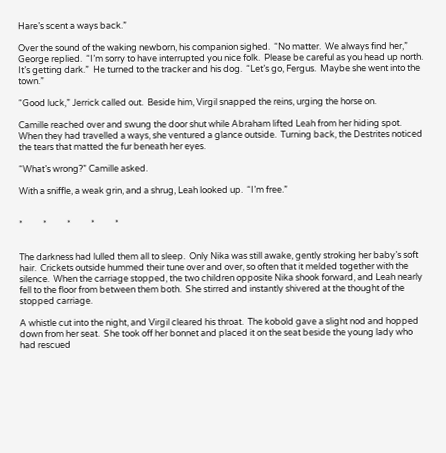Hare’s scent a ways back.”

Over the sound of the waking newborn, his companion sighed.  “No matter.  We always find her,” George replied.  “I’m sorry to have interrupted you nice folk.  Please be careful as you head up north.  It’s getting dark.”  He turned to the tracker and his dog.  “Let’s go, Fergus.  Maybe she went into the town.”

“Good luck,” Jerrick called out.  Beside him, Virgil snapped the reins, urging the horse on.

Camille reached over and swung the door shut while Abraham lifted Leah from her hiding spot.  When they had travelled a ways, she ventured a glance outside.  Turning back, the Destrites noticed the tears that matted the fur beneath her eyes.

“What’s wrong?” Camille asked.

With a sniffle, a weak grin, and a shrug, Leah looked up.  “I’m free.”


*          *          *          *          *


The darkness had lulled them all to sleep.  Only Nika was still awake, gently stroking her baby’s soft hair.  Crickets outside hummed their tune over and over, so often that it melded together with the silence.  When the carriage stopped, the two children opposite Nika shook forward, and Leah nearly fell to the floor from between them both.  She stirred and instantly shivered at the thought of the stopped carriage.

A whistle cut into the night, and Virgil cleared his throat.  The kobold gave a slight nod and hopped down from her seat.  She took off her bonnet and placed it on the seat beside the young lady who had rescued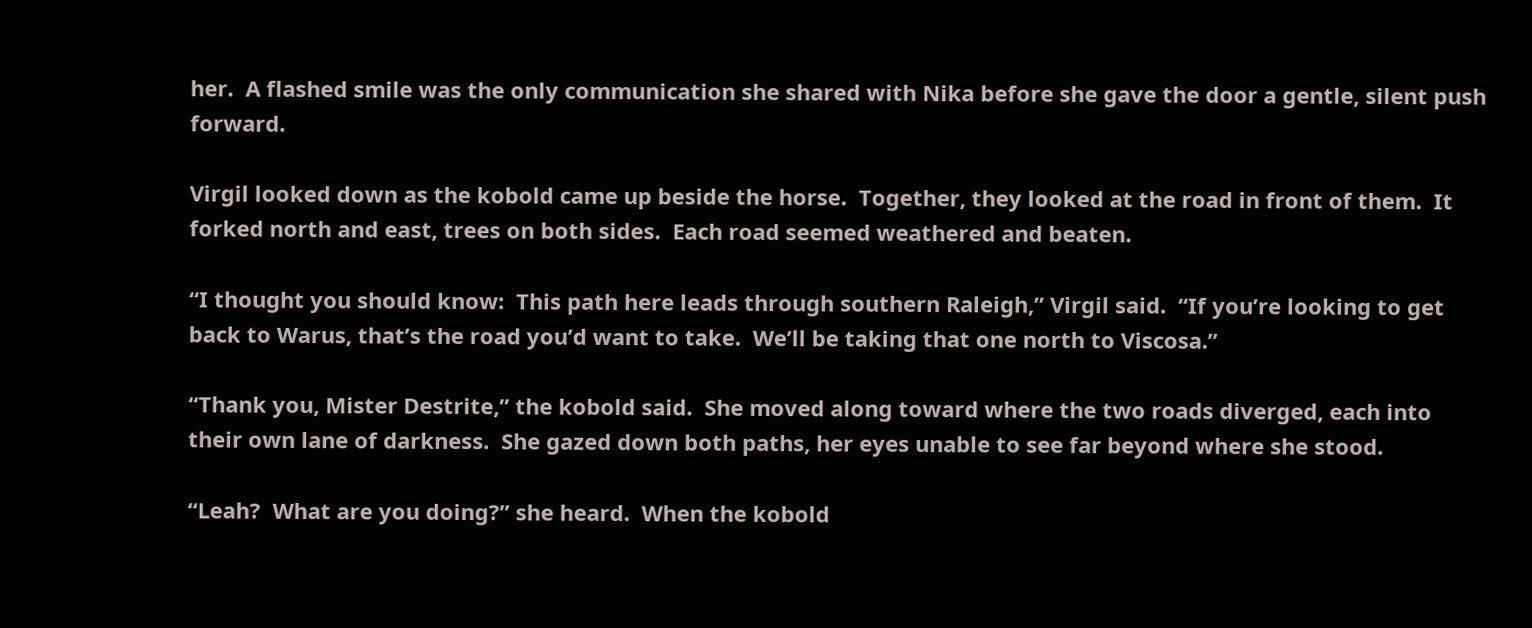her.  A flashed smile was the only communication she shared with Nika before she gave the door a gentle, silent push forward.

Virgil looked down as the kobold came up beside the horse.  Together, they looked at the road in front of them.  It forked north and east, trees on both sides.  Each road seemed weathered and beaten.

“I thought you should know:  This path here leads through southern Raleigh,” Virgil said.  “If you’re looking to get back to Warus, that’s the road you’d want to take.  We’ll be taking that one north to Viscosa.”

“Thank you, Mister Destrite,” the kobold said.  She moved along toward where the two roads diverged, each into their own lane of darkness.  She gazed down both paths, her eyes unable to see far beyond where she stood.

“Leah?  What are you doing?” she heard.  When the kobold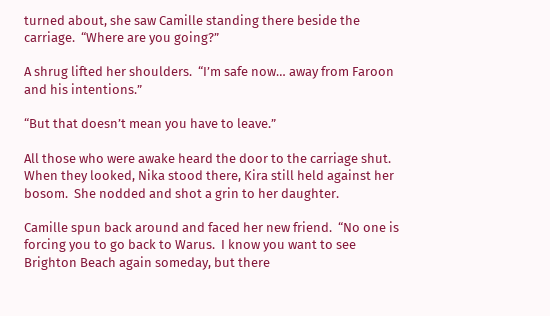turned about, she saw Camille standing there beside the carriage.  “Where are you going?”

A shrug lifted her shoulders.  “I’m safe now… away from Faroon and his intentions.”

“But that doesn’t mean you have to leave.”

All those who were awake heard the door to the carriage shut.  When they looked, Nika stood there, Kira still held against her bosom.  She nodded and shot a grin to her daughter.

Camille spun back around and faced her new friend.  “No one is forcing you to go back to Warus.  I know you want to see Brighton Beach again someday, but there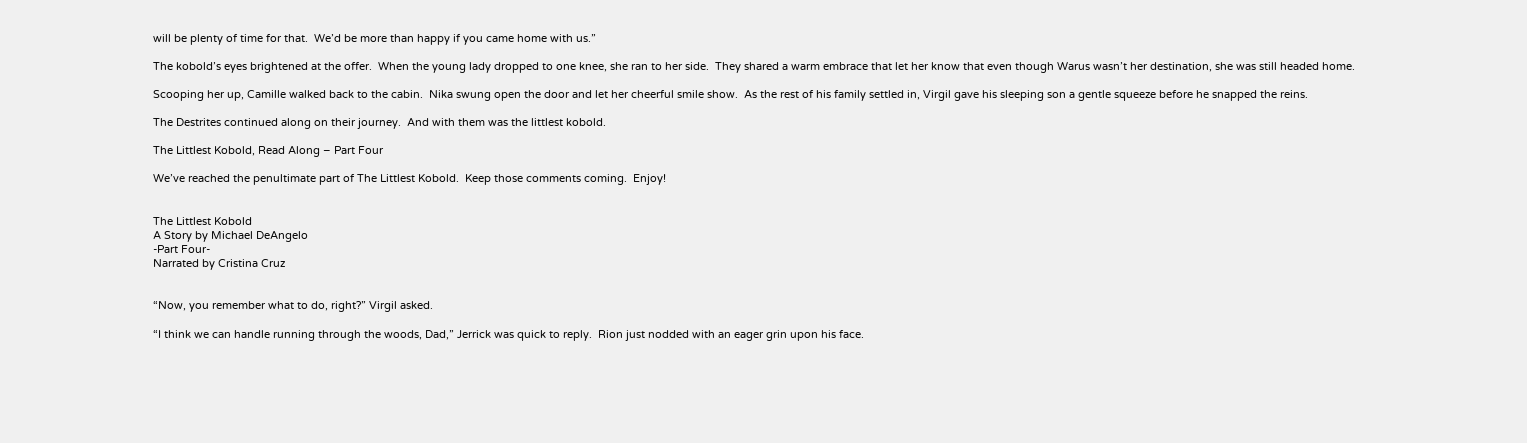will be plenty of time for that.  We’d be more than happy if you came home with us.”

The kobold’s eyes brightened at the offer.  When the young lady dropped to one knee, she ran to her side.  They shared a warm embrace that let her know that even though Warus wasn’t her destination, she was still headed home.

Scooping her up, Camille walked back to the cabin.  Nika swung open the door and let her cheerful smile show.  As the rest of his family settled in, Virgil gave his sleeping son a gentle squeeze before he snapped the reins.

The Destrites continued along on their journey.  And with them was the littlest kobold.

The Littlest Kobold, Read Along – Part Four

We’ve reached the penultimate part of The Littlest Kobold.  Keep those comments coming.  Enjoy!


The Littlest Kobold
A Story by Michael DeAngelo
-Part Four-
Narrated by Cristina Cruz


“Now, you remember what to do, right?” Virgil asked.

“I think we can handle running through the woods, Dad,” Jerrick was quick to reply.  Rion just nodded with an eager grin upon his face.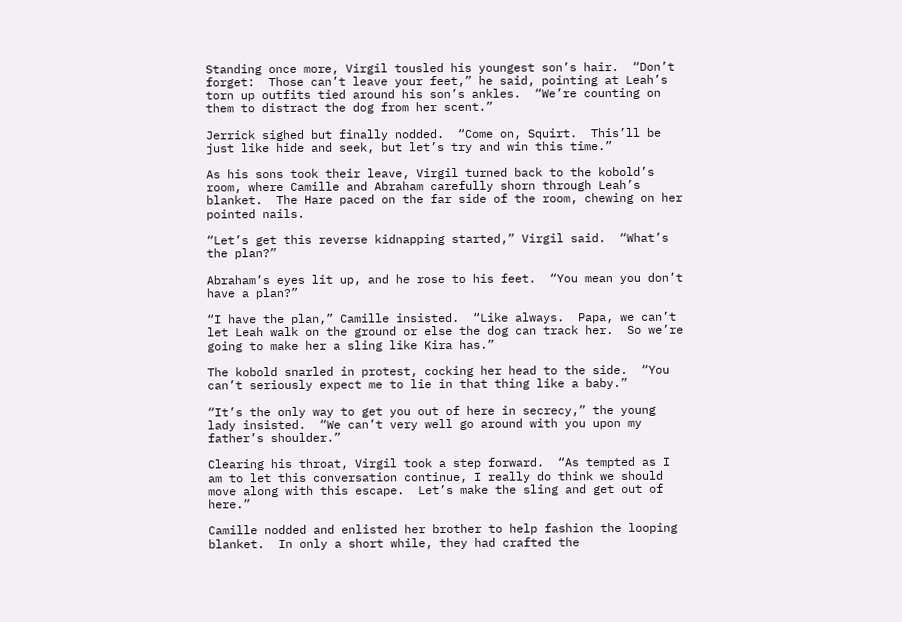Standing once more, Virgil tousled his youngest son’s hair.  “Don’t forget:  Those can’t leave your feet,” he said, pointing at Leah’s torn up outfits tied around his son’s ankles.  “We’re counting on them to distract the dog from her scent.”

Jerrick sighed but finally nodded.  “Come on, Squirt.  This’ll be just like hide and seek, but let’s try and win this time.”

As his sons took their leave, Virgil turned back to the kobold’s room, where Camille and Abraham carefully shorn through Leah’s blanket.  The Hare paced on the far side of the room, chewing on her pointed nails.

“Let’s get this reverse kidnapping started,” Virgil said.  “What’s the plan?”

Abraham’s eyes lit up, and he rose to his feet.  “You mean you don’t have a plan?”

“I have the plan,” Camille insisted.  “Like always.  Papa, we can’t let Leah walk on the ground or else the dog can track her.  So we’re going to make her a sling like Kira has.”

The kobold snarled in protest, cocking her head to the side.  “You can’t seriously expect me to lie in that thing like a baby.”

“It’s the only way to get you out of here in secrecy,” the young lady insisted.  “We can’t very well go around with you upon my father’s shoulder.”

Clearing his throat, Virgil took a step forward.  “As tempted as I am to let this conversation continue, I really do think we should move along with this escape.  Let’s make the sling and get out of here.”

Camille nodded and enlisted her brother to help fashion the looping blanket.  In only a short while, they had crafted the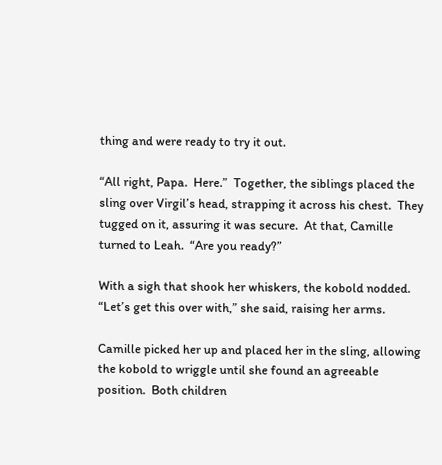thing and were ready to try it out.

“All right, Papa.  Here.”  Together, the siblings placed the sling over Virgil’s head, strapping it across his chest.  They tugged on it, assuring it was secure.  At that, Camille turned to Leah.  “Are you ready?”

With a sigh that shook her whiskers, the kobold nodded.  “Let’s get this over with,” she said, raising her arms.

Camille picked her up and placed her in the sling, allowing the kobold to wriggle until she found an agreeable position.  Both children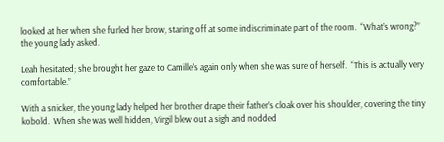looked at her when she furled her brow, staring off at some indiscriminate part of the room.  “What’s wrong?” the young lady asked.

Leah hesitated; she brought her gaze to Camille’s again only when she was sure of herself.  “This is actually very comfortable.”

With a snicker, the young lady helped her brother drape their father’s cloak over his shoulder, covering the tiny kobold.  When she was well hidden, Virgil blew out a sigh and nodded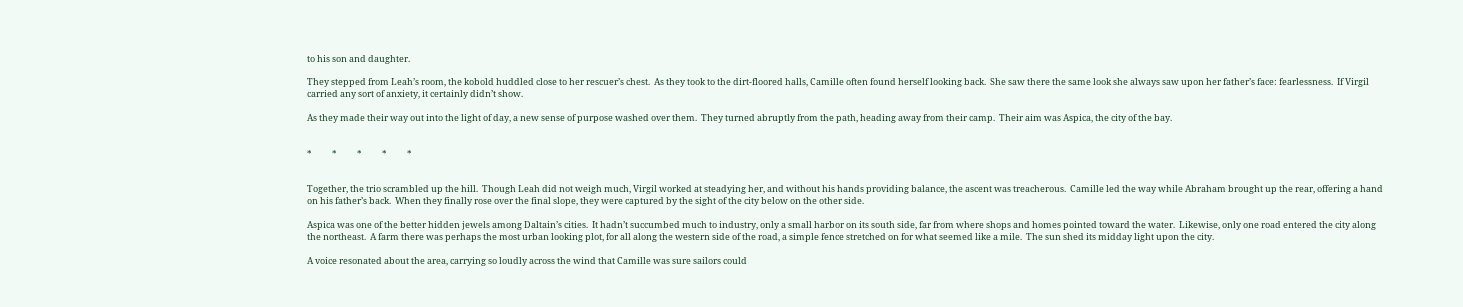to his son and daughter.

They stepped from Leah’s room, the kobold huddled close to her rescuer’s chest.  As they took to the dirt-floored halls, Camille often found herself looking back.  She saw there the same look she always saw upon her father’s face: fearlessness.  If Virgil carried any sort of anxiety, it certainly didn’t show.

As they made their way out into the light of day, a new sense of purpose washed over them.  They turned abruptly from the path, heading away from their camp.  Their aim was Aspica, the city of the bay.


*          *          *          *          *


Together, the trio scrambled up the hill.  Though Leah did not weigh much, Virgil worked at steadying her, and without his hands providing balance, the ascent was treacherous.  Camille led the way while Abraham brought up the rear, offering a hand on his father’s back.  When they finally rose over the final slope, they were captured by the sight of the city below on the other side.

Aspica was one of the better hidden jewels among Daltain’s cities.  It hadn’t succumbed much to industry, only a small harbor on its south side, far from where shops and homes pointed toward the water.  Likewise, only one road entered the city along the northeast.  A farm there was perhaps the most urban looking plot, for all along the western side of the road, a simple fence stretched on for what seemed like a mile.  The sun shed its midday light upon the city.

A voice resonated about the area, carrying so loudly across the wind that Camille was sure sailors could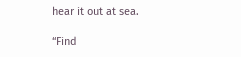hear it out at sea.

“Find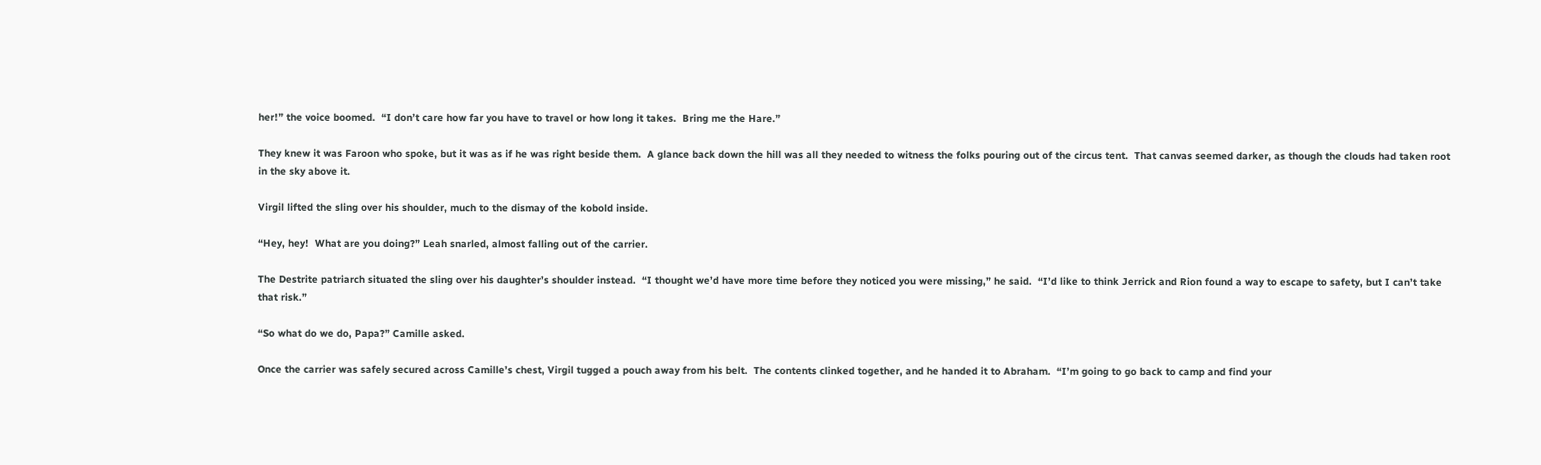her!” the voice boomed.  “I don’t care how far you have to travel or how long it takes.  Bring me the Hare.”

They knew it was Faroon who spoke, but it was as if he was right beside them.  A glance back down the hill was all they needed to witness the folks pouring out of the circus tent.  That canvas seemed darker, as though the clouds had taken root in the sky above it.

Virgil lifted the sling over his shoulder, much to the dismay of the kobold inside.

“Hey, hey!  What are you doing?” Leah snarled, almost falling out of the carrier.

The Destrite patriarch situated the sling over his daughter’s shoulder instead.  “I thought we’d have more time before they noticed you were missing,” he said.  “I’d like to think Jerrick and Rion found a way to escape to safety, but I can’t take that risk.”

“So what do we do, Papa?” Camille asked.

Once the carrier was safely secured across Camille’s chest, Virgil tugged a pouch away from his belt.  The contents clinked together, and he handed it to Abraham.  “I’m going to go back to camp and find your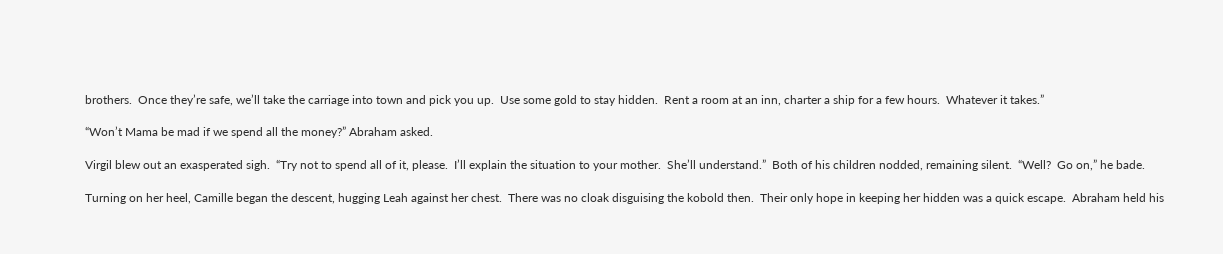brothers.  Once they’re safe, we’ll take the carriage into town and pick you up.  Use some gold to stay hidden.  Rent a room at an inn, charter a ship for a few hours.  Whatever it takes.”

“Won’t Mama be mad if we spend all the money?” Abraham asked.

Virgil blew out an exasperated sigh.  “Try not to spend all of it, please.  I’ll explain the situation to your mother.  She’ll understand.”  Both of his children nodded, remaining silent.  “Well?  Go on,” he bade.

Turning on her heel, Camille began the descent, hugging Leah against her chest.  There was no cloak disguising the kobold then.  Their only hope in keeping her hidden was a quick escape.  Abraham held his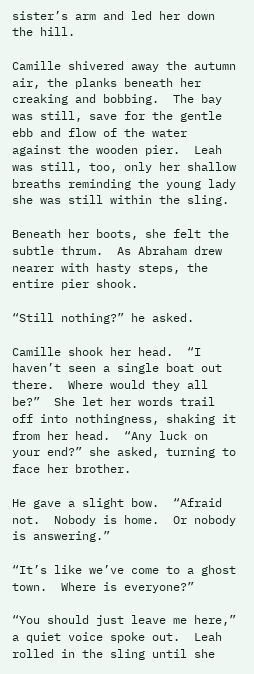sister’s arm and led her down the hill.

Camille shivered away the autumn air, the planks beneath her creaking and bobbing.  The bay was still, save for the gentle ebb and flow of the water against the wooden pier.  Leah was still, too, only her shallow breaths reminding the young lady she was still within the sling.

Beneath her boots, she felt the subtle thrum.  As Abraham drew nearer with hasty steps, the entire pier shook.

“Still nothing?” he asked.

Camille shook her head.  “I haven’t seen a single boat out there.  Where would they all be?”  She let her words trail off into nothingness, shaking it from her head.  “Any luck on your end?” she asked, turning to face her brother.

He gave a slight bow.  “Afraid not.  Nobody is home.  Or nobody is answering.”

“It’s like we’ve come to a ghost town.  Where is everyone?”

“You should just leave me here,” a quiet voice spoke out.  Leah rolled in the sling until she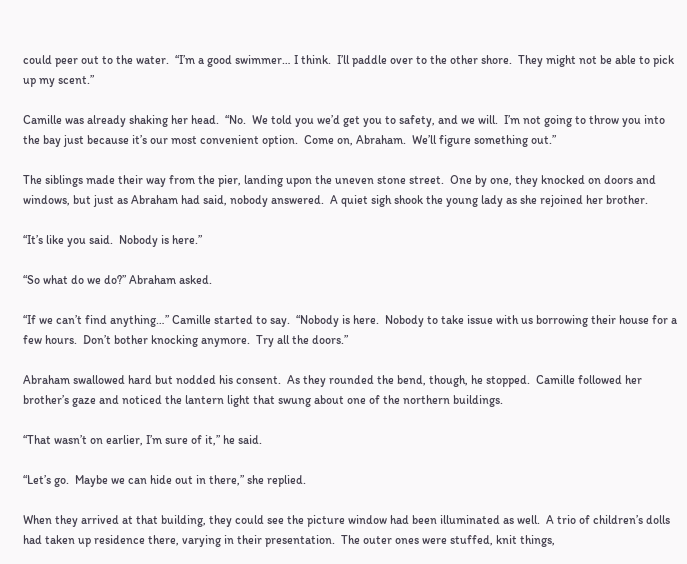could peer out to the water.  “I’m a good swimmer… I think.  I’ll paddle over to the other shore.  They might not be able to pick up my scent.”

Camille was already shaking her head.  “No.  We told you we’d get you to safety, and we will.  I’m not going to throw you into the bay just because it’s our most convenient option.  Come on, Abraham.  We’ll figure something out.”

The siblings made their way from the pier, landing upon the uneven stone street.  One by one, they knocked on doors and windows, but just as Abraham had said, nobody answered.  A quiet sigh shook the young lady as she rejoined her brother.

“It’s like you said.  Nobody is here.”

“So what do we do?” Abraham asked.

“If we can’t find anything…” Camille started to say.  “Nobody is here.  Nobody to take issue with us borrowing their house for a few hours.  Don’t bother knocking anymore.  Try all the doors.”

Abraham swallowed hard but nodded his consent.  As they rounded the bend, though, he stopped.  Camille followed her brother’s gaze and noticed the lantern light that swung about one of the northern buildings.

“That wasn’t on earlier, I’m sure of it,” he said.

“Let’s go.  Maybe we can hide out in there,” she replied.

When they arrived at that building, they could see the picture window had been illuminated as well.  A trio of children’s dolls had taken up residence there, varying in their presentation.  The outer ones were stuffed, knit things,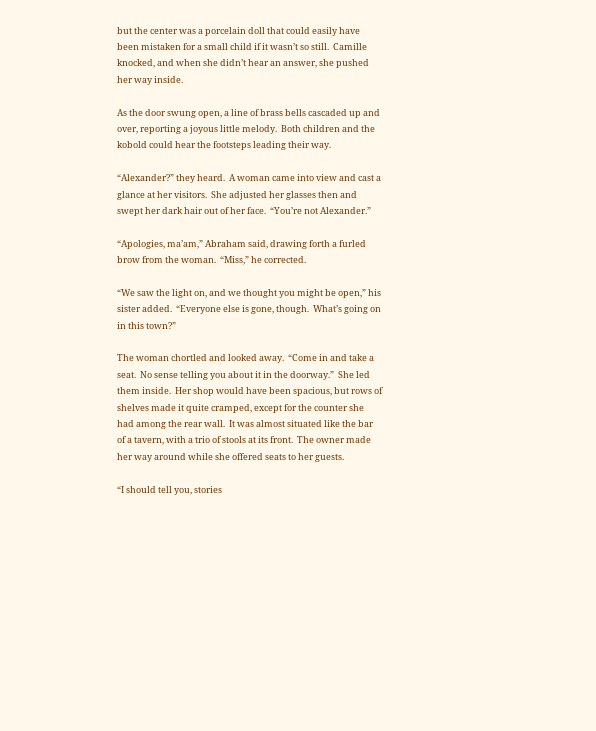but the center was a porcelain doll that could easily have been mistaken for a small child if it wasn’t so still.  Camille knocked, and when she didn’t hear an answer, she pushed her way inside.

As the door swung open, a line of brass bells cascaded up and over, reporting a joyous little melody.  Both children and the kobold could hear the footsteps leading their way.

“Alexander?” they heard.  A woman came into view and cast a glance at her visitors.  She adjusted her glasses then and swept her dark hair out of her face.  “You’re not Alexander.”

“Apologies, ma’am,” Abraham said, drawing forth a furled brow from the woman.  “Miss,” he corrected.

“We saw the light on, and we thought you might be open,” his sister added.  “Everyone else is gone, though.  What’s going on in this town?”

The woman chortled and looked away.  “Come in and take a seat.  No sense telling you about it in the doorway.”  She led them inside.  Her shop would have been spacious, but rows of shelves made it quite cramped, except for the counter she had among the rear wall.  It was almost situated like the bar of a tavern, with a trio of stools at its front.  The owner made her way around while she offered seats to her guests.

“I should tell you, stories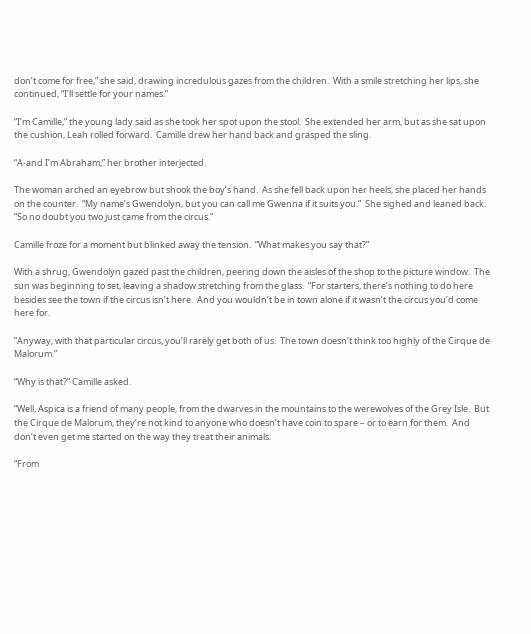don’t come for free,” she said, drawing incredulous gazes from the children.  With a smile stretching her lips, she continued, “I’ll settle for your names.”

“I’m Camille,” the young lady said as she took her spot upon the stool.  She extended her arm, but as she sat upon the cushion, Leah rolled forward.  Camille drew her hand back and grasped the sling.

“A-and I’m Abraham,” her brother interjected.

The woman arched an eyebrow but shook the boy’s hand.  As she fell back upon her heels, she placed her hands on the counter.  “My name’s Gwendolyn, but you can call me Gwenna if it suits you.”  She sighed and leaned back.  “So no doubt you two just came from the circus.”

Camille froze for a moment but blinked away the tension.  “What makes you say that?”

With a shrug, Gwendolyn gazed past the children, peering down the aisles of the shop to the picture window.  The sun was beginning to set, leaving a shadow stretching from the glass.  “For starters, there’s nothing to do here besides see the town if the circus isn’t here.  And you wouldn’t be in town alone if it wasn’t the circus you’d come here for.

“Anyway, with that particular circus, you’ll rarely get both of us.  The town doesn’t think too highly of the Cirque de Malorum.”

“Why is that?” Camille asked.

“Well, Aspica is a friend of many people, from the dwarves in the mountains to the werewolves of the Grey Isle.  But the Cirque de Malorum, they’re not kind to anyone who doesn’t have coin to spare – or to earn for them.  And don’t even get me started on the way they treat their animals.

“From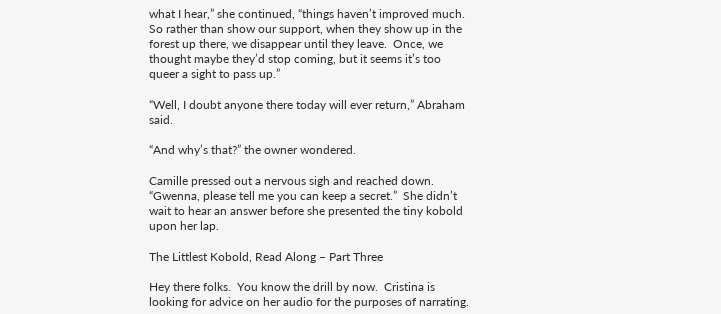what I hear,” she continued, “things haven’t improved much.  So rather than show our support, when they show up in the forest up there, we disappear until they leave.  Once, we thought maybe they’d stop coming, but it seems it’s too queer a sight to pass up.”

“Well, I doubt anyone there today will ever return,” Abraham said.

“And why’s that?” the owner wondered.

Camille pressed out a nervous sigh and reached down.  “Gwenna, please tell me you can keep a secret.”  She didn’t wait to hear an answer before she presented the tiny kobold upon her lap.

The Littlest Kobold, Read Along – Part Three

Hey there folks.  You know the drill by now.  Cristina is looking for advice on her audio for the purposes of narrating.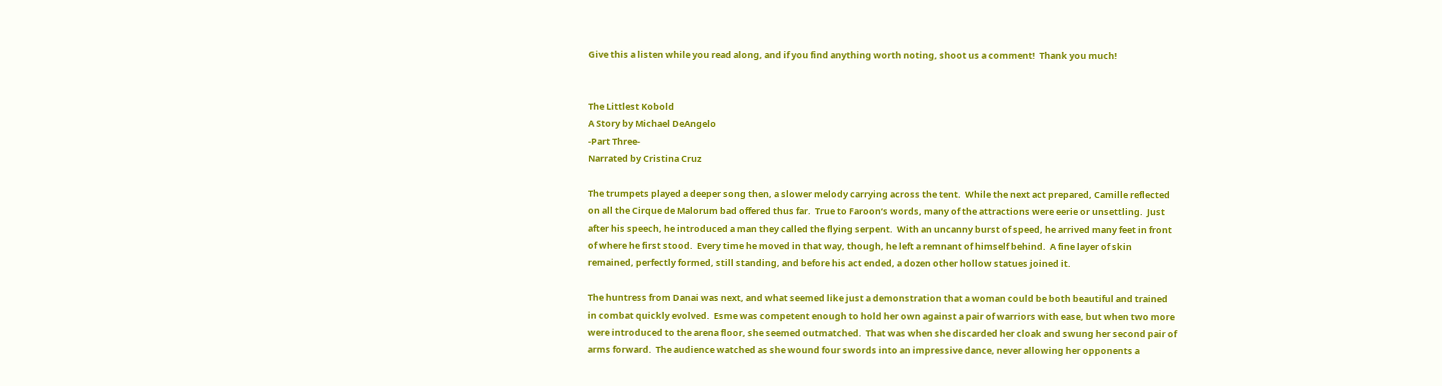Give this a listen while you read along, and if you find anything worth noting, shoot us a comment!  Thank you much!


The Littlest Kobold
A Story by Michael DeAngelo
-Part Three-
Narrated by Cristina Cruz

The trumpets played a deeper song then, a slower melody carrying across the tent.  While the next act prepared, Camille reflected on all the Cirque de Malorum bad offered thus far.  True to Faroon’s words, many of the attractions were eerie or unsettling.  Just after his speech, he introduced a man they called the flying serpent.  With an uncanny burst of speed, he arrived many feet in front of where he first stood.  Every time he moved in that way, though, he left a remnant of himself behind.  A fine layer of skin remained, perfectly formed, still standing, and before his act ended, a dozen other hollow statues joined it.

The huntress from Danai was next, and what seemed like just a demonstration that a woman could be both beautiful and trained in combat quickly evolved.  Esme was competent enough to hold her own against a pair of warriors with ease, but when two more were introduced to the arena floor, she seemed outmatched.  That was when she discarded her cloak and swung her second pair of arms forward.  The audience watched as she wound four swords into an impressive dance, never allowing her opponents a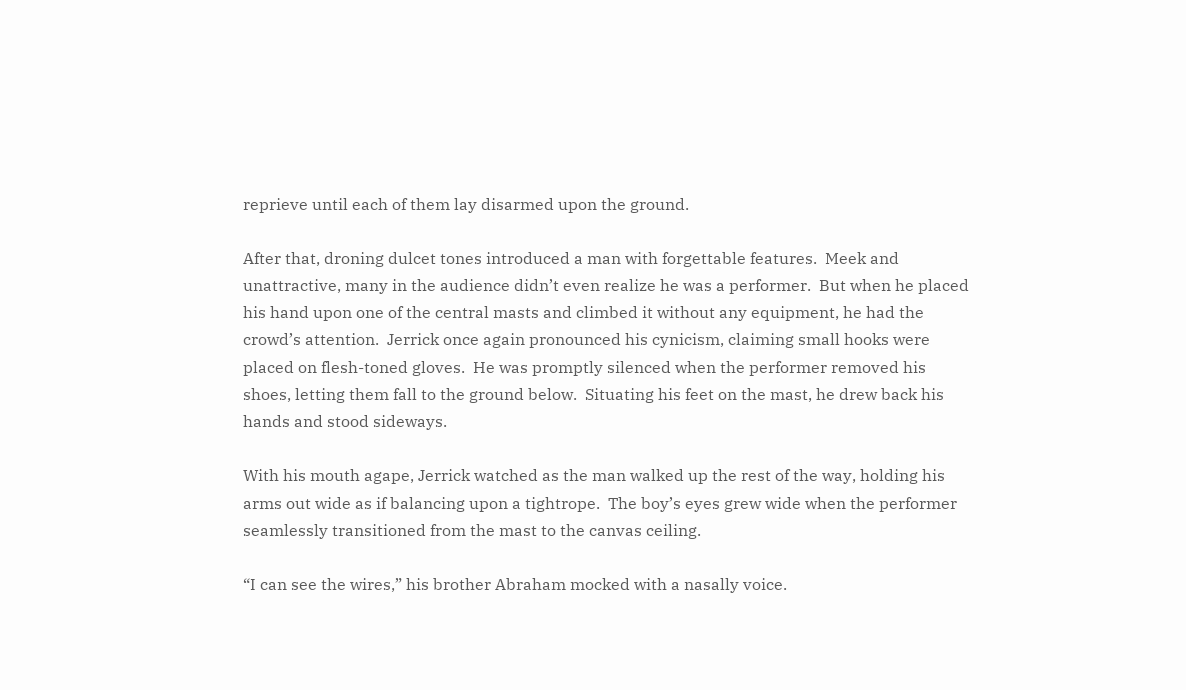reprieve until each of them lay disarmed upon the ground.

After that, droning dulcet tones introduced a man with forgettable features.  Meek and unattractive, many in the audience didn’t even realize he was a performer.  But when he placed his hand upon one of the central masts and climbed it without any equipment, he had the crowd’s attention.  Jerrick once again pronounced his cynicism, claiming small hooks were placed on flesh-toned gloves.  He was promptly silenced when the performer removed his shoes, letting them fall to the ground below.  Situating his feet on the mast, he drew back his hands and stood sideways.

With his mouth agape, Jerrick watched as the man walked up the rest of the way, holding his arms out wide as if balancing upon a tightrope.  The boy’s eyes grew wide when the performer seamlessly transitioned from the mast to the canvas ceiling.

“I can see the wires,” his brother Abraham mocked with a nasally voice.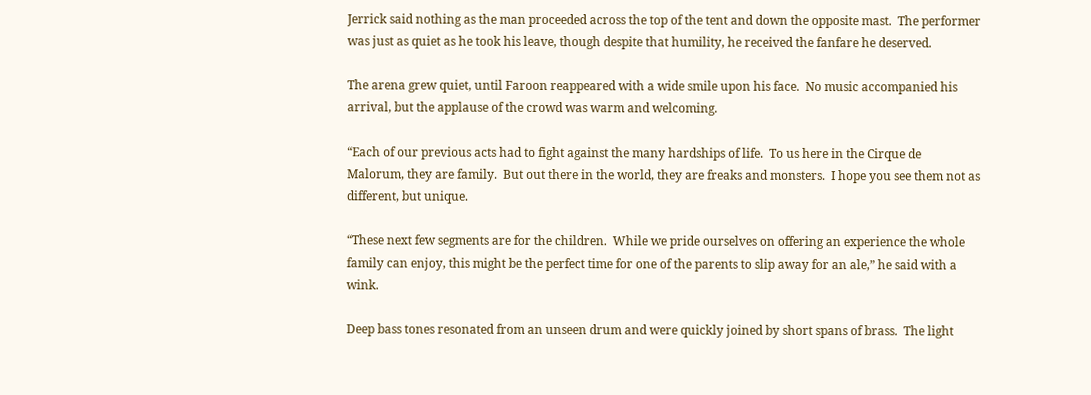Jerrick said nothing as the man proceeded across the top of the tent and down the opposite mast.  The performer was just as quiet as he took his leave, though despite that humility, he received the fanfare he deserved.

The arena grew quiet, until Faroon reappeared with a wide smile upon his face.  No music accompanied his arrival, but the applause of the crowd was warm and welcoming.

“Each of our previous acts had to fight against the many hardships of life.  To us here in the Cirque de Malorum, they are family.  But out there in the world, they are freaks and monsters.  I hope you see them not as different, but unique.

“These next few segments are for the children.  While we pride ourselves on offering an experience the whole family can enjoy, this might be the perfect time for one of the parents to slip away for an ale,” he said with a wink.

Deep bass tones resonated from an unseen drum and were quickly joined by short spans of brass.  The light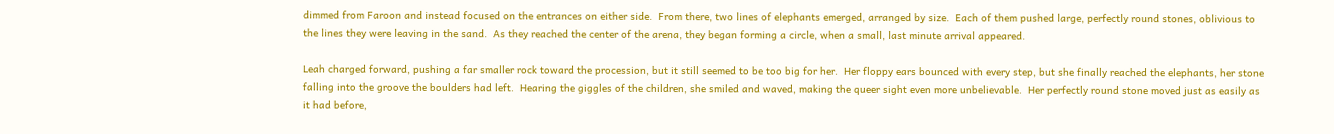dimmed from Faroon and instead focused on the entrances on either side.  From there, two lines of elephants emerged, arranged by size.  Each of them pushed large, perfectly round stones, oblivious to the lines they were leaving in the sand.  As they reached the center of the arena, they began forming a circle, when a small, last minute arrival appeared.

Leah charged forward, pushing a far smaller rock toward the procession, but it still seemed to be too big for her.  Her floppy ears bounced with every step, but she finally reached the elephants, her stone falling into the groove the boulders had left.  Hearing the giggles of the children, she smiled and waved, making the queer sight even more unbelievable.  Her perfectly round stone moved just as easily as it had before,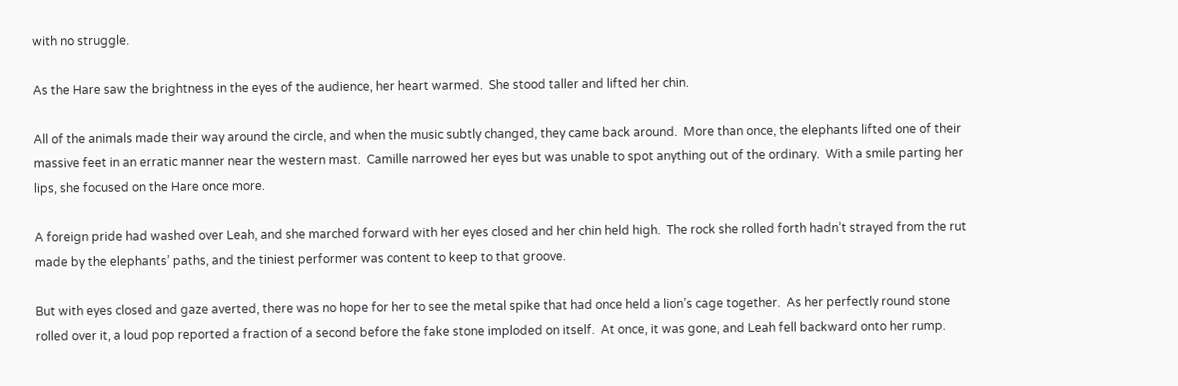with no struggle.

As the Hare saw the brightness in the eyes of the audience, her heart warmed.  She stood taller and lifted her chin.

All of the animals made their way around the circle, and when the music subtly changed, they came back around.  More than once, the elephants lifted one of their massive feet in an erratic manner near the western mast.  Camille narrowed her eyes but was unable to spot anything out of the ordinary.  With a smile parting her lips, she focused on the Hare once more.

A foreign pride had washed over Leah, and she marched forward with her eyes closed and her chin held high.  The rock she rolled forth hadn’t strayed from the rut made by the elephants’ paths, and the tiniest performer was content to keep to that groove.

But with eyes closed and gaze averted, there was no hope for her to see the metal spike that had once held a lion’s cage together.  As her perfectly round stone rolled over it, a loud pop reported a fraction of a second before the fake stone imploded on itself.  At once, it was gone, and Leah fell backward onto her rump.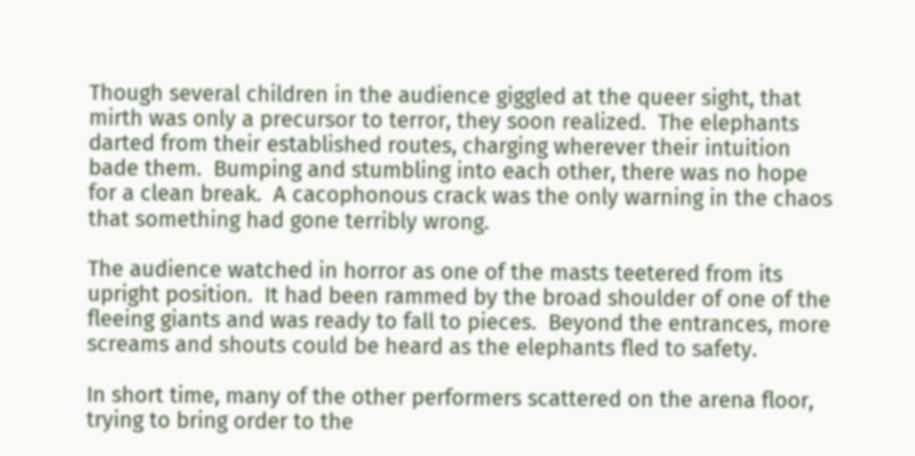Though several children in the audience giggled at the queer sight, that mirth was only a precursor to terror, they soon realized.  The elephants darted from their established routes, charging wherever their intuition bade them.  Bumping and stumbling into each other, there was no hope for a clean break.  A cacophonous crack was the only warning in the chaos that something had gone terribly wrong.

The audience watched in horror as one of the masts teetered from its upright position.  It had been rammed by the broad shoulder of one of the fleeing giants and was ready to fall to pieces.  Beyond the entrances, more screams and shouts could be heard as the elephants fled to safety.

In short time, many of the other performers scattered on the arena floor, trying to bring order to the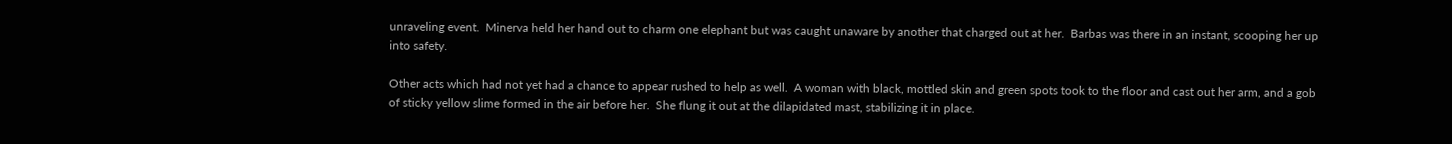unraveling event.  Minerva held her hand out to charm one elephant but was caught unaware by another that charged out at her.  Barbas was there in an instant, scooping her up into safety.

Other acts which had not yet had a chance to appear rushed to help as well.  A woman with black, mottled skin and green spots took to the floor and cast out her arm, and a gob of sticky yellow slime formed in the air before her.  She flung it out at the dilapidated mast, stabilizing it in place.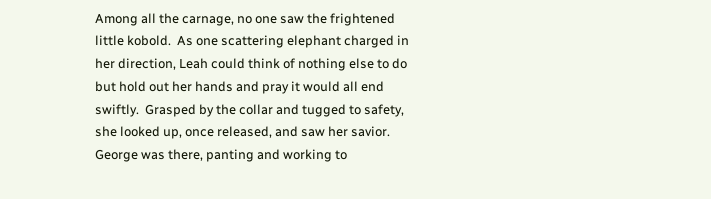Among all the carnage, no one saw the frightened little kobold.  As one scattering elephant charged in her direction, Leah could think of nothing else to do but hold out her hands and pray it would all end swiftly.  Grasped by the collar and tugged to safety, she looked up, once released, and saw her savior.  George was there, panting and working to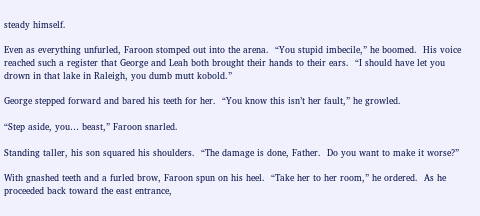steady himself.

Even as everything unfurled, Faroon stomped out into the arena.  “You stupid imbecile,” he boomed.  His voice reached such a register that George and Leah both brought their hands to their ears.  “I should have let you drown in that lake in Raleigh, you dumb mutt kobold.”

George stepped forward and bared his teeth for her.  “You know this isn’t her fault,” he growled.

“Step aside, you… beast,” Faroon snarled.

Standing taller, his son squared his shoulders.  “The damage is done, Father.  Do you want to make it worse?”

With gnashed teeth and a furled brow, Faroon spun on his heel.  “Take her to her room,” he ordered.  As he proceeded back toward the east entrance,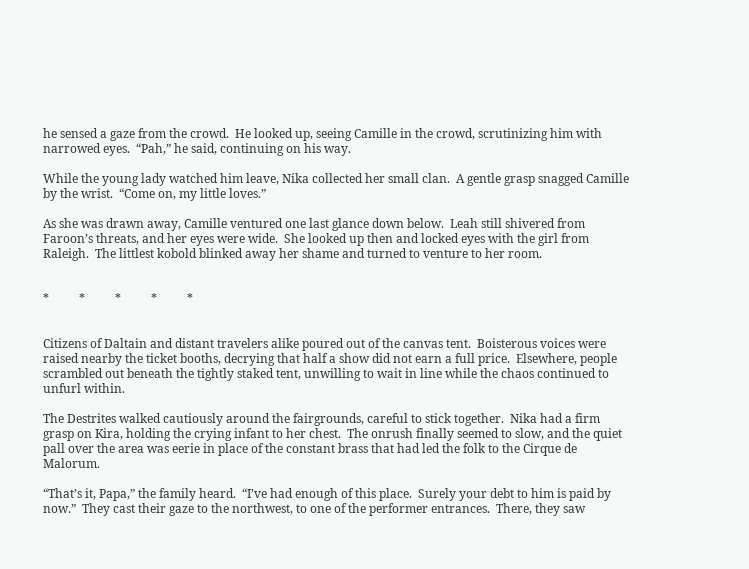he sensed a gaze from the crowd.  He looked up, seeing Camille in the crowd, scrutinizing him with narrowed eyes.  “Pah,” he said, continuing on his way.

While the young lady watched him leave, Nika collected her small clan.  A gentle grasp snagged Camille by the wrist.  “Come on, my little loves.”

As she was drawn away, Camille ventured one last glance down below.  Leah still shivered from Faroon’s threats, and her eyes were wide.  She looked up then and locked eyes with the girl from Raleigh.  The littlest kobold blinked away her shame and turned to venture to her room.


*          *          *          *          *


Citizens of Daltain and distant travelers alike poured out of the canvas tent.  Boisterous voices were raised nearby the ticket booths, decrying that half a show did not earn a full price.  Elsewhere, people scrambled out beneath the tightly staked tent, unwilling to wait in line while the chaos continued to unfurl within.

The Destrites walked cautiously around the fairgrounds, careful to stick together.  Nika had a firm grasp on Kira, holding the crying infant to her chest.  The onrush finally seemed to slow, and the quiet pall over the area was eerie in place of the constant brass that had led the folk to the Cirque de Malorum.

“That’s it, Papa,” the family heard.  “I’ve had enough of this place.  Surely your debt to him is paid by now.”  They cast their gaze to the northwest, to one of the performer entrances.  There, they saw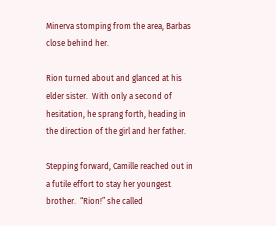Minerva stomping from the area, Barbas close behind her.

Rion turned about and glanced at his elder sister.  With only a second of hesitation, he sprang forth, heading in the direction of the girl and her father.

Stepping forward, Camille reached out in a futile effort to stay her youngest brother.  “Rion!” she called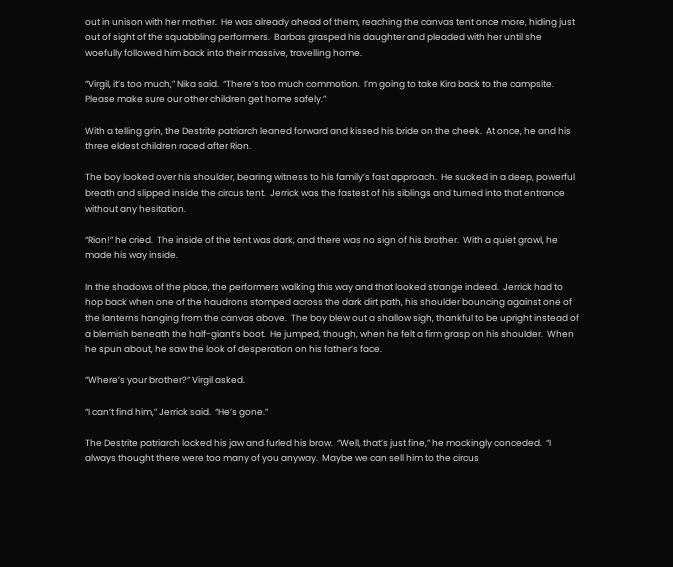out in unison with her mother.  He was already ahead of them, reaching the canvas tent once more, hiding just out of sight of the squabbling performers.  Barbas grasped his daughter and pleaded with her until she woefully followed him back into their massive, travelling home.

“Virgil, it’s too much,” Nika said.  “There’s too much commotion.  I’m going to take Kira back to the campsite.  Please make sure our other children get home safely.”

With a telling grin, the Destrite patriarch leaned forward and kissed his bride on the cheek.  At once, he and his three eldest children raced after Rion.

The boy looked over his shoulder, bearing witness to his family’s fast approach.  He sucked in a deep, powerful breath and slipped inside the circus tent.  Jerrick was the fastest of his siblings and turned into that entrance without any hesitation.

“Rion!” he cried.  The inside of the tent was dark, and there was no sign of his brother.  With a quiet growl, he made his way inside.

In the shadows of the place, the performers walking this way and that looked strange indeed.  Jerrick had to hop back when one of the haudrons stomped across the dark dirt path, his shoulder bouncing against one of the lanterns hanging from the canvas above.  The boy blew out a shallow sigh, thankful to be upright instead of a blemish beneath the half-giant’s boot.  He jumped, though, when he felt a firm grasp on his shoulder.  When he spun about, he saw the look of desperation on his father’s face.

“Where’s your brother?” Virgil asked.

“I can’t find him,” Jerrick said.  “He’s gone.”

The Destrite patriarch locked his jaw and furled his brow.  “Well, that’s just fine,” he mockingly conceded.  “I always thought there were too many of you anyway.  Maybe we can sell him to the circus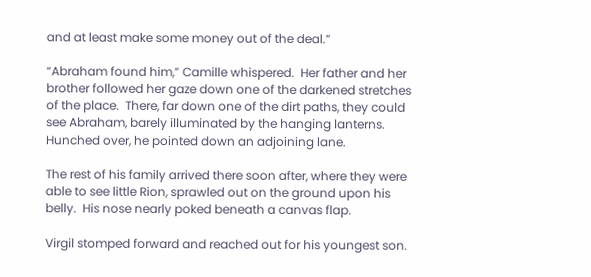and at least make some money out of the deal.”

“Abraham found him,” Camille whispered.  Her father and her brother followed her gaze down one of the darkened stretches of the place.  There, far down one of the dirt paths, they could see Abraham, barely illuminated by the hanging lanterns.  Hunched over, he pointed down an adjoining lane.

The rest of his family arrived there soon after, where they were able to see little Rion, sprawled out on the ground upon his belly.  His nose nearly poked beneath a canvas flap.

Virgil stomped forward and reached out for his youngest son.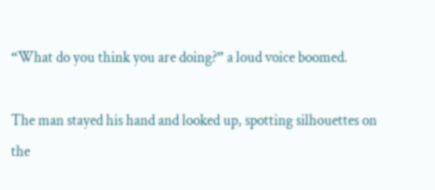“What do you think you are doing?” a loud voice boomed.

The man stayed his hand and looked up, spotting silhouettes on the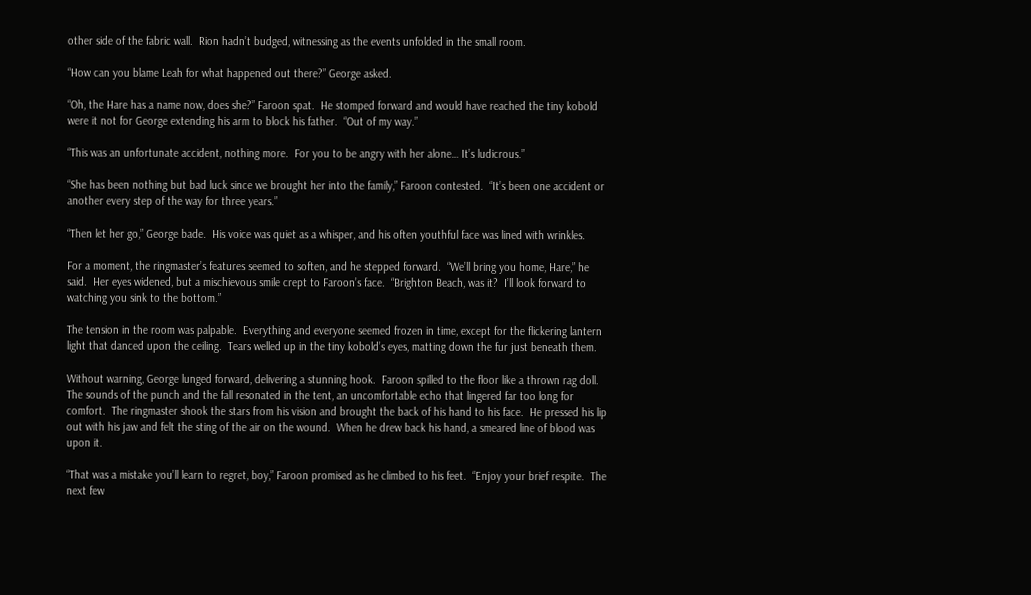other side of the fabric wall.  Rion hadn’t budged, witnessing as the events unfolded in the small room.

“How can you blame Leah for what happened out there?” George asked.

“Oh, the Hare has a name now, does she?” Faroon spat.  He stomped forward and would have reached the tiny kobold were it not for George extending his arm to block his father.  “Out of my way.”

“This was an unfortunate accident, nothing more.  For you to be angry with her alone… It’s ludicrous.”

“She has been nothing but bad luck since we brought her into the family,” Faroon contested.  “It’s been one accident or another every step of the way for three years.”

“Then let her go,” George bade.  His voice was quiet as a whisper, and his often youthful face was lined with wrinkles.

For a moment, the ringmaster’s features seemed to soften, and he stepped forward.  “We’ll bring you home, Hare,” he said.  Her eyes widened, but a mischievous smile crept to Faroon’s face.  “Brighton Beach, was it?  I’ll look forward to watching you sink to the bottom.”

The tension in the room was palpable.  Everything and everyone seemed frozen in time, except for the flickering lantern light that danced upon the ceiling.  Tears welled up in the tiny kobold’s eyes, matting down the fur just beneath them.

Without warning, George lunged forward, delivering a stunning hook.  Faroon spilled to the floor like a thrown rag doll.  The sounds of the punch and the fall resonated in the tent, an uncomfortable echo that lingered far too long for comfort.  The ringmaster shook the stars from his vision and brought the back of his hand to his face.  He pressed his lip out with his jaw and felt the sting of the air on the wound.  When he drew back his hand, a smeared line of blood was upon it.

“That was a mistake you’ll learn to regret, boy,” Faroon promised as he climbed to his feet.  “Enjoy your brief respite.  The next few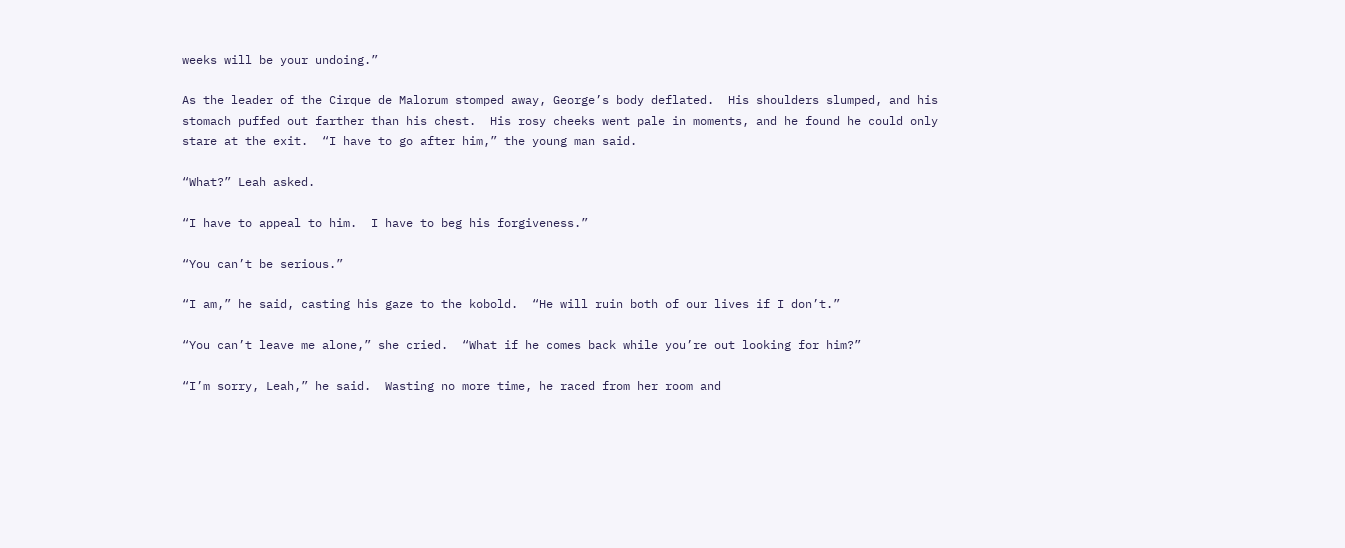weeks will be your undoing.”

As the leader of the Cirque de Malorum stomped away, George’s body deflated.  His shoulders slumped, and his stomach puffed out farther than his chest.  His rosy cheeks went pale in moments, and he found he could only stare at the exit.  “I have to go after him,” the young man said.

“What?” Leah asked.

“I have to appeal to him.  I have to beg his forgiveness.”

“You can’t be serious.”

“I am,” he said, casting his gaze to the kobold.  “He will ruin both of our lives if I don’t.”

“You can’t leave me alone,” she cried.  “What if he comes back while you’re out looking for him?”

“I’m sorry, Leah,” he said.  Wasting no more time, he raced from her room and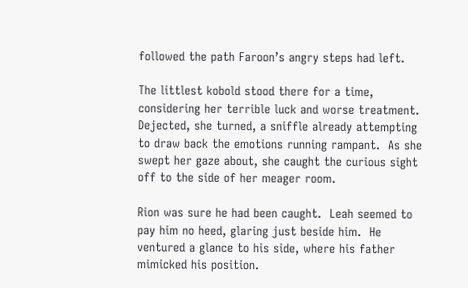followed the path Faroon’s angry steps had left.

The littlest kobold stood there for a time, considering her terrible luck and worse treatment.  Dejected, she turned, a sniffle already attempting to draw back the emotions running rampant.  As she swept her gaze about, she caught the curious sight off to the side of her meager room.

Rion was sure he had been caught.  Leah seemed to pay him no heed, glaring just beside him.  He ventured a glance to his side, where his father mimicked his position.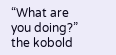“What are you doing?” the kobold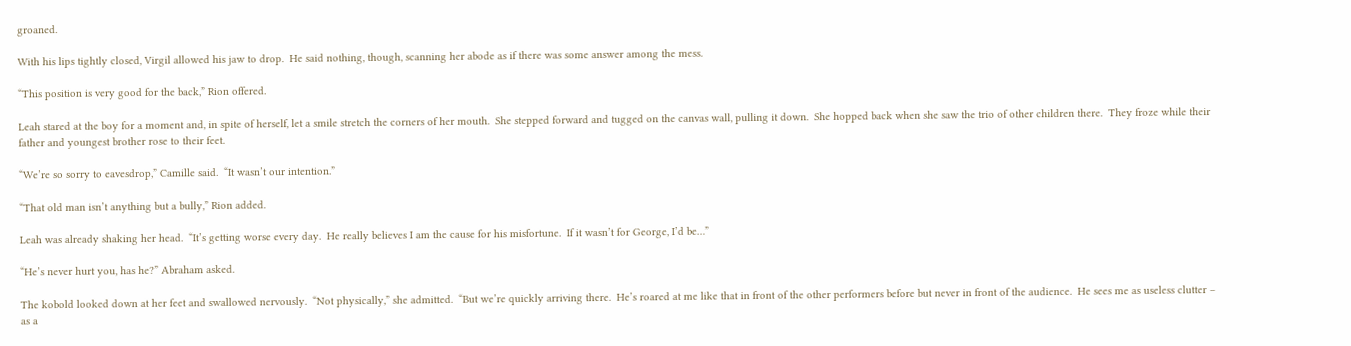groaned.

With his lips tightly closed, Virgil allowed his jaw to drop.  He said nothing, though, scanning her abode as if there was some answer among the mess.

“This position is very good for the back,” Rion offered.

Leah stared at the boy for a moment and, in spite of herself, let a smile stretch the corners of her mouth.  She stepped forward and tugged on the canvas wall, pulling it down.  She hopped back when she saw the trio of other children there.  They froze while their father and youngest brother rose to their feet.

“We’re so sorry to eavesdrop,” Camille said.  “It wasn’t our intention.”

“That old man isn’t anything but a bully,” Rion added.

Leah was already shaking her head.  “It’s getting worse every day.  He really believes I am the cause for his misfortune.  If it wasn’t for George, I’d be…”

“He’s never hurt you, has he?” Abraham asked.

The kobold looked down at her feet and swallowed nervously.  “Not physically,” she admitted.  “But we’re quickly arriving there.  He’s roared at me like that in front of the other performers before but never in front of the audience.  He sees me as useless clutter – as a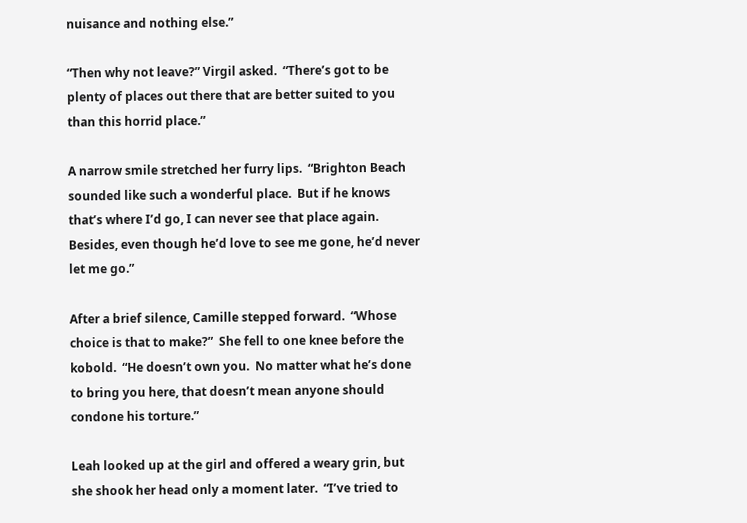nuisance and nothing else.”

“Then why not leave?” Virgil asked.  “There’s got to be plenty of places out there that are better suited to you than this horrid place.”

A narrow smile stretched her furry lips.  “Brighton Beach sounded like such a wonderful place.  But if he knows that’s where I’d go, I can never see that place again.  Besides, even though he’d love to see me gone, he’d never let me go.”

After a brief silence, Camille stepped forward.  “Whose choice is that to make?”  She fell to one knee before the kobold.  “He doesn’t own you.  No matter what he’s done to bring you here, that doesn’t mean anyone should condone his torture.”

Leah looked up at the girl and offered a weary grin, but she shook her head only a moment later.  “I’ve tried to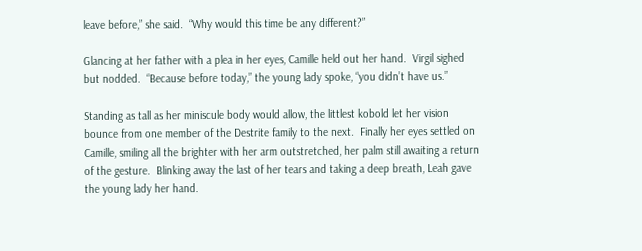leave before,” she said.  “Why would this time be any different?”

Glancing at her father with a plea in her eyes, Camille held out her hand.  Virgil sighed but nodded.  “Because before today,” the young lady spoke, “you didn’t have us.”

Standing as tall as her miniscule body would allow, the littlest kobold let her vision bounce from one member of the Destrite family to the next.  Finally her eyes settled on Camille, smiling all the brighter with her arm outstretched, her palm still awaiting a return of the gesture.  Blinking away the last of her tears and taking a deep breath, Leah gave the young lady her hand.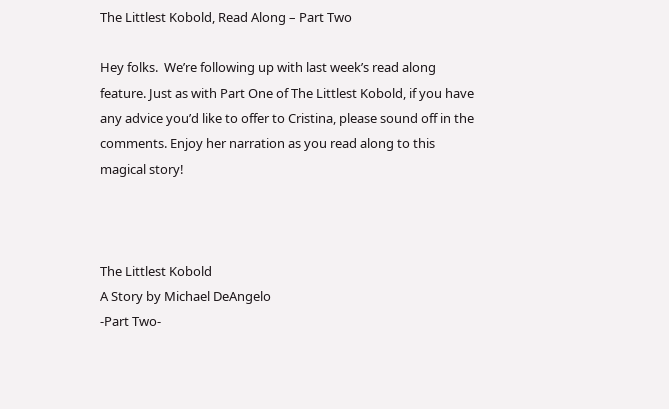The Littlest Kobold, Read Along – Part Two

Hey folks.  We’re following up with last week’s read along feature. Just as with Part One of The Littlest Kobold, if you have any advice you’d like to offer to Cristina, please sound off in the comments. Enjoy her narration as you read along to this magical story!



The Littlest Kobold
A Story by Michael DeAngelo
-Part Two-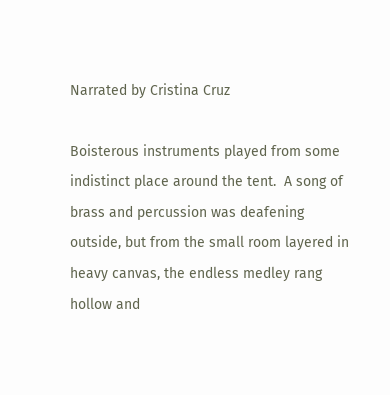Narrated by Cristina Cruz

Boisterous instruments played from some indistinct place around the tent.  A song of brass and percussion was deafening outside, but from the small room layered in heavy canvas, the endless medley rang hollow and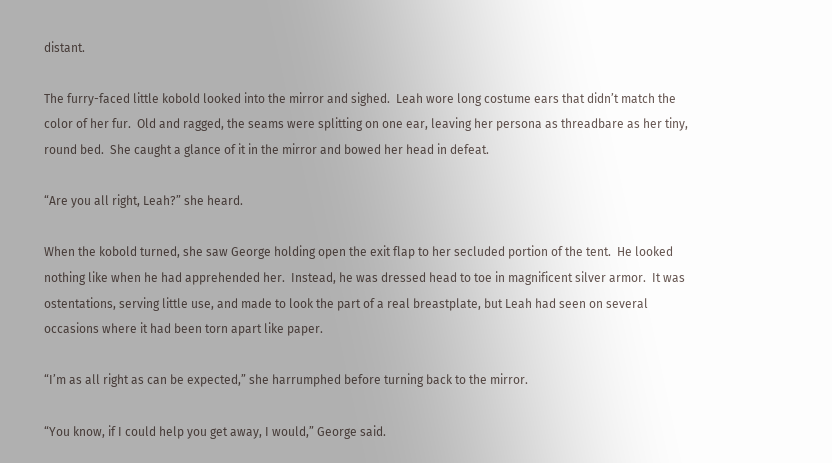distant.

The furry-faced little kobold looked into the mirror and sighed.  Leah wore long costume ears that didn’t match the color of her fur.  Old and ragged, the seams were splitting on one ear, leaving her persona as threadbare as her tiny, round bed.  She caught a glance of it in the mirror and bowed her head in defeat.

“Are you all right, Leah?” she heard.

When the kobold turned, she saw George holding open the exit flap to her secluded portion of the tent.  He looked nothing like when he had apprehended her.  Instead, he was dressed head to toe in magnificent silver armor.  It was ostentations, serving little use, and made to look the part of a real breastplate, but Leah had seen on several occasions where it had been torn apart like paper.

“I’m as all right as can be expected,” she harrumphed before turning back to the mirror.

“You know, if I could help you get away, I would,” George said.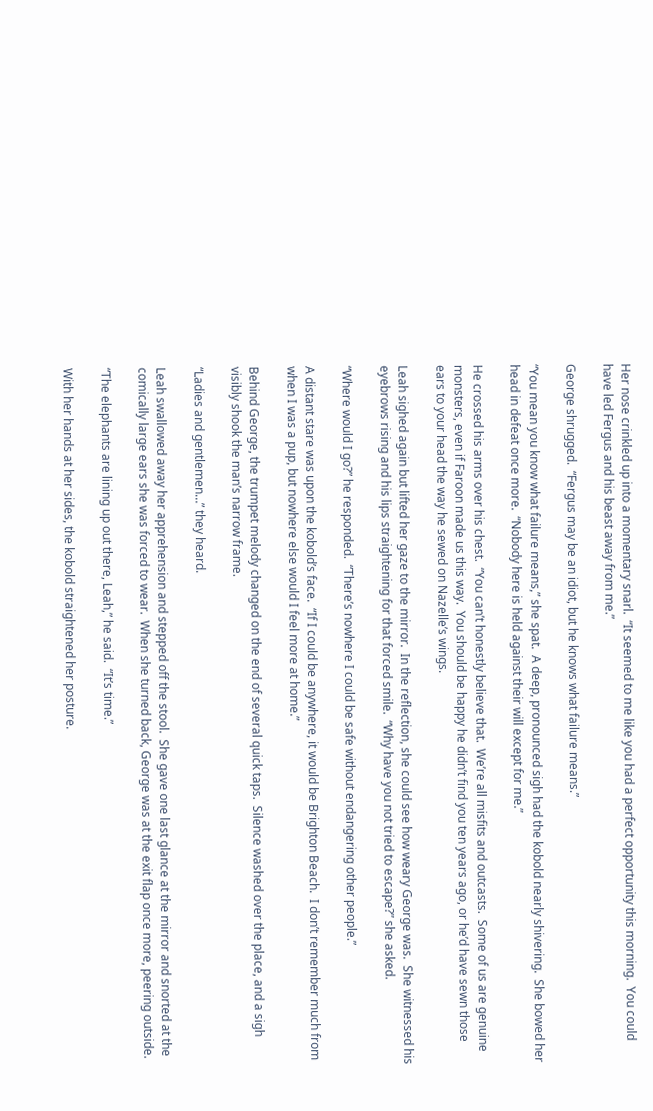Her nose crinkled up into a momentary snarl.  “It seemed to me like you had a perfect opportunity this morning.  You could have led Fergus and his beast away from me.”

George shrugged.  “Fergus may be an idiot, but he knows what failure means.”

“You mean you know what failure means,” she spat.  A deep, pronounced sigh had the kobold nearly shivering.  She bowed her head in defeat once more.  “Nobody here is held against their will except for me.”

He crossed his arms over his chest.  “You can’t honestly believe that.  We’re all misfits and outcasts.  Some of us are genuine monsters, even if Faroon made us this way.  You should be happy he didn’t find you ten years ago, or he’d have sewn those ears to your head the way he sewed on Nazelle’s wings.

Leah sighed again but lifted her gaze to the mirror.  In the reflection, she could see how weary George was.  She witnessed his eyebrows rising and his lips straightening for that forced smile.  “Why have you not tried to escape?” she asked.

“Where would I go?” he responded.  “There’s nowhere I could be safe without endangering other people.”

A distant stare was upon the kobold’s face.  “If I could be anywhere, it would be Brighton Beach.  I don’t remember much from when I was a pup, but nowhere else would I feel more at home.”

Behind George, the trumpet melody changed on the end of several quick taps.  Silence washed over the place, and a sigh visibly shook the man’s narrow frame.

“Ladies and gentlemen…” they heard.

Leah swallowed away her apprehension and stepped off the stool.  She gave one last glance at the mirror and snorted at the comically large ears she was forced to wear.  When she turned back, George was at the exit flap once more, peering outside.

“The elephants are lining up out there, Leah,” he said.  “It’s time.”

With her hands at her sides, the kobold straightened her posture.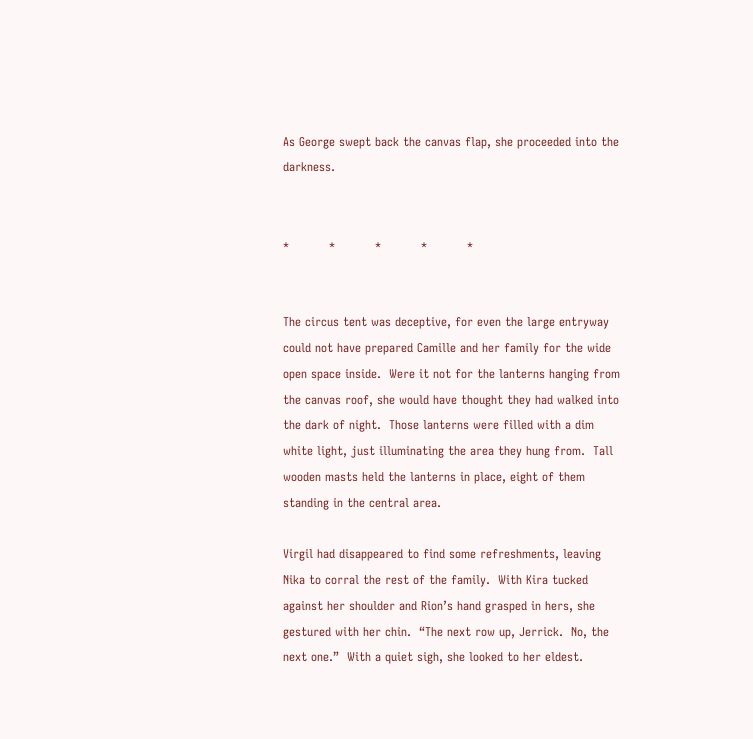As George swept back the canvas flap, she proceeded into the darkness.


*          *          *          *          *


The circus tent was deceptive, for even the large entryway could not have prepared Camille and her family for the wide open space inside.  Were it not for the lanterns hanging from the canvas roof, she would have thought they had walked into the dark of night.  Those lanterns were filled with a dim white light, just illuminating the area they hung from.  Tall wooden masts held the lanterns in place, eight of them standing in the central area.

Virgil had disappeared to find some refreshments, leaving Nika to corral the rest of the family.  With Kira tucked against her shoulder and Rion’s hand grasped in hers, she gestured with her chin.  “The next row up, Jerrick.  No, the next one.”  With a quiet sigh, she looked to her eldest.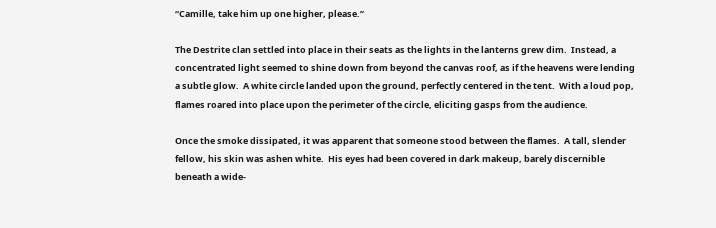“Camille, take him up one higher, please.”

The Destrite clan settled into place in their seats as the lights in the lanterns grew dim.  Instead, a concentrated light seemed to shine down from beyond the canvas roof, as if the heavens were lending a subtle glow.  A white circle landed upon the ground, perfectly centered in the tent.  With a loud pop, flames roared into place upon the perimeter of the circle, eliciting gasps from the audience.

Once the smoke dissipated, it was apparent that someone stood between the flames.  A tall, slender fellow, his skin was ashen white.  His eyes had been covered in dark makeup, barely discernible beneath a wide-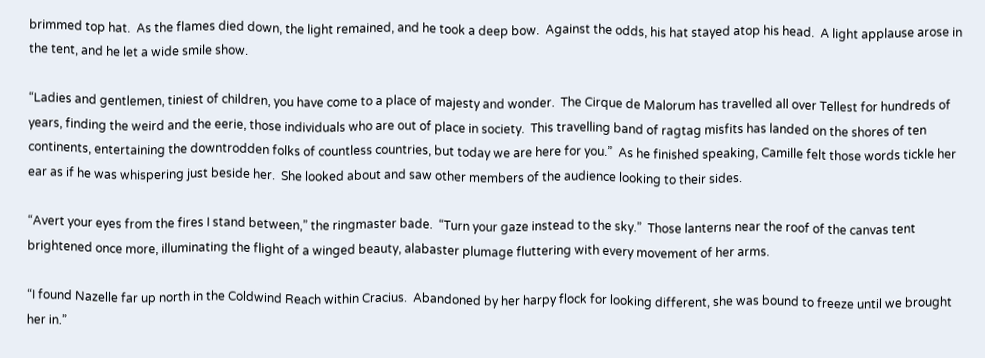brimmed top hat.  As the flames died down, the light remained, and he took a deep bow.  Against the odds, his hat stayed atop his head.  A light applause arose in the tent, and he let a wide smile show.

“Ladies and gentlemen, tiniest of children, you have come to a place of majesty and wonder.  The Cirque de Malorum has travelled all over Tellest for hundreds of years, finding the weird and the eerie, those individuals who are out of place in society.  This travelling band of ragtag misfits has landed on the shores of ten continents, entertaining the downtrodden folks of countless countries, but today we are here for you.”  As he finished speaking, Camille felt those words tickle her ear as if he was whispering just beside her.  She looked about and saw other members of the audience looking to their sides.

“Avert your eyes from the fires I stand between,” the ringmaster bade.  “Turn your gaze instead to the sky.”  Those lanterns near the roof of the canvas tent brightened once more, illuminating the flight of a winged beauty, alabaster plumage fluttering with every movement of her arms.

“I found Nazelle far up north in the Coldwind Reach within Cracius.  Abandoned by her harpy flock for looking different, she was bound to freeze until we brought her in.”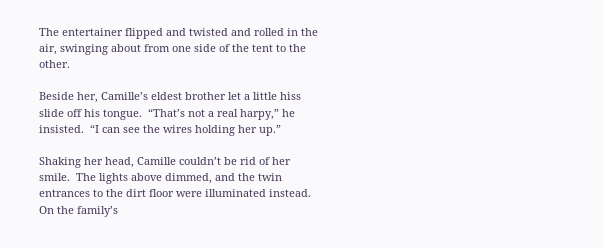The entertainer flipped and twisted and rolled in the air, swinging about from one side of the tent to the other.

Beside her, Camille’s eldest brother let a little hiss slide off his tongue.  “That’s not a real harpy,” he insisted.  “I can see the wires holding her up.”

Shaking her head, Camille couldn’t be rid of her smile.  The lights above dimmed, and the twin entrances to the dirt floor were illuminated instead.  On the family’s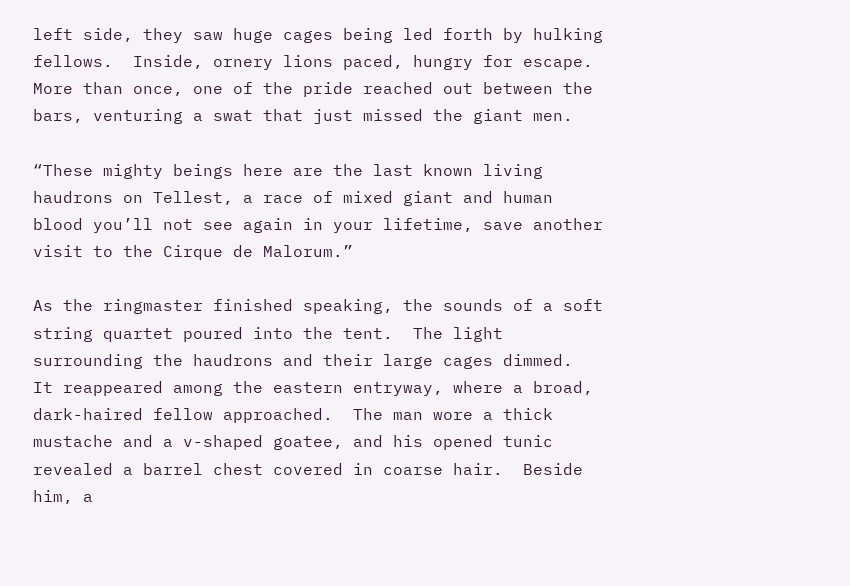left side, they saw huge cages being led forth by hulking fellows.  Inside, ornery lions paced, hungry for escape.  More than once, one of the pride reached out between the bars, venturing a swat that just missed the giant men.

“These mighty beings here are the last known living haudrons on Tellest, a race of mixed giant and human blood you’ll not see again in your lifetime, save another visit to the Cirque de Malorum.”

As the ringmaster finished speaking, the sounds of a soft string quartet poured into the tent.  The light surrounding the haudrons and their large cages dimmed.  It reappeared among the eastern entryway, where a broad, dark-haired fellow approached.  The man wore a thick mustache and a v-shaped goatee, and his opened tunic revealed a barrel chest covered in coarse hair.  Beside him, a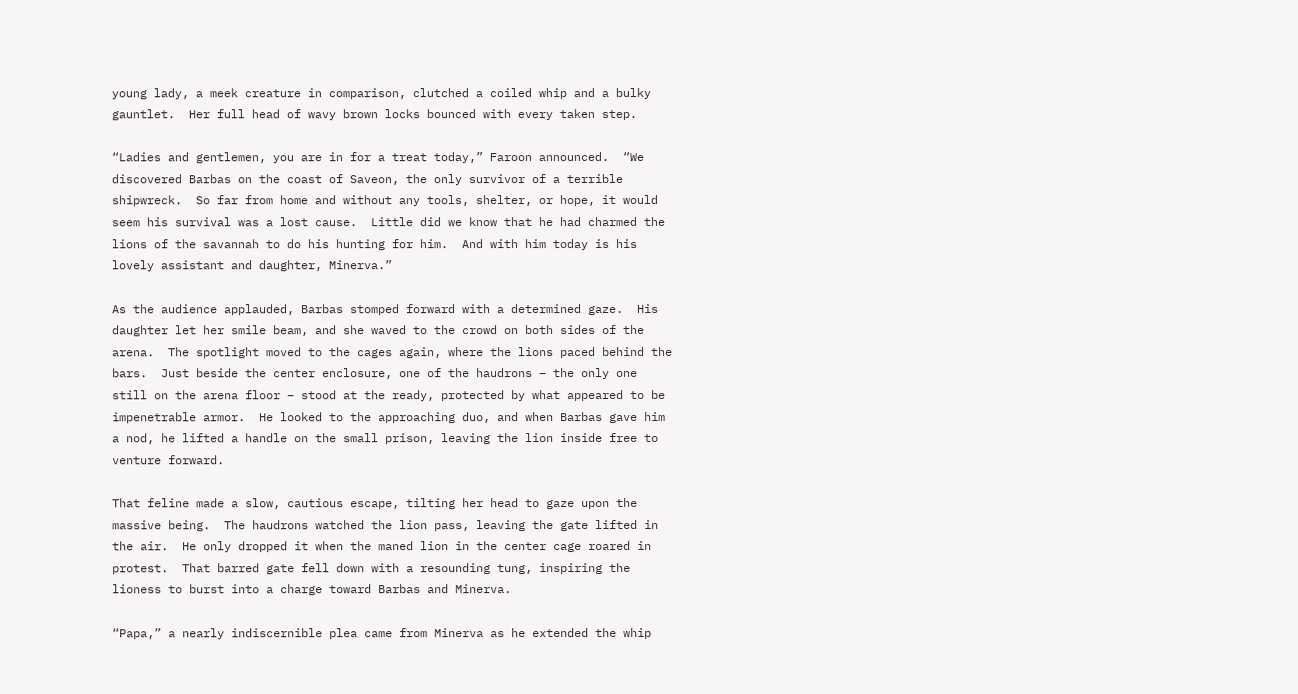young lady, a meek creature in comparison, clutched a coiled whip and a bulky gauntlet.  Her full head of wavy brown locks bounced with every taken step.

“Ladies and gentlemen, you are in for a treat today,” Faroon announced.  “We discovered Barbas on the coast of Saveon, the only survivor of a terrible shipwreck.  So far from home and without any tools, shelter, or hope, it would seem his survival was a lost cause.  Little did we know that he had charmed the lions of the savannah to do his hunting for him.  And with him today is his lovely assistant and daughter, Minerva.”

As the audience applauded, Barbas stomped forward with a determined gaze.  His daughter let her smile beam, and she waved to the crowd on both sides of the arena.  The spotlight moved to the cages again, where the lions paced behind the bars.  Just beside the center enclosure, one of the haudrons – the only one still on the arena floor – stood at the ready, protected by what appeared to be impenetrable armor.  He looked to the approaching duo, and when Barbas gave him a nod, he lifted a handle on the small prison, leaving the lion inside free to venture forward.

That feline made a slow, cautious escape, tilting her head to gaze upon the massive being.  The haudrons watched the lion pass, leaving the gate lifted in the air.  He only dropped it when the maned lion in the center cage roared in protest.  That barred gate fell down with a resounding tung, inspiring the lioness to burst into a charge toward Barbas and Minerva.

“Papa,” a nearly indiscernible plea came from Minerva as he extended the whip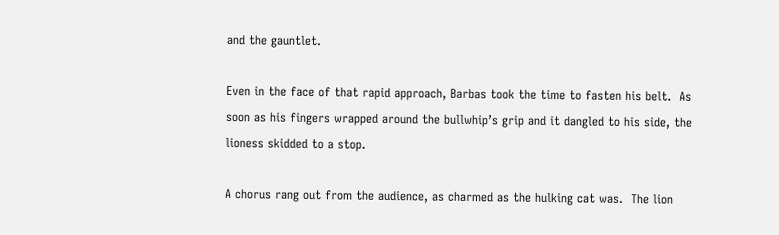and the gauntlet.

Even in the face of that rapid approach, Barbas took the time to fasten his belt.  As soon as his fingers wrapped around the bullwhip’s grip and it dangled to his side, the lioness skidded to a stop.

A chorus rang out from the audience, as charmed as the hulking cat was.  The lion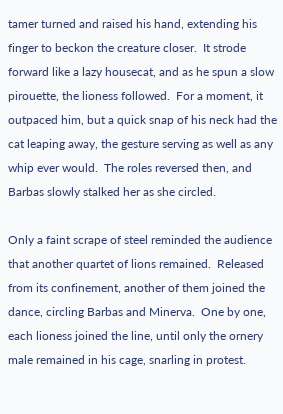tamer turned and raised his hand, extending his finger to beckon the creature closer.  It strode forward like a lazy housecat, and as he spun a slow pirouette, the lioness followed.  For a moment, it outpaced him, but a quick snap of his neck had the cat leaping away, the gesture serving as well as any whip ever would.  The roles reversed then, and Barbas slowly stalked her as she circled.

Only a faint scrape of steel reminded the audience that another quartet of lions remained.  Released from its confinement, another of them joined the dance, circling Barbas and Minerva.  One by one, each lioness joined the line, until only the ornery male remained in his cage, snarling in protest.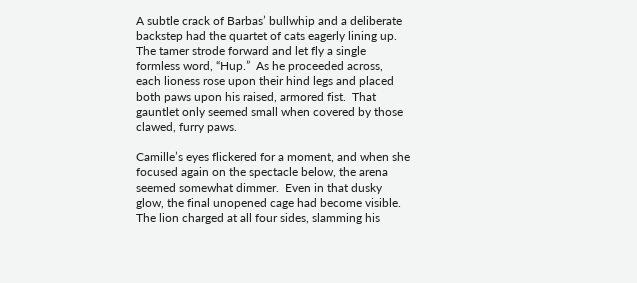A subtle crack of Barbas’ bullwhip and a deliberate backstep had the quartet of cats eagerly lining up.  The tamer strode forward and let fly a single formless word, “Hup.”  As he proceeded across, each lioness rose upon their hind legs and placed both paws upon his raised, armored fist.  That gauntlet only seemed small when covered by those clawed, furry paws.

Camille’s eyes flickered for a moment, and when she focused again on the spectacle below, the arena seemed somewhat dimmer.  Even in that dusky glow, the final unopened cage had become visible.  The lion charged at all four sides, slamming his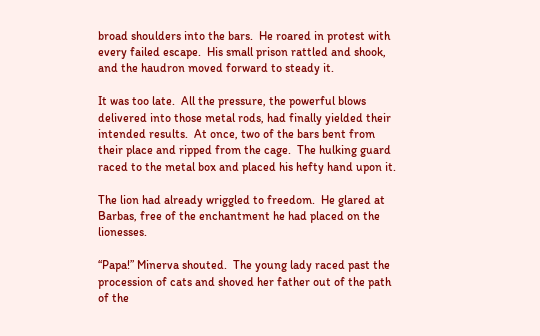broad shoulders into the bars.  He roared in protest with every failed escape.  His small prison rattled and shook, and the haudron moved forward to steady it.

It was too late.  All the pressure, the powerful blows delivered into those metal rods, had finally yielded their intended results.  At once, two of the bars bent from their place and ripped from the cage.  The hulking guard raced to the metal box and placed his hefty hand upon it.

The lion had already wriggled to freedom.  He glared at Barbas, free of the enchantment he had placed on the lionesses.

“Papa!” Minerva shouted.  The young lady raced past the procession of cats and shoved her father out of the path of the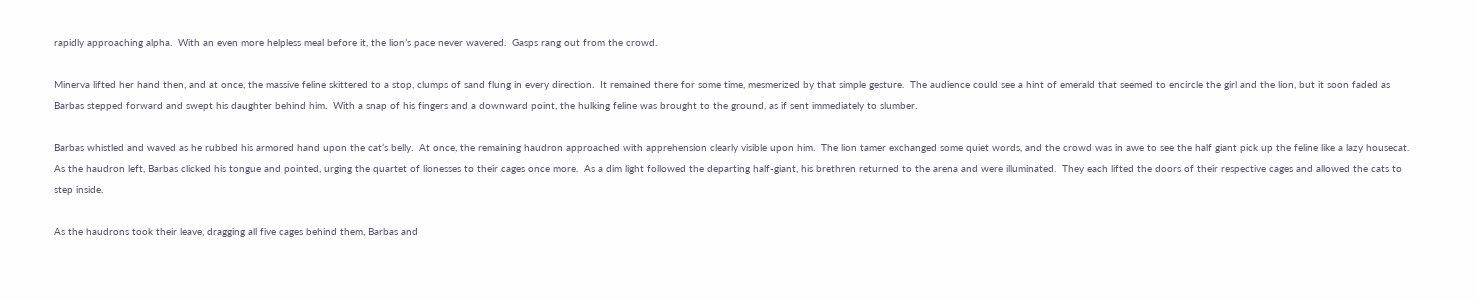rapidly approaching alpha.  With an even more helpless meal before it, the lion’s pace never wavered.  Gasps rang out from the crowd.

Minerva lifted her hand then, and at once, the massive feline skittered to a stop, clumps of sand flung in every direction.  It remained there for some time, mesmerized by that simple gesture.  The audience could see a hint of emerald that seemed to encircle the girl and the lion, but it soon faded as Barbas stepped forward and swept his daughter behind him.  With a snap of his fingers and a downward point, the hulking feline was brought to the ground, as if sent immediately to slumber.

Barbas whistled and waved as he rubbed his armored hand upon the cat’s belly.  At once, the remaining haudron approached with apprehension clearly visible upon him.  The lion tamer exchanged some quiet words, and the crowd was in awe to see the half giant pick up the feline like a lazy housecat.  As the haudron left, Barbas clicked his tongue and pointed, urging the quartet of lionesses to their cages once more.  As a dim light followed the departing half-giant, his brethren returned to the arena and were illuminated.  They each lifted the doors of their respective cages and allowed the cats to step inside.

As the haudrons took their leave, dragging all five cages behind them, Barbas and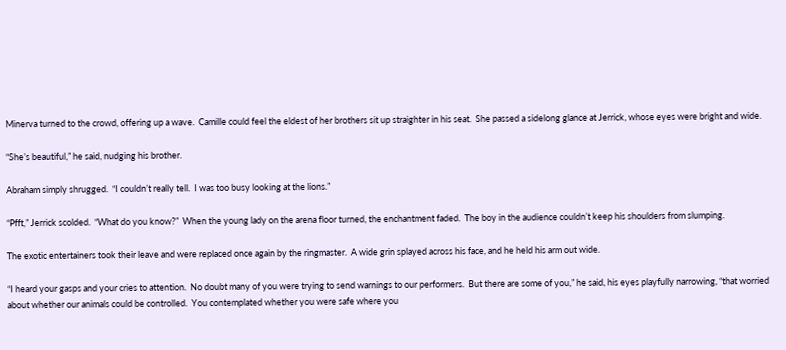Minerva turned to the crowd, offering up a wave.  Camille could feel the eldest of her brothers sit up straighter in his seat.  She passed a sidelong glance at Jerrick, whose eyes were bright and wide.

“She’s beautiful,” he said, nudging his brother.

Abraham simply shrugged.  “I couldn’t really tell.  I was too busy looking at the lions.”

“Pfft,” Jerrick scolded.  “What do you know?”  When the young lady on the arena floor turned, the enchantment faded.  The boy in the audience couldn’t keep his shoulders from slumping.

The exotic entertainers took their leave and were replaced once again by the ringmaster.  A wide grin splayed across his face, and he held his arm out wide.

“I heard your gasps and your cries to attention.  No doubt many of you were trying to send warnings to our performers.  But there are some of you,” he said, his eyes playfully narrowing, “that worried about whether our animals could be controlled.  You contemplated whether you were safe where you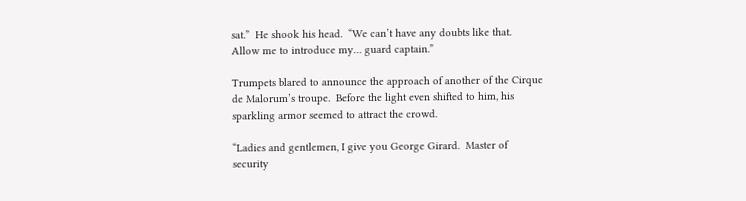sat.”  He shook his head.  “We can’t have any doubts like that.  Allow me to introduce my… guard captain.”

Trumpets blared to announce the approach of another of the Cirque de Malorum’s troupe.  Before the light even shifted to him, his sparkling armor seemed to attract the crowd.

“Ladies and gentlemen, I give you George Girard.  Master of security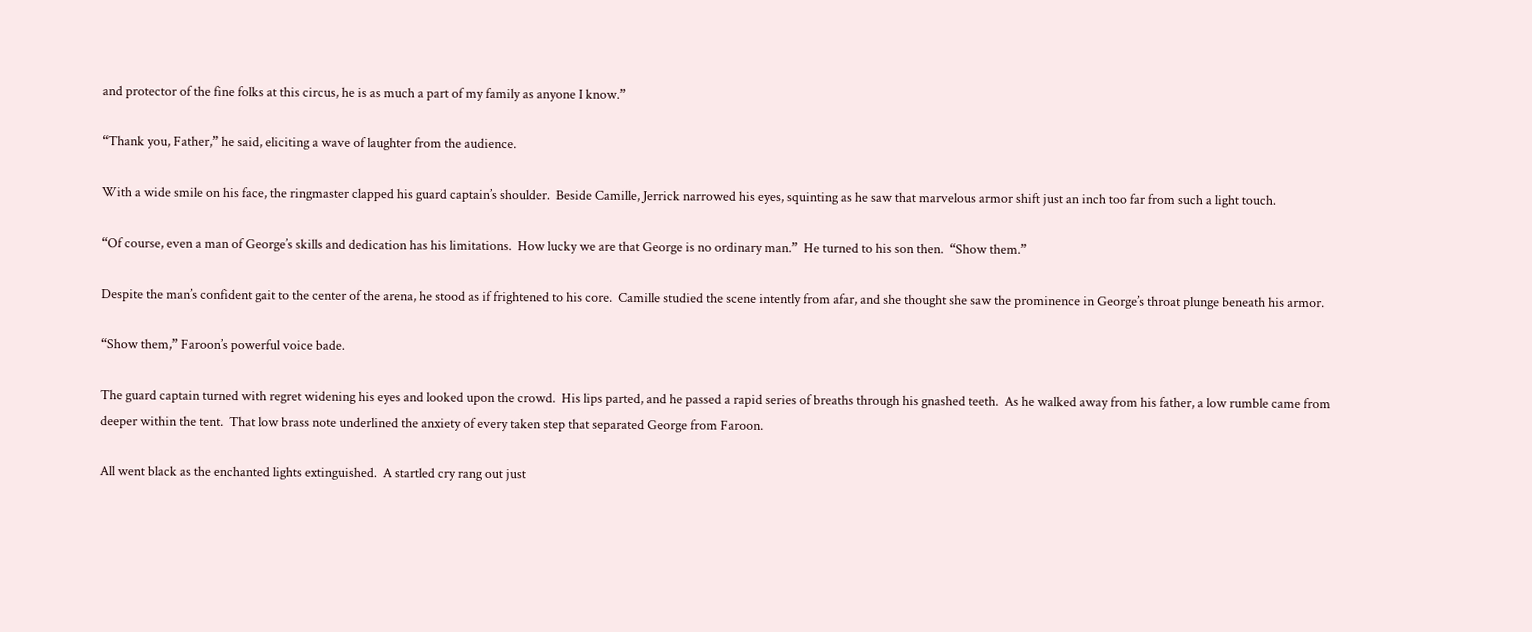and protector of the fine folks at this circus, he is as much a part of my family as anyone I know.”

“Thank you, Father,” he said, eliciting a wave of laughter from the audience.

With a wide smile on his face, the ringmaster clapped his guard captain’s shoulder.  Beside Camille, Jerrick narrowed his eyes, squinting as he saw that marvelous armor shift just an inch too far from such a light touch.

“Of course, even a man of George’s skills and dedication has his limitations.  How lucky we are that George is no ordinary man.”  He turned to his son then.  “Show them.”

Despite the man’s confident gait to the center of the arena, he stood as if frightened to his core.  Camille studied the scene intently from afar, and she thought she saw the prominence in George’s throat plunge beneath his armor.

“Show them,” Faroon’s powerful voice bade.

The guard captain turned with regret widening his eyes and looked upon the crowd.  His lips parted, and he passed a rapid series of breaths through his gnashed teeth.  As he walked away from his father, a low rumble came from deeper within the tent.  That low brass note underlined the anxiety of every taken step that separated George from Faroon.

All went black as the enchanted lights extinguished.  A startled cry rang out just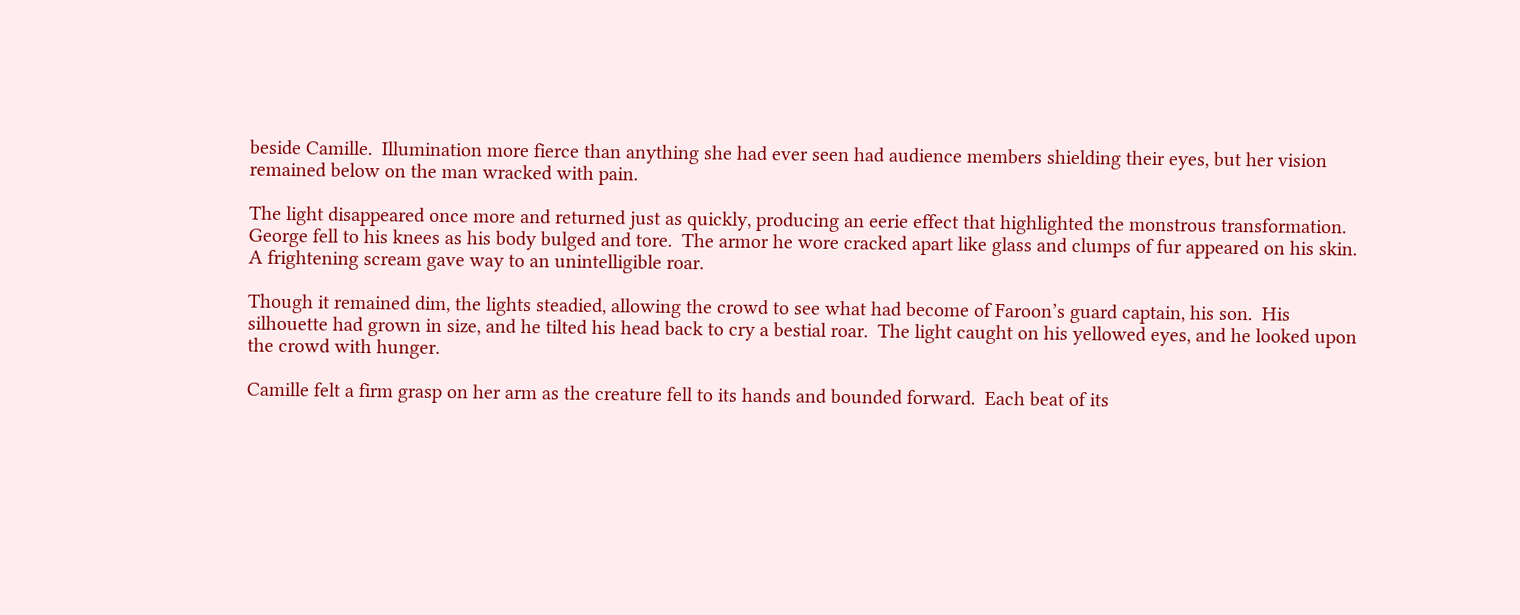beside Camille.  Illumination more fierce than anything she had ever seen had audience members shielding their eyes, but her vision remained below on the man wracked with pain.

The light disappeared once more and returned just as quickly, producing an eerie effect that highlighted the monstrous transformation.  George fell to his knees as his body bulged and tore.  The armor he wore cracked apart like glass and clumps of fur appeared on his skin.  A frightening scream gave way to an unintelligible roar.

Though it remained dim, the lights steadied, allowing the crowd to see what had become of Faroon’s guard captain, his son.  His silhouette had grown in size, and he tilted his head back to cry a bestial roar.  The light caught on his yellowed eyes, and he looked upon the crowd with hunger.

Camille felt a firm grasp on her arm as the creature fell to its hands and bounded forward.  Each beat of its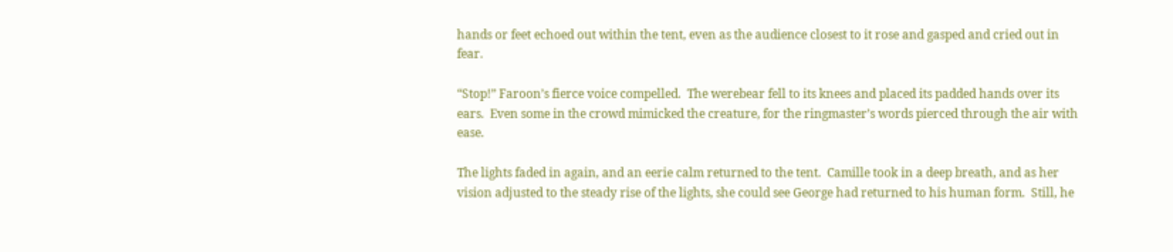hands or feet echoed out within the tent, even as the audience closest to it rose and gasped and cried out in fear.

“Stop!” Faroon’s fierce voice compelled.  The werebear fell to its knees and placed its padded hands over its ears.  Even some in the crowd mimicked the creature, for the ringmaster’s words pierced through the air with ease.

The lights faded in again, and an eerie calm returned to the tent.  Camille took in a deep breath, and as her vision adjusted to the steady rise of the lights, she could see George had returned to his human form.  Still, he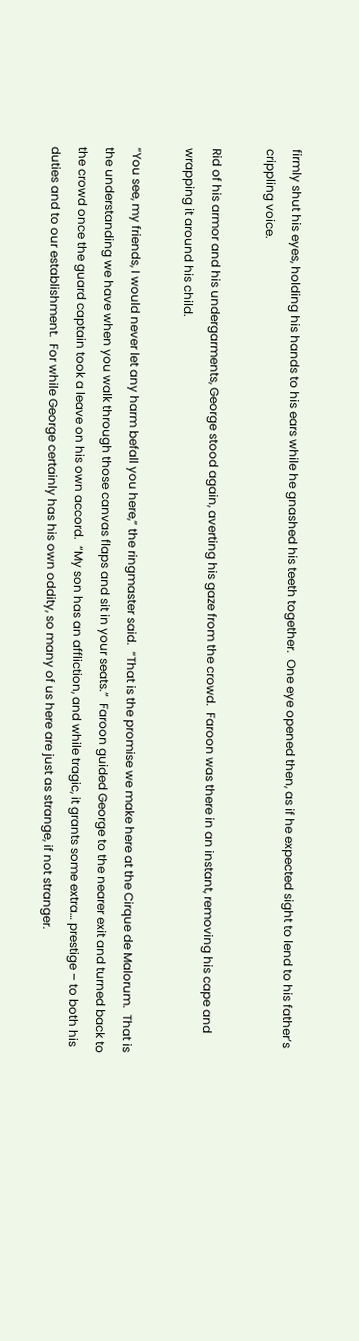firmly shut his eyes, holding his hands to his ears while he gnashed his teeth together.  One eye opened then, as if he expected sight to lend to his father’s crippling voice.

Rid of his armor and his undergarments, George stood again, averting his gaze from the crowd.  Faroon was there in an instant, removing his cape and wrapping it around his child.

“You see, my friends, I would never let any harm befall you here,” the ringmaster said.  “That is the promise we make here at the Cirque de Malorum.  That is the understanding we have when you walk through those canvas flaps and sit in your seats.”  Faroon guided George to the nearer exit and turned back to the crowd once the guard captain took a leave on his own accord.  “My son has an affliction, and while tragic, it grants some extra… prestige – to both his duties and to our establishment.  For while George certainly has his own oddity, so many of us here are just as strange, if not stranger.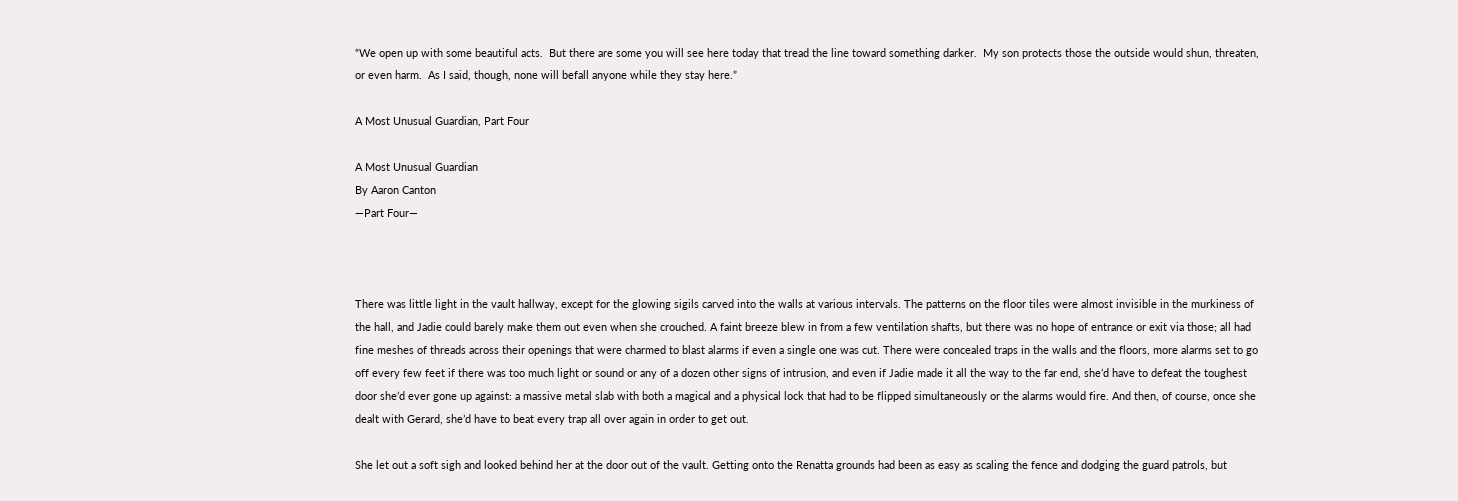“We open up with some beautiful acts.  But there are some you will see here today that tread the line toward something darker.  My son protects those the outside would shun, threaten, or even harm.  As I said, though, none will befall anyone while they stay here.”

A Most Unusual Guardian, Part Four

A Most Unusual Guardian
By Aaron Canton
—Part Four—



There was little light in the vault hallway, except for the glowing sigils carved into the walls at various intervals. The patterns on the floor tiles were almost invisible in the murkiness of the hall, and Jadie could barely make them out even when she crouched. A faint breeze blew in from a few ventilation shafts, but there was no hope of entrance or exit via those; all had fine meshes of threads across their openings that were charmed to blast alarms if even a single one was cut. There were concealed traps in the walls and the floors, more alarms set to go off every few feet if there was too much light or sound or any of a dozen other signs of intrusion, and even if Jadie made it all the way to the far end, she’d have to defeat the toughest door she’d ever gone up against: a massive metal slab with both a magical and a physical lock that had to be flipped simultaneously or the alarms would fire. And then, of course, once she dealt with Gerard, she’d have to beat every trap all over again in order to get out.

She let out a soft sigh and looked behind her at the door out of the vault. Getting onto the Renatta grounds had been as easy as scaling the fence and dodging the guard patrols, but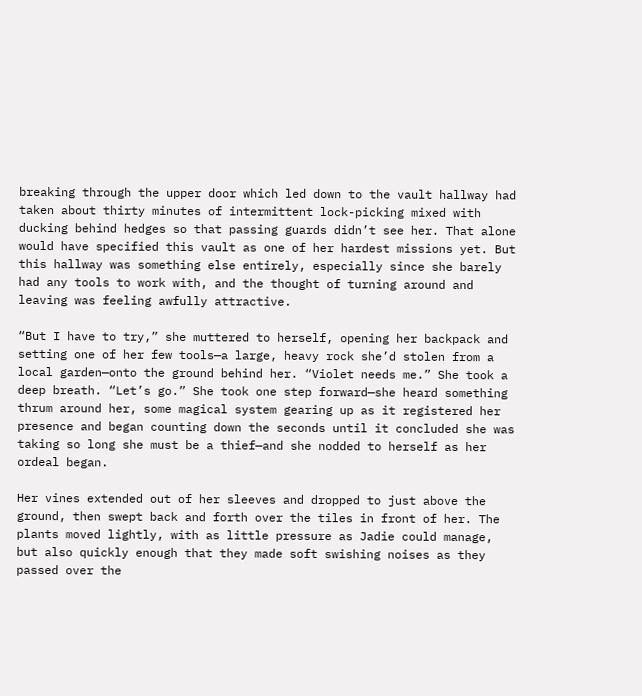breaking through the upper door which led down to the vault hallway had taken about thirty minutes of intermittent lock-picking mixed with ducking behind hedges so that passing guards didn’t see her. That alone would have specified this vault as one of her hardest missions yet. But this hallway was something else entirely, especially since she barely had any tools to work with, and the thought of turning around and leaving was feeling awfully attractive.

“But I have to try,” she muttered to herself, opening her backpack and setting one of her few tools—a large, heavy rock she’d stolen from a local garden—onto the ground behind her. “Violet needs me.” She took a deep breath. “Let’s go.” She took one step forward—she heard something thrum around her, some magical system gearing up as it registered her presence and began counting down the seconds until it concluded she was taking so long she must be a thief—and she nodded to herself as her ordeal began.

Her vines extended out of her sleeves and dropped to just above the ground, then swept back and forth over the tiles in front of her. The plants moved lightly, with as little pressure as Jadie could manage, but also quickly enough that they made soft swishing noises as they passed over the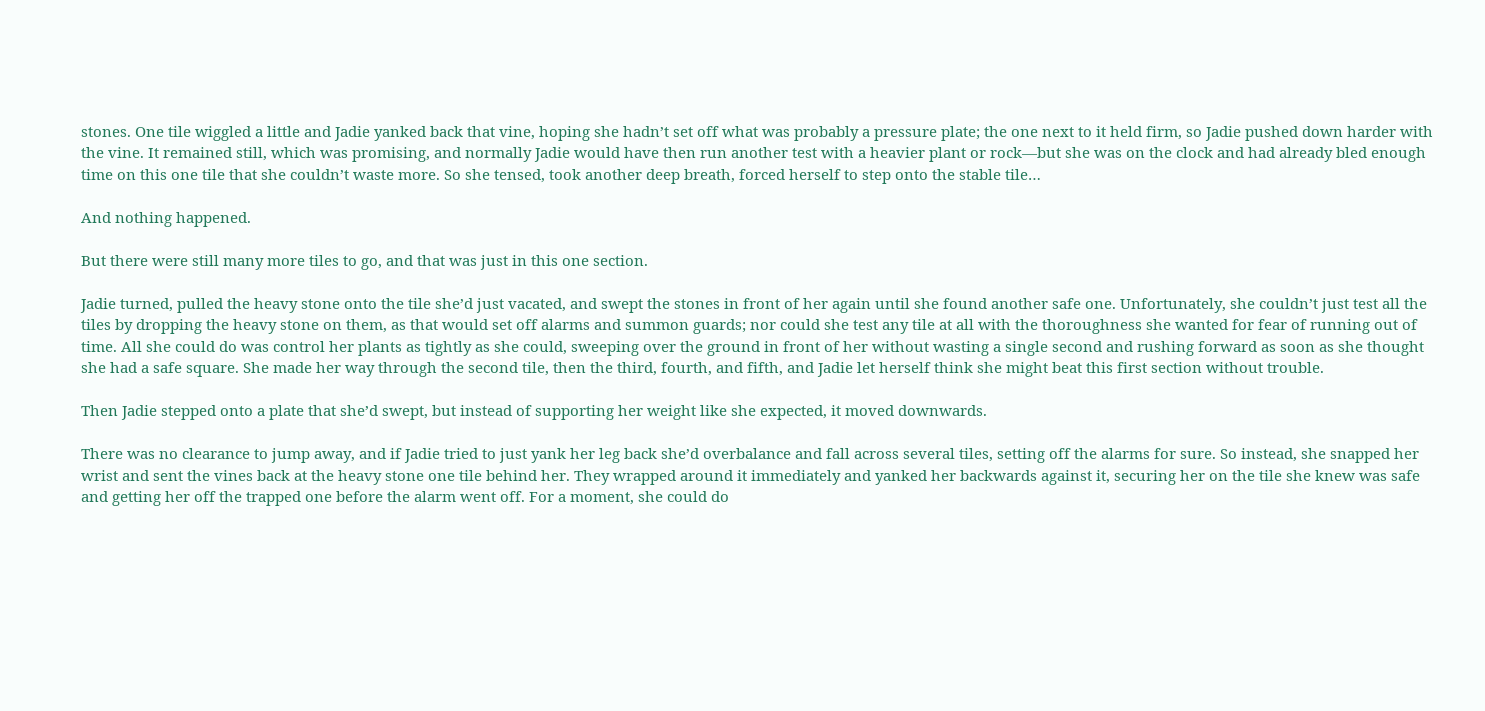stones. One tile wiggled a little and Jadie yanked back that vine, hoping she hadn’t set off what was probably a pressure plate; the one next to it held firm, so Jadie pushed down harder with the vine. It remained still, which was promising, and normally Jadie would have then run another test with a heavier plant or rock—but she was on the clock and had already bled enough time on this one tile that she couldn’t waste more. So she tensed, took another deep breath, forced herself to step onto the stable tile…

And nothing happened.

But there were still many more tiles to go, and that was just in this one section.

Jadie turned, pulled the heavy stone onto the tile she’d just vacated, and swept the stones in front of her again until she found another safe one. Unfortunately, she couldn’t just test all the tiles by dropping the heavy stone on them, as that would set off alarms and summon guards; nor could she test any tile at all with the thoroughness she wanted for fear of running out of time. All she could do was control her plants as tightly as she could, sweeping over the ground in front of her without wasting a single second and rushing forward as soon as she thought she had a safe square. She made her way through the second tile, then the third, fourth, and fifth, and Jadie let herself think she might beat this first section without trouble.

Then Jadie stepped onto a plate that she’d swept, but instead of supporting her weight like she expected, it moved downwards.

There was no clearance to jump away, and if Jadie tried to just yank her leg back she’d overbalance and fall across several tiles, setting off the alarms for sure. So instead, she snapped her wrist and sent the vines back at the heavy stone one tile behind her. They wrapped around it immediately and yanked her backwards against it, securing her on the tile she knew was safe and getting her off the trapped one before the alarm went off. For a moment, she could do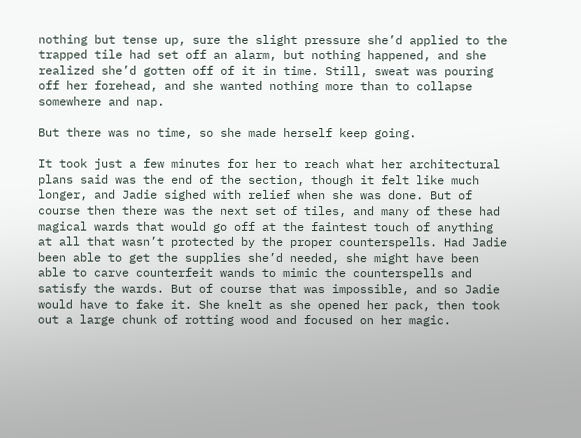nothing but tense up, sure the slight pressure she’d applied to the trapped tile had set off an alarm, but nothing happened, and she realized she’d gotten off of it in time. Still, sweat was pouring off her forehead, and she wanted nothing more than to collapse somewhere and nap.

But there was no time, so she made herself keep going.

It took just a few minutes for her to reach what her architectural plans said was the end of the section, though it felt like much longer, and Jadie sighed with relief when she was done. But of course then there was the next set of tiles, and many of these had magical wards that would go off at the faintest touch of anything at all that wasn’t protected by the proper counterspells. Had Jadie been able to get the supplies she’d needed, she might have been able to carve counterfeit wands to mimic the counterspells and satisfy the wards. But of course that was impossible, and so Jadie would have to fake it. She knelt as she opened her pack, then took out a large chunk of rotting wood and focused on her magic.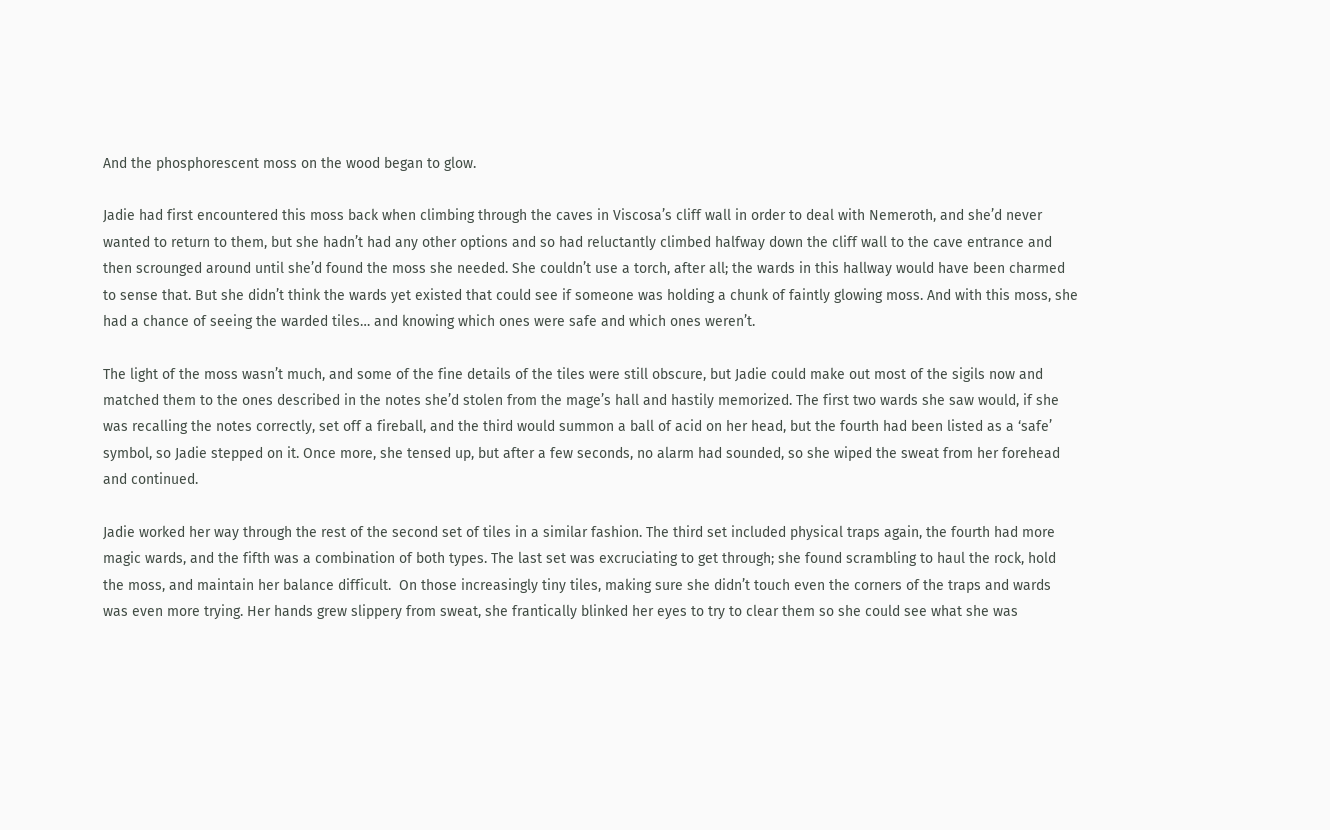And the phosphorescent moss on the wood began to glow.

Jadie had first encountered this moss back when climbing through the caves in Viscosa’s cliff wall in order to deal with Nemeroth, and she’d never wanted to return to them, but she hadn’t had any other options and so had reluctantly climbed halfway down the cliff wall to the cave entrance and then scrounged around until she’d found the moss she needed. She couldn’t use a torch, after all; the wards in this hallway would have been charmed to sense that. But she didn’t think the wards yet existed that could see if someone was holding a chunk of faintly glowing moss. And with this moss, she had a chance of seeing the warded tiles… and knowing which ones were safe and which ones weren’t.

The light of the moss wasn’t much, and some of the fine details of the tiles were still obscure, but Jadie could make out most of the sigils now and matched them to the ones described in the notes she’d stolen from the mage’s hall and hastily memorized. The first two wards she saw would, if she was recalling the notes correctly, set off a fireball, and the third would summon a ball of acid on her head, but the fourth had been listed as a ‘safe’ symbol, so Jadie stepped on it. Once more, she tensed up, but after a few seconds, no alarm had sounded, so she wiped the sweat from her forehead and continued.

Jadie worked her way through the rest of the second set of tiles in a similar fashion. The third set included physical traps again, the fourth had more magic wards, and the fifth was a combination of both types. The last set was excruciating to get through; she found scrambling to haul the rock, hold the moss, and maintain her balance difficult.  On those increasingly tiny tiles, making sure she didn’t touch even the corners of the traps and wards was even more trying. Her hands grew slippery from sweat, she frantically blinked her eyes to try to clear them so she could see what she was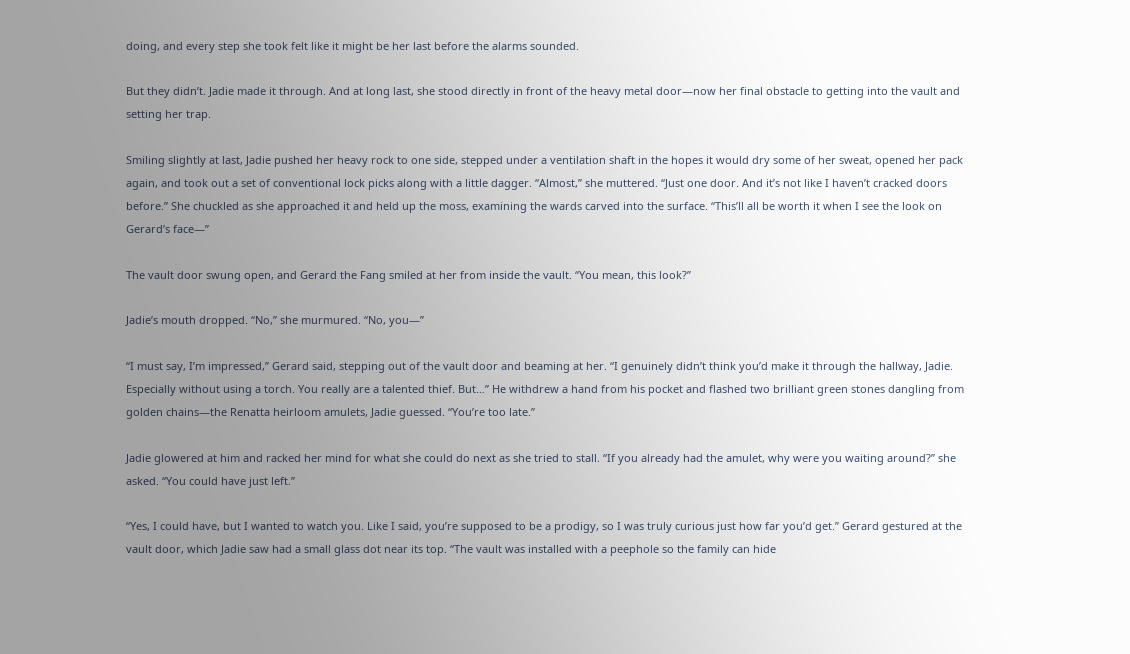doing, and every step she took felt like it might be her last before the alarms sounded.

But they didn’t. Jadie made it through. And at long last, she stood directly in front of the heavy metal door—now her final obstacle to getting into the vault and setting her trap.

Smiling slightly at last, Jadie pushed her heavy rock to one side, stepped under a ventilation shaft in the hopes it would dry some of her sweat, opened her pack again, and took out a set of conventional lock picks along with a little dagger. “Almost,” she muttered. “Just one door. And it’s not like I haven’t cracked doors before.” She chuckled as she approached it and held up the moss, examining the wards carved into the surface. “This’ll all be worth it when I see the look on Gerard’s face—”

The vault door swung open, and Gerard the Fang smiled at her from inside the vault. “You mean, this look?”

Jadie’s mouth dropped. “No,” she murmured. “No, you—”

“I must say, I’m impressed,” Gerard said, stepping out of the vault door and beaming at her. “I genuinely didn’t think you’d make it through the hallway, Jadie. Especially without using a torch. You really are a talented thief. But…” He withdrew a hand from his pocket and flashed two brilliant green stones dangling from golden chains—the Renatta heirloom amulets, Jadie guessed. “You’re too late.”

Jadie glowered at him and racked her mind for what she could do next as she tried to stall. “If you already had the amulet, why were you waiting around?” she asked. “You could have just left.”

“Yes, I could have, but I wanted to watch you. Like I said, you’re supposed to be a prodigy, so I was truly curious just how far you’d get.” Gerard gestured at the vault door, which Jadie saw had a small glass dot near its top. “The vault was installed with a peephole so the family can hide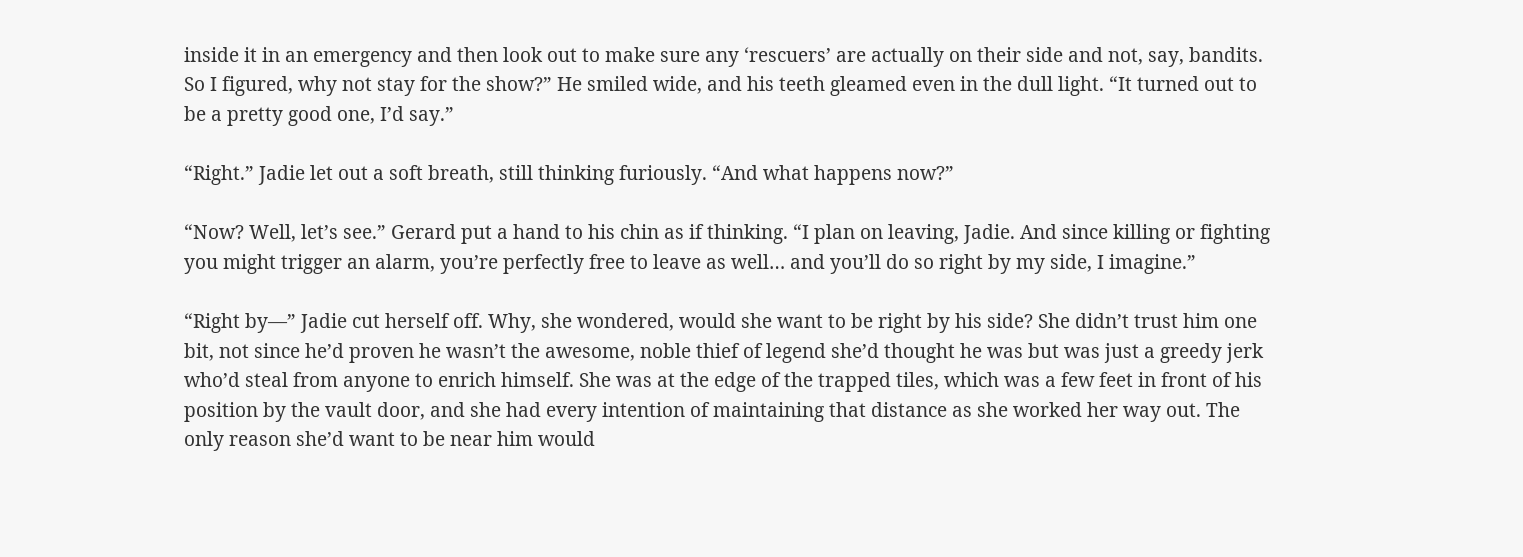inside it in an emergency and then look out to make sure any ‘rescuers’ are actually on their side and not, say, bandits. So I figured, why not stay for the show?” He smiled wide, and his teeth gleamed even in the dull light. “It turned out to be a pretty good one, I’d say.”

“Right.” Jadie let out a soft breath, still thinking furiously. “And what happens now?”

“Now? Well, let’s see.” Gerard put a hand to his chin as if thinking. “I plan on leaving, Jadie. And since killing or fighting you might trigger an alarm, you’re perfectly free to leave as well… and you’ll do so right by my side, I imagine.”

“Right by—” Jadie cut herself off. Why, she wondered, would she want to be right by his side? She didn’t trust him one bit, not since he’d proven he wasn’t the awesome, noble thief of legend she’d thought he was but was just a greedy jerk who’d steal from anyone to enrich himself. She was at the edge of the trapped tiles, which was a few feet in front of his position by the vault door, and she had every intention of maintaining that distance as she worked her way out. The only reason she’d want to be near him would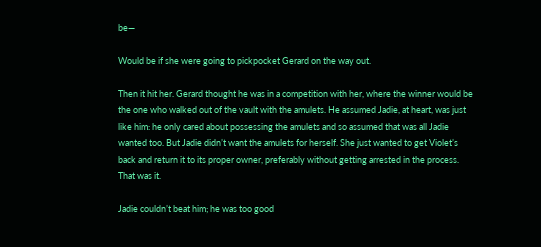be—

Would be if she were going to pickpocket Gerard on the way out.

Then it hit her. Gerard thought he was in a competition with her, where the winner would be the one who walked out of the vault with the amulets. He assumed Jadie, at heart, was just like him: he only cared about possessing the amulets and so assumed that was all Jadie wanted too. But Jadie didn’t want the amulets for herself. She just wanted to get Violet’s back and return it to its proper owner, preferably without getting arrested in the process. That was it.

Jadie couldn’t beat him; he was too good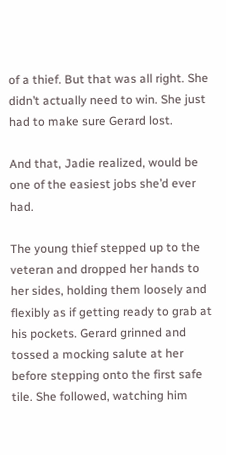of a thief. But that was all right. She didn’t actually need to win. She just had to make sure Gerard lost.

And that, Jadie realized, would be one of the easiest jobs she’d ever had.

The young thief stepped up to the veteran and dropped her hands to her sides, holding them loosely and flexibly as if getting ready to grab at his pockets. Gerard grinned and tossed a mocking salute at her before stepping onto the first safe tile. She followed, watching him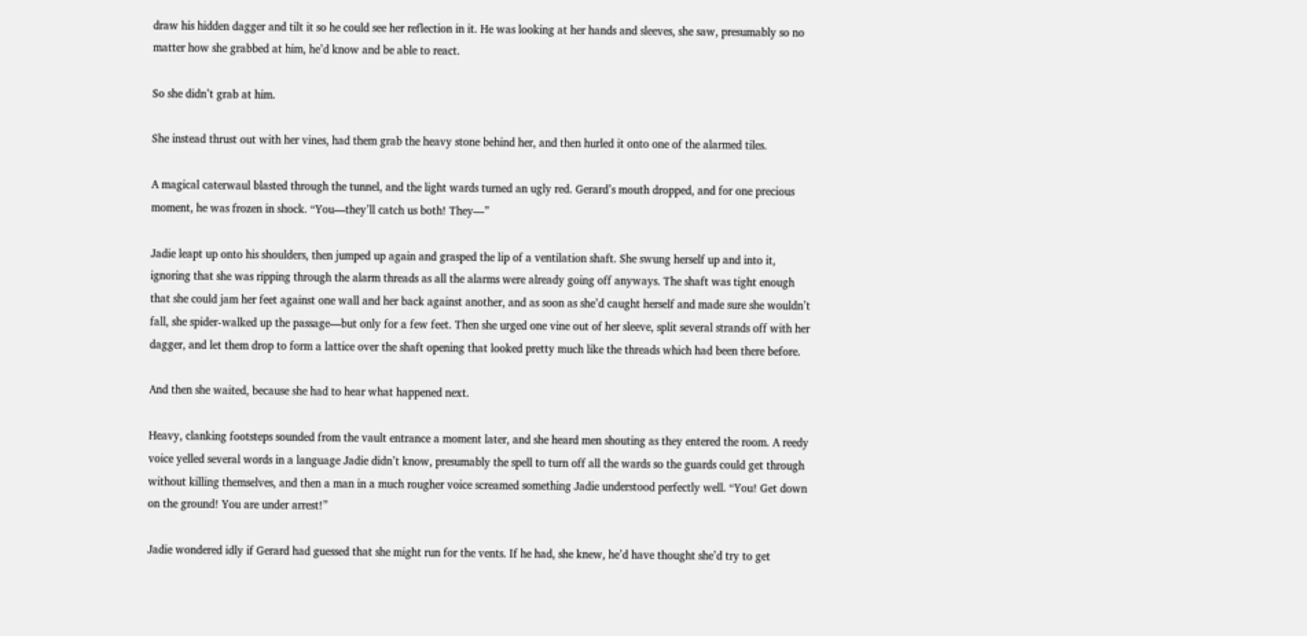draw his hidden dagger and tilt it so he could see her reflection in it. He was looking at her hands and sleeves, she saw, presumably so no matter how she grabbed at him, he’d know and be able to react.

So she didn’t grab at him.

She instead thrust out with her vines, had them grab the heavy stone behind her, and then hurled it onto one of the alarmed tiles.

A magical caterwaul blasted through the tunnel, and the light wards turned an ugly red. Gerard’s mouth dropped, and for one precious moment, he was frozen in shock. “You—they’ll catch us both! They—”

Jadie leapt up onto his shoulders, then jumped up again and grasped the lip of a ventilation shaft. She swung herself up and into it, ignoring that she was ripping through the alarm threads as all the alarms were already going off anyways. The shaft was tight enough that she could jam her feet against one wall and her back against another, and as soon as she’d caught herself and made sure she wouldn’t fall, she spider-walked up the passage—but only for a few feet. Then she urged one vine out of her sleeve, split several strands off with her dagger, and let them drop to form a lattice over the shaft opening that looked pretty much like the threads which had been there before.

And then she waited, because she had to hear what happened next.

Heavy, clanking footsteps sounded from the vault entrance a moment later, and she heard men shouting as they entered the room. A reedy voice yelled several words in a language Jadie didn’t know, presumably the spell to turn off all the wards so the guards could get through without killing themselves, and then a man in a much rougher voice screamed something Jadie understood perfectly well. “You! Get down on the ground! You are under arrest!”

Jadie wondered idly if Gerard had guessed that she might run for the vents. If he had, she knew, he’d have thought she’d try to get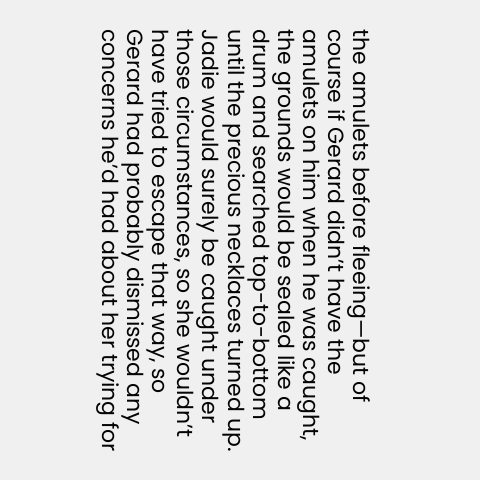the amulets before fleeing—but of course if Gerard didn’t have the amulets on him when he was caught, the grounds would be sealed like a drum and searched top-to-bottom until the precious necklaces turned up. Jadie would surely be caught under those circumstances, so she wouldn’t have tried to escape that way, so Gerard had probably dismissed any concerns he’d had about her trying for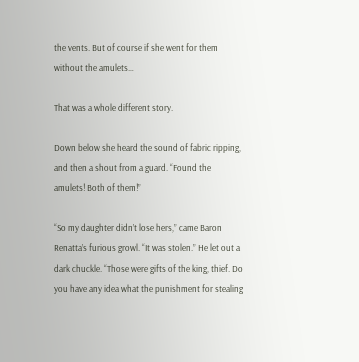the vents. But of course if she went for them without the amulets…

That was a whole different story.

Down below she heard the sound of fabric ripping, and then a shout from a guard. “Found the amulets! Both of them!”

“So my daughter didn’t lose hers,” came Baron Renatta’s furious growl. “It was stolen.” He let out a dark chuckle. “Those were gifts of the king, thief. Do you have any idea what the punishment for stealing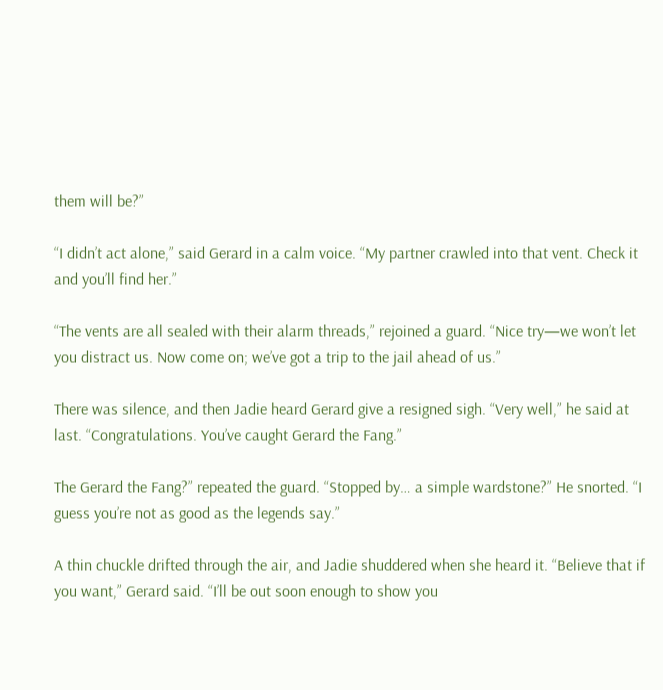them will be?”

“I didn’t act alone,” said Gerard in a calm voice. “My partner crawled into that vent. Check it and you’ll find her.”

“The vents are all sealed with their alarm threads,” rejoined a guard. “Nice try—we won’t let you distract us. Now come on; we’ve got a trip to the jail ahead of us.”

There was silence, and then Jadie heard Gerard give a resigned sigh. “Very well,” he said at last. “Congratulations. You’ve caught Gerard the Fang.”

The Gerard the Fang?” repeated the guard. “Stopped by… a simple wardstone?” He snorted. “I guess you’re not as good as the legends say.”

A thin chuckle drifted through the air, and Jadie shuddered when she heard it. “Believe that if you want,” Gerard said. “I’ll be out soon enough to show you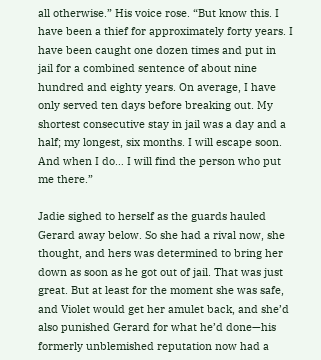all otherwise.” His voice rose. “But know this. I have been a thief for approximately forty years. I have been caught one dozen times and put in jail for a combined sentence of about nine hundred and eighty years. On average, I have only served ten days before breaking out. My shortest consecutive stay in jail was a day and a half; my longest, six months. I will escape soon. And when I do… I will find the person who put me there.”

Jadie sighed to herself as the guards hauled Gerard away below. So she had a rival now, she thought, and hers was determined to bring her down as soon as he got out of jail. That was just great. But at least for the moment she was safe, and Violet would get her amulet back, and she’d also punished Gerard for what he’d done—his formerly unblemished reputation now had a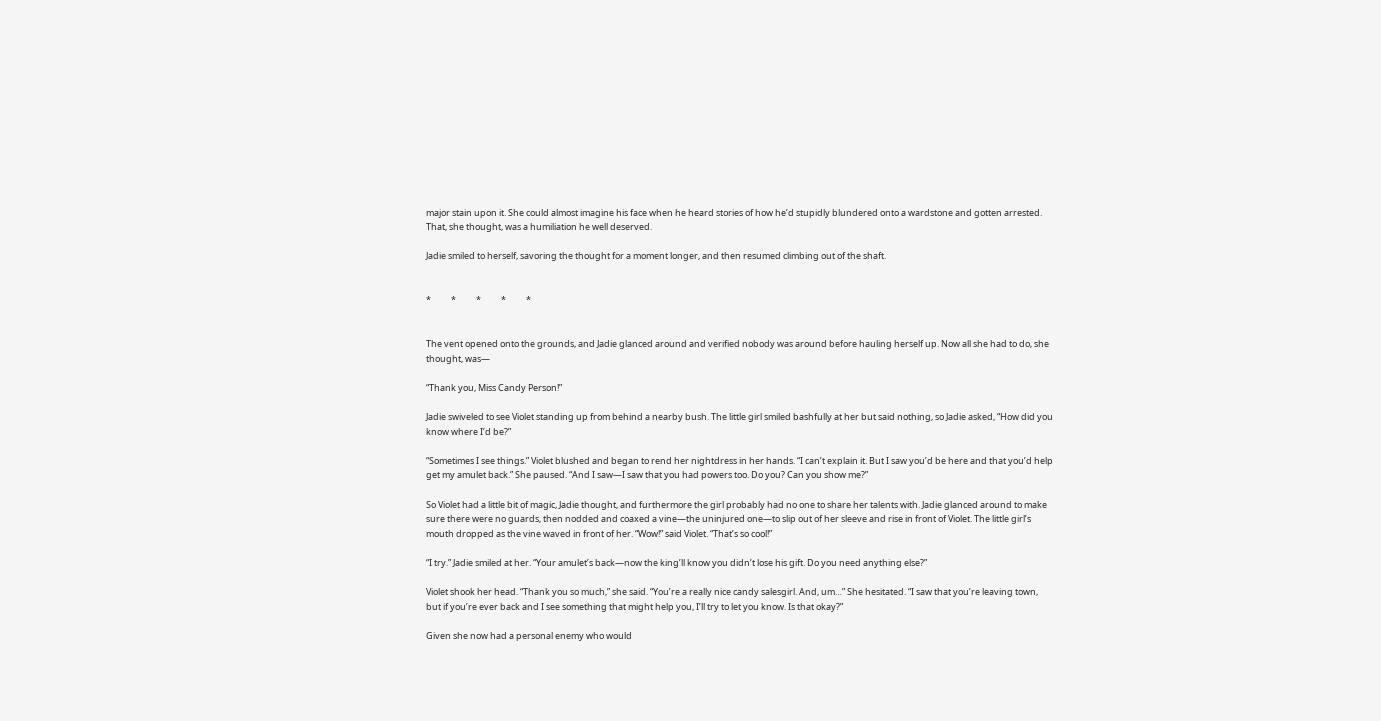major stain upon it. She could almost imagine his face when he heard stories of how he’d stupidly blundered onto a wardstone and gotten arrested. That, she thought, was a humiliation he well deserved.

Jadie smiled to herself, savoring the thought for a moment longer, and then resumed climbing out of the shaft.


*          *          *          *          *


The vent opened onto the grounds, and Jadie glanced around and verified nobody was around before hauling herself up. Now all she had to do, she thought, was—

“Thank you, Miss Candy Person!”

Jadie swiveled to see Violet standing up from behind a nearby bush. The little girl smiled bashfully at her but said nothing, so Jadie asked, “How did you know where I’d be?”

“Sometimes I see things.” Violet blushed and began to rend her nightdress in her hands. “I can’t explain it. But I saw you’d be here and that you’d help get my amulet back.” She paused. “And I saw—I saw that you had powers too. Do you? Can you show me?”

So Violet had a little bit of magic, Jadie thought, and furthermore the girl probably had no one to share her talents with. Jadie glanced around to make sure there were no guards, then nodded and coaxed a vine—the uninjured one—to slip out of her sleeve and rise in front of Violet. The little girl’s mouth dropped as the vine waved in front of her. “Wow!” said Violet. “That’s so cool!”

“I try.” Jadie smiled at her. “Your amulet’s back—now the king’ll know you didn’t lose his gift. Do you need anything else?”

Violet shook her head. “Thank you so much,” she said. “You’re a really nice candy salesgirl. And, um…” She hesitated. “I saw that you’re leaving town, but if you’re ever back and I see something that might help you, I’ll try to let you know. Is that okay?”

Given she now had a personal enemy who would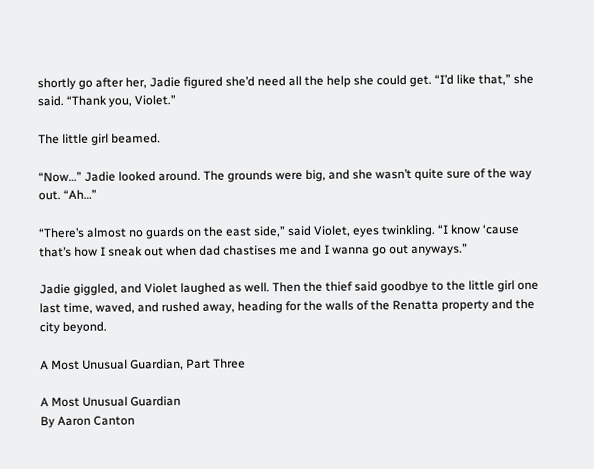shortly go after her, Jadie figured she’d need all the help she could get. “I’d like that,” she said. “Thank you, Violet.”

The little girl beamed.

“Now…” Jadie looked around. The grounds were big, and she wasn’t quite sure of the way out. “Ah…”

“There’s almost no guards on the east side,” said Violet, eyes twinkling. “I know ‘cause that’s how I sneak out when dad chastises me and I wanna go out anyways.”

Jadie giggled, and Violet laughed as well. Then the thief said goodbye to the little girl one last time, waved, and rushed away, heading for the walls of the Renatta property and the city beyond.

A Most Unusual Guardian, Part Three

A Most Unusual Guardian
By Aaron Canton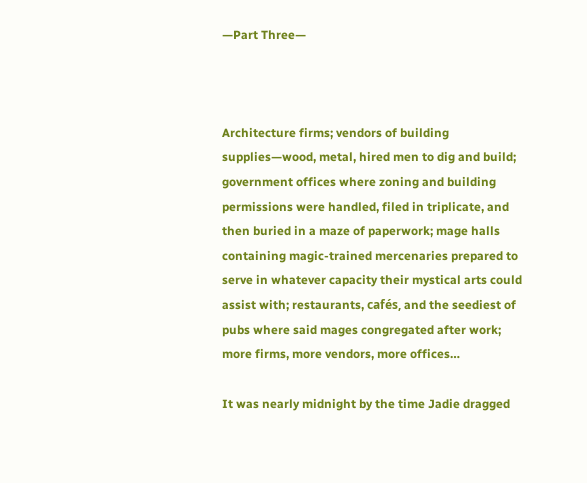—Part Three—



Architecture firms; vendors of building supplies—wood, metal, hired men to dig and build; government offices where zoning and building permissions were handled, filed in triplicate, and then buried in a maze of paperwork; mage halls containing magic-trained mercenaries prepared to serve in whatever capacity their mystical arts could assist with; restaurants, cafés, and the seediest of pubs where said mages congregated after work; more firms, more vendors, more offices…

It was nearly midnight by the time Jadie dragged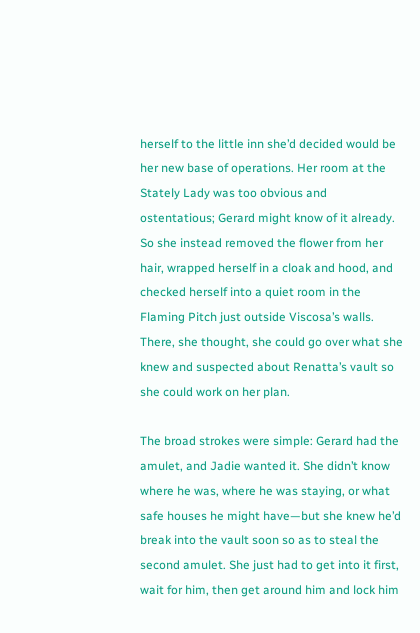herself to the little inn she’d decided would be her new base of operations. Her room at the Stately Lady was too obvious and ostentatious; Gerard might know of it already. So she instead removed the flower from her hair, wrapped herself in a cloak and hood, and checked herself into a quiet room in the Flaming Pitch just outside Viscosa’s walls. There, she thought, she could go over what she knew and suspected about Renatta’s vault so she could work on her plan.

The broad strokes were simple: Gerard had the amulet, and Jadie wanted it. She didn’t know where he was, where he was staying, or what safe houses he might have—but she knew he’d break into the vault soon so as to steal the second amulet. She just had to get into it first, wait for him, then get around him and lock him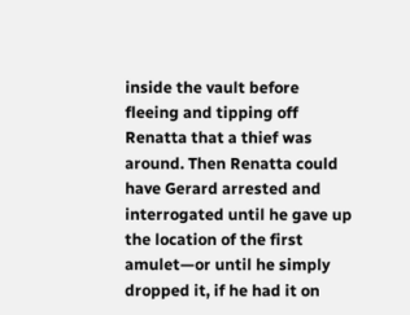inside the vault before fleeing and tipping off Renatta that a thief was around. Then Renatta could have Gerard arrested and interrogated until he gave up the location of the first amulet—or until he simply dropped it, if he had it on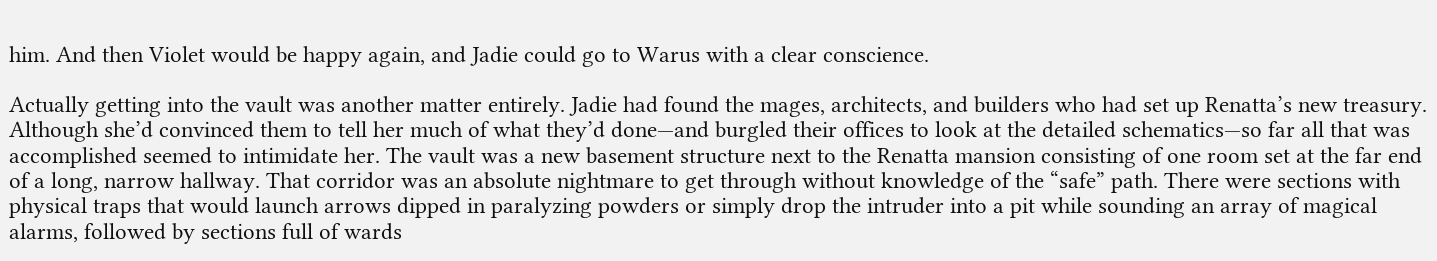him. And then Violet would be happy again, and Jadie could go to Warus with a clear conscience.

Actually getting into the vault was another matter entirely. Jadie had found the mages, architects, and builders who had set up Renatta’s new treasury. Although she’d convinced them to tell her much of what they’d done—and burgled their offices to look at the detailed schematics—so far all that was accomplished seemed to intimidate her. The vault was a new basement structure next to the Renatta mansion consisting of one room set at the far end of a long, narrow hallway. That corridor was an absolute nightmare to get through without knowledge of the “safe” path. There were sections with physical traps that would launch arrows dipped in paralyzing powders or simply drop the intruder into a pit while sounding an array of magical alarms, followed by sections full of wards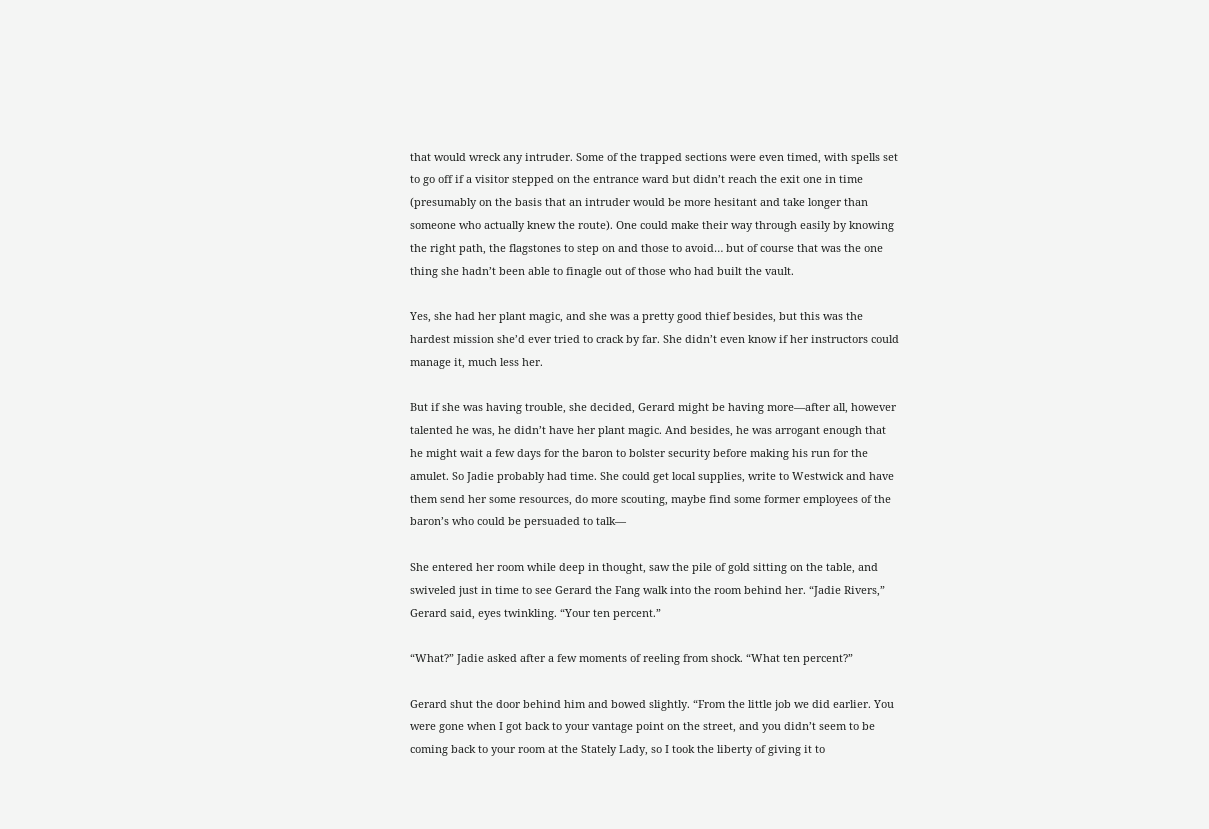that would wreck any intruder. Some of the trapped sections were even timed, with spells set to go off if a visitor stepped on the entrance ward but didn’t reach the exit one in time (presumably on the basis that an intruder would be more hesitant and take longer than someone who actually knew the route). One could make their way through easily by knowing the right path, the flagstones to step on and those to avoid… but of course that was the one thing she hadn’t been able to finagle out of those who had built the vault.

Yes, she had her plant magic, and she was a pretty good thief besides, but this was the hardest mission she’d ever tried to crack by far. She didn’t even know if her instructors could manage it, much less her.

But if she was having trouble, she decided, Gerard might be having more—after all, however talented he was, he didn’t have her plant magic. And besides, he was arrogant enough that he might wait a few days for the baron to bolster security before making his run for the amulet. So Jadie probably had time. She could get local supplies, write to Westwick and have them send her some resources, do more scouting, maybe find some former employees of the baron’s who could be persuaded to talk—

She entered her room while deep in thought, saw the pile of gold sitting on the table, and swiveled just in time to see Gerard the Fang walk into the room behind her. “Jadie Rivers,” Gerard said, eyes twinkling. “Your ten percent.”

“What?” Jadie asked after a few moments of reeling from shock. “What ten percent?”

Gerard shut the door behind him and bowed slightly. “From the little job we did earlier. You were gone when I got back to your vantage point on the street, and you didn’t seem to be coming back to your room at the Stately Lady, so I took the liberty of giving it to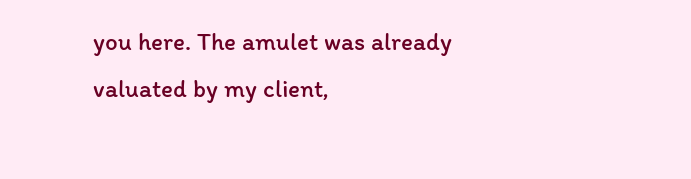you here. The amulet was already valuated by my client,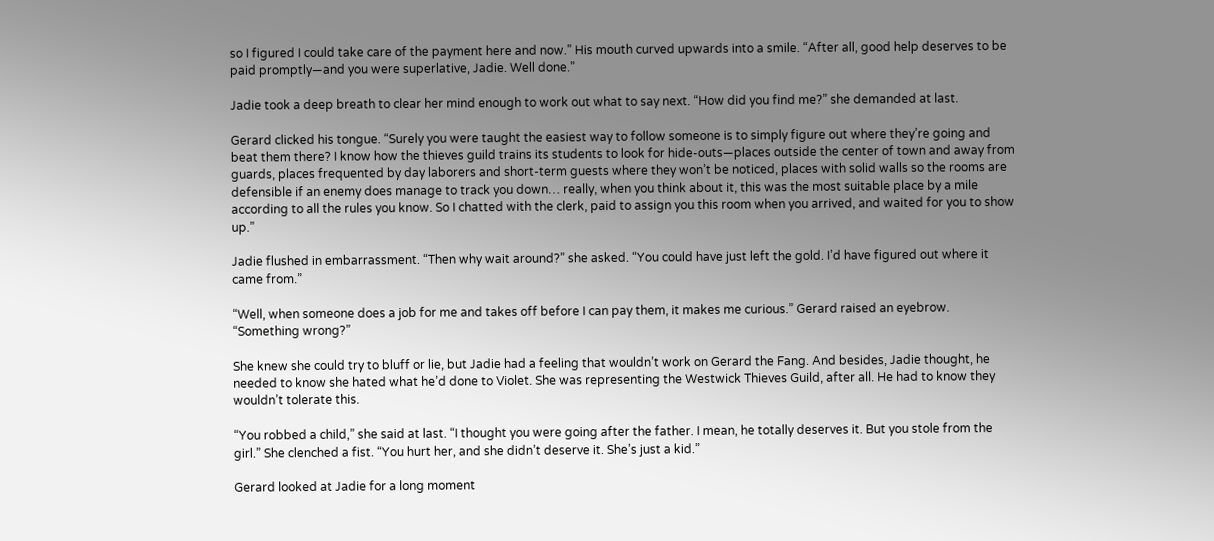so I figured I could take care of the payment here and now.” His mouth curved upwards into a smile. “After all, good help deserves to be paid promptly—and you were superlative, Jadie. Well done.”

Jadie took a deep breath to clear her mind enough to work out what to say next. “How did you find me?” she demanded at last.

Gerard clicked his tongue. “Surely you were taught the easiest way to follow someone is to simply figure out where they’re going and beat them there? I know how the thieves guild trains its students to look for hide-outs—places outside the center of town and away from guards, places frequented by day laborers and short-term guests where they won’t be noticed, places with solid walls so the rooms are defensible if an enemy does manage to track you down… really, when you think about it, this was the most suitable place by a mile according to all the rules you know. So I chatted with the clerk, paid to assign you this room when you arrived, and waited for you to show up.”

Jadie flushed in embarrassment. “Then why wait around?” she asked. “You could have just left the gold. I’d have figured out where it came from.”

“Well, when someone does a job for me and takes off before I can pay them, it makes me curious.” Gerard raised an eyebrow. “Something wrong?”

She knew she could try to bluff or lie, but Jadie had a feeling that wouldn’t work on Gerard the Fang. And besides, Jadie thought, he needed to know she hated what he’d done to Violet. She was representing the Westwick Thieves Guild, after all. He had to know they wouldn’t tolerate this.

“You robbed a child,” she said at last. “I thought you were going after the father. I mean, he totally deserves it. But you stole from the girl.” She clenched a fist. “You hurt her, and she didn’t deserve it. She’s just a kid.”

Gerard looked at Jadie for a long moment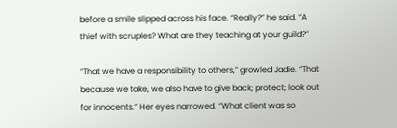before a smile slipped across his face. “Really?” he said. “A thief with scruples? What are they teaching at your guild?”

“That we have a responsibility to others,” growled Jadie. “That because we take, we also have to give back; protect; look out for innocents.” Her eyes narrowed. “What client was so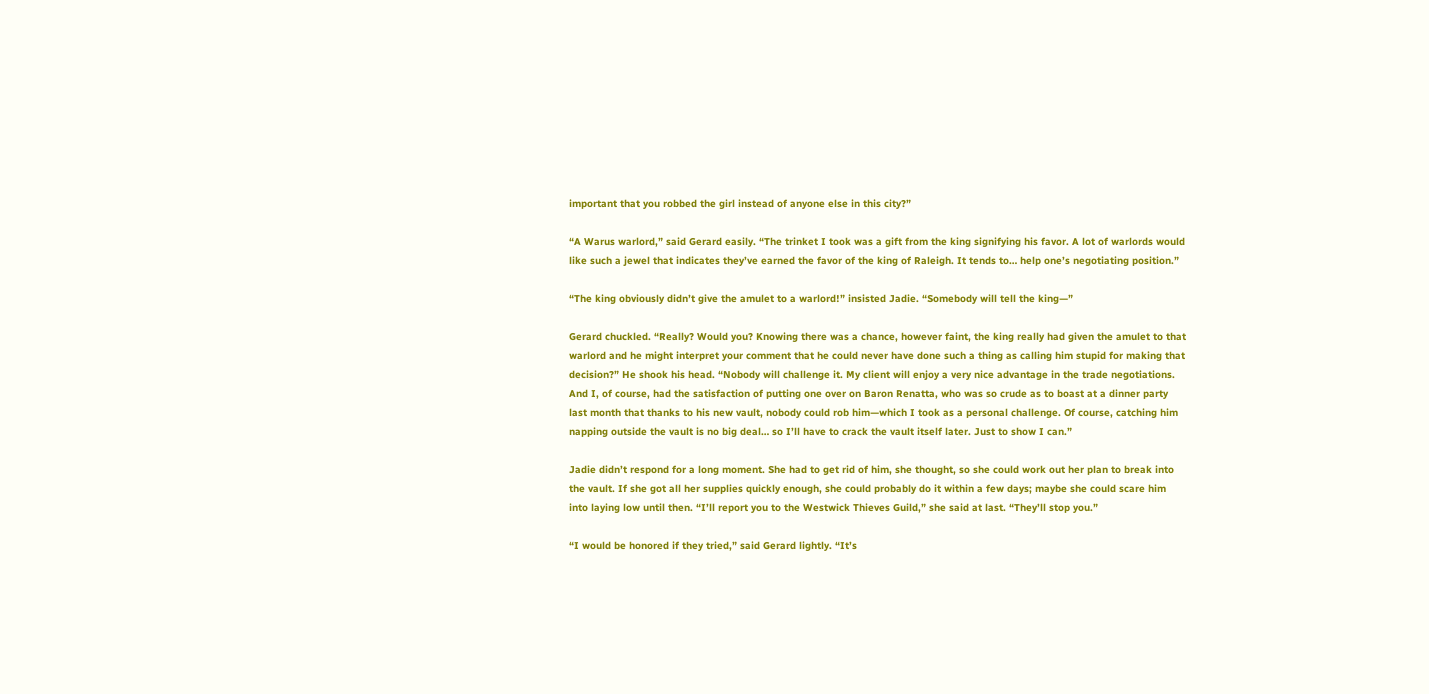important that you robbed the girl instead of anyone else in this city?”

“A Warus warlord,” said Gerard easily. “The trinket I took was a gift from the king signifying his favor. A lot of warlords would like such a jewel that indicates they’ve earned the favor of the king of Raleigh. It tends to… help one’s negotiating position.”

“The king obviously didn’t give the amulet to a warlord!” insisted Jadie. “Somebody will tell the king—”

Gerard chuckled. “Really? Would you? Knowing there was a chance, however faint, the king really had given the amulet to that warlord and he might interpret your comment that he could never have done such a thing as calling him stupid for making that decision?” He shook his head. “Nobody will challenge it. My client will enjoy a very nice advantage in the trade negotiations. And I, of course, had the satisfaction of putting one over on Baron Renatta, who was so crude as to boast at a dinner party last month that thanks to his new vault, nobody could rob him—which I took as a personal challenge. Of course, catching him napping outside the vault is no big deal… so I’ll have to crack the vault itself later. Just to show I can.”

Jadie didn’t respond for a long moment. She had to get rid of him, she thought, so she could work out her plan to break into the vault. If she got all her supplies quickly enough, she could probably do it within a few days; maybe she could scare him into laying low until then. “I’ll report you to the Westwick Thieves Guild,” she said at last. “They’ll stop you.”

“I would be honored if they tried,” said Gerard lightly. “It’s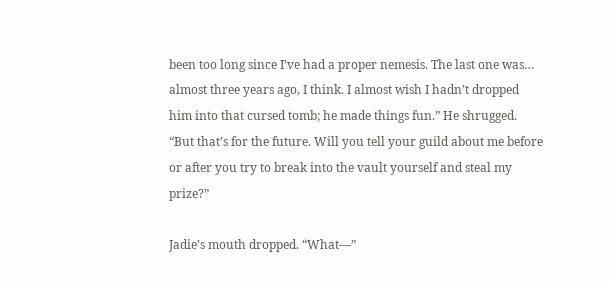been too long since I’ve had a proper nemesis. The last one was… almost three years ago, I think. I almost wish I hadn’t dropped him into that cursed tomb; he made things fun.” He shrugged. “But that’s for the future. Will you tell your guild about me before or after you try to break into the vault yourself and steal my prize?”

Jadie’s mouth dropped. “What—”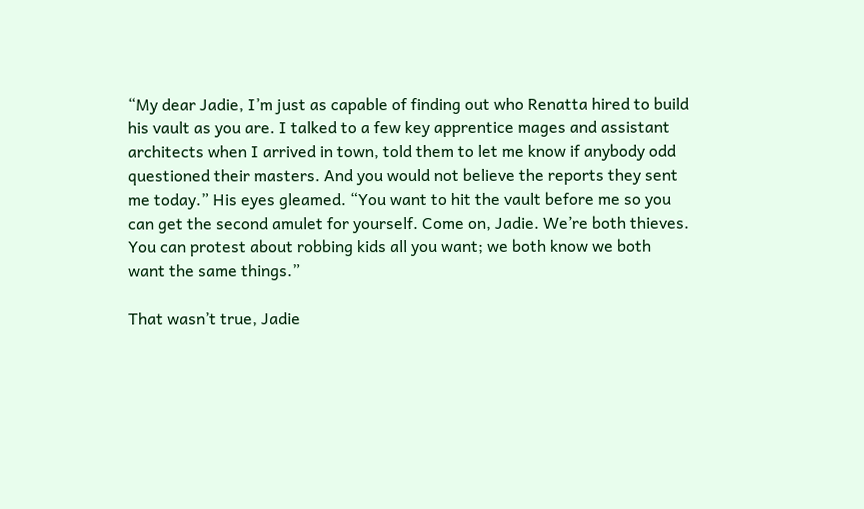“My dear Jadie, I’m just as capable of finding out who Renatta hired to build his vault as you are. I talked to a few key apprentice mages and assistant architects when I arrived in town, told them to let me know if anybody odd questioned their masters. And you would not believe the reports they sent me today.” His eyes gleamed. “You want to hit the vault before me so you can get the second amulet for yourself. Come on, Jadie. We’re both thieves. You can protest about robbing kids all you want; we both know we both want the same things.”

That wasn’t true, Jadie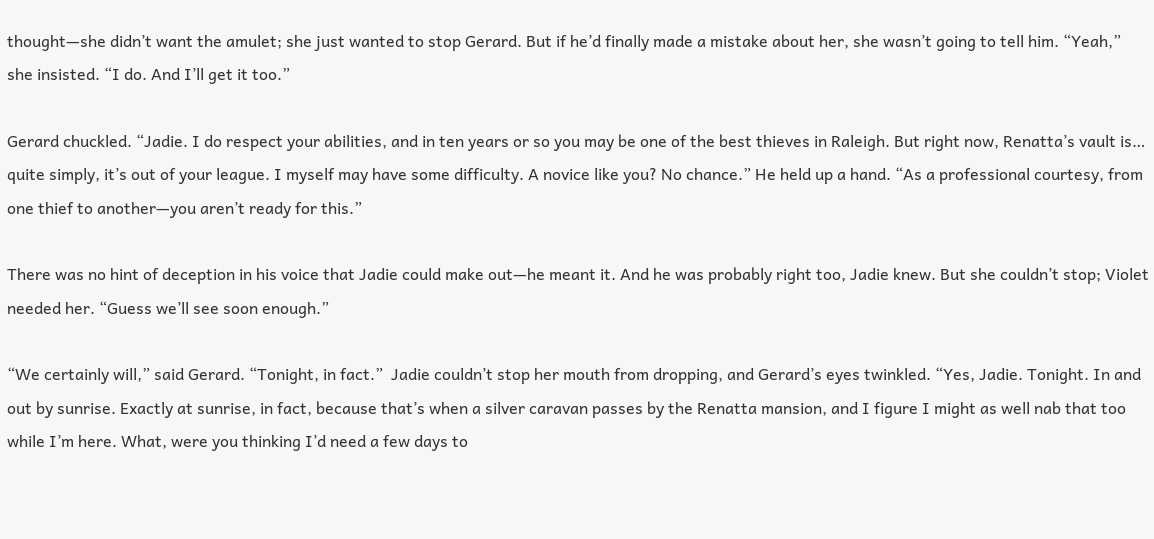thought—she didn’t want the amulet; she just wanted to stop Gerard. But if he’d finally made a mistake about her, she wasn’t going to tell him. “Yeah,” she insisted. “I do. And I’ll get it too.”

Gerard chuckled. “Jadie. I do respect your abilities, and in ten years or so you may be one of the best thieves in Raleigh. But right now, Renatta’s vault is… quite simply, it’s out of your league. I myself may have some difficulty. A novice like you? No chance.” He held up a hand. “As a professional courtesy, from one thief to another—you aren’t ready for this.”

There was no hint of deception in his voice that Jadie could make out—he meant it. And he was probably right too, Jadie knew. But she couldn’t stop; Violet needed her. “Guess we’ll see soon enough.”

“We certainly will,” said Gerard. “Tonight, in fact.”  Jadie couldn’t stop her mouth from dropping, and Gerard’s eyes twinkled. “Yes, Jadie. Tonight. In and out by sunrise. Exactly at sunrise, in fact, because that’s when a silver caravan passes by the Renatta mansion, and I figure I might as well nab that too while I’m here. What, were you thinking I’d need a few days to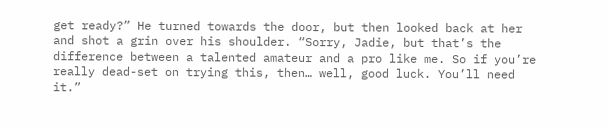get ready?” He turned towards the door, but then looked back at her and shot a grin over his shoulder. “Sorry, Jadie, but that’s the difference between a talented amateur and a pro like me. So if you’re really dead-set on trying this, then… well, good luck. You’ll need it.”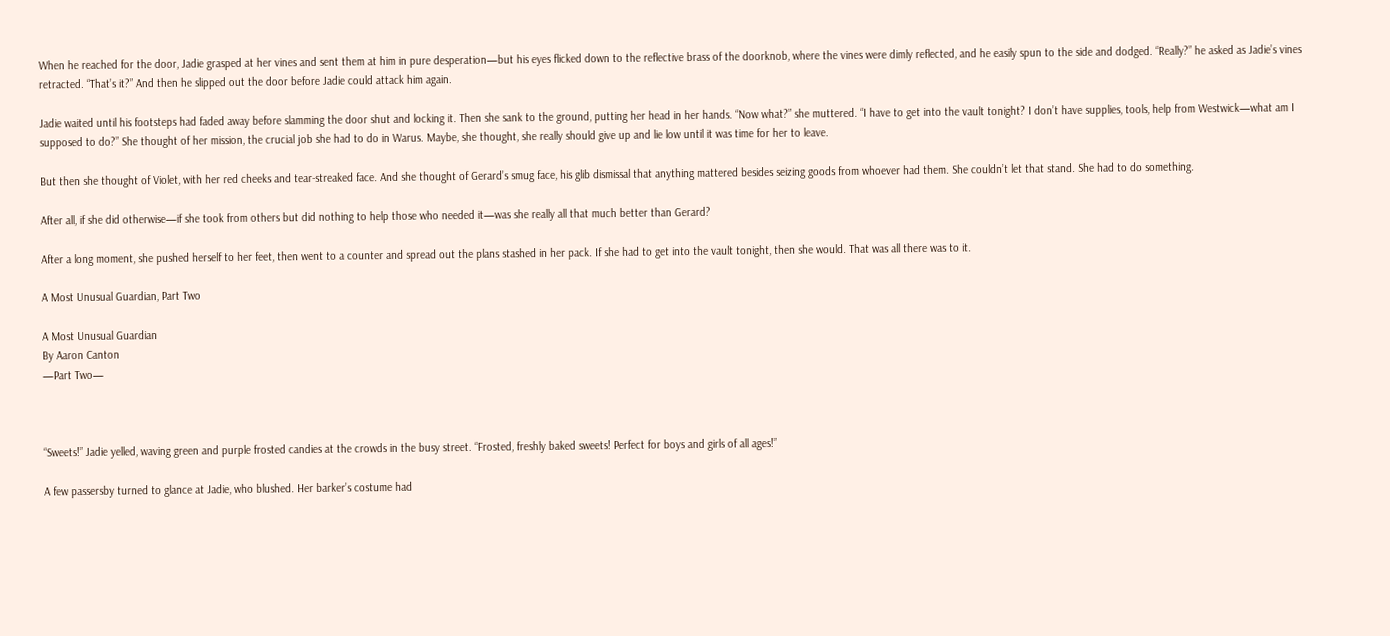When he reached for the door, Jadie grasped at her vines and sent them at him in pure desperation—but his eyes flicked down to the reflective brass of the doorknob, where the vines were dimly reflected, and he easily spun to the side and dodged. “Really?” he asked as Jadie’s vines retracted. “That’s it?” And then he slipped out the door before Jadie could attack him again.

Jadie waited until his footsteps had faded away before slamming the door shut and locking it. Then she sank to the ground, putting her head in her hands. “Now what?” she muttered. “I have to get into the vault tonight? I don’t have supplies, tools, help from Westwick—what am I supposed to do?” She thought of her mission, the crucial job she had to do in Warus. Maybe, she thought, she really should give up and lie low until it was time for her to leave.

But then she thought of Violet, with her red cheeks and tear-streaked face. And she thought of Gerard’s smug face, his glib dismissal that anything mattered besides seizing goods from whoever had them. She couldn’t let that stand. She had to do something.

After all, if she did otherwise—if she took from others but did nothing to help those who needed it—was she really all that much better than Gerard?

After a long moment, she pushed herself to her feet, then went to a counter and spread out the plans stashed in her pack. If she had to get into the vault tonight, then she would. That was all there was to it.

A Most Unusual Guardian, Part Two

A Most Unusual Guardian
By Aaron Canton
—Part Two—



“Sweets!” Jadie yelled, waving green and purple frosted candies at the crowds in the busy street. “Frosted, freshly baked sweets! Perfect for boys and girls of all ages!”

A few passersby turned to glance at Jadie, who blushed. Her barker’s costume had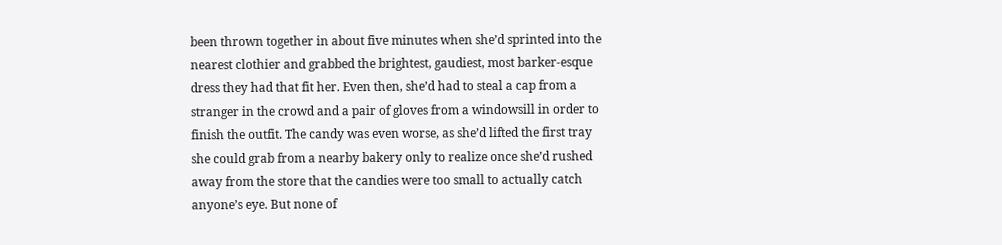been thrown together in about five minutes when she’d sprinted into the nearest clothier and grabbed the brightest, gaudiest, most barker-esque dress they had that fit her. Even then, she’d had to steal a cap from a stranger in the crowd and a pair of gloves from a windowsill in order to finish the outfit. The candy was even worse, as she’d lifted the first tray she could grab from a nearby bakery only to realize once she’d rushed away from the store that the candies were too small to actually catch anyone’s eye. But none of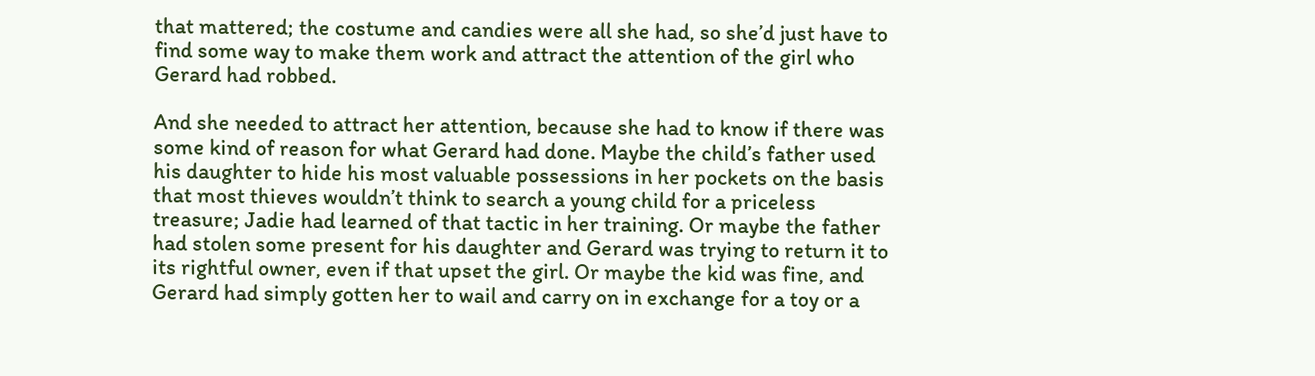that mattered; the costume and candies were all she had, so she’d just have to find some way to make them work and attract the attention of the girl who Gerard had robbed.

And she needed to attract her attention, because she had to know if there was some kind of reason for what Gerard had done. Maybe the child’s father used his daughter to hide his most valuable possessions in her pockets on the basis that most thieves wouldn’t think to search a young child for a priceless treasure; Jadie had learned of that tactic in her training. Or maybe the father had stolen some present for his daughter and Gerard was trying to return it to its rightful owner, even if that upset the girl. Or maybe the kid was fine, and Gerard had simply gotten her to wail and carry on in exchange for a toy or a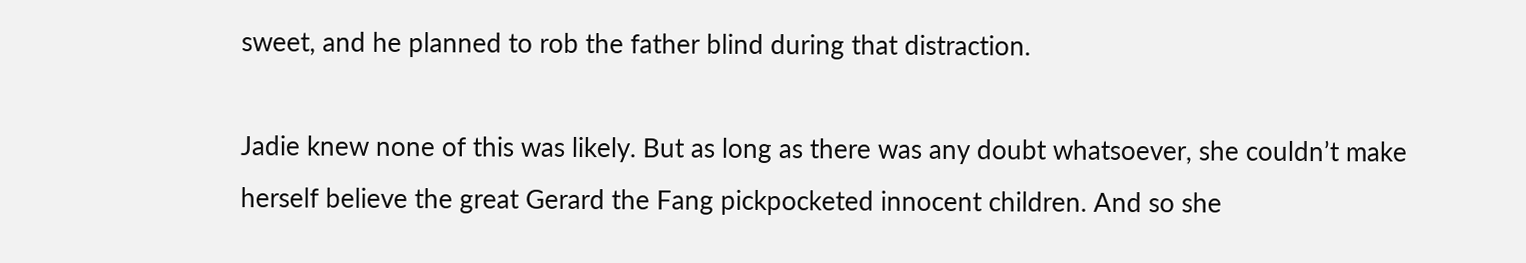sweet, and he planned to rob the father blind during that distraction.

Jadie knew none of this was likely. But as long as there was any doubt whatsoever, she couldn’t make herself believe the great Gerard the Fang pickpocketed innocent children. And so she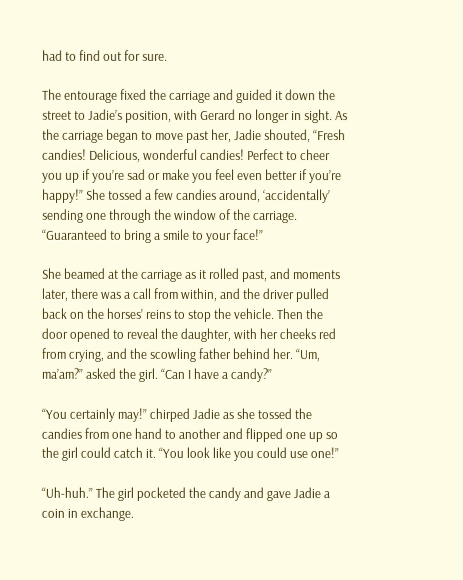had to find out for sure.

The entourage fixed the carriage and guided it down the street to Jadie’s position, with Gerard no longer in sight. As the carriage began to move past her, Jadie shouted, “Fresh candies! Delicious, wonderful candies! Perfect to cheer you up if you’re sad or make you feel even better if you’re happy!” She tossed a few candies around, ‘accidentally’ sending one through the window of the carriage. “Guaranteed to bring a smile to your face!”

She beamed at the carriage as it rolled past, and moments later, there was a call from within, and the driver pulled back on the horses’ reins to stop the vehicle. Then the door opened to reveal the daughter, with her cheeks red from crying, and the scowling father behind her. “Um, ma’am?” asked the girl. “Can I have a candy?”

“You certainly may!” chirped Jadie as she tossed the candies from one hand to another and flipped one up so the girl could catch it. “You look like you could use one!”

“Uh-huh.” The girl pocketed the candy and gave Jadie a coin in exchange.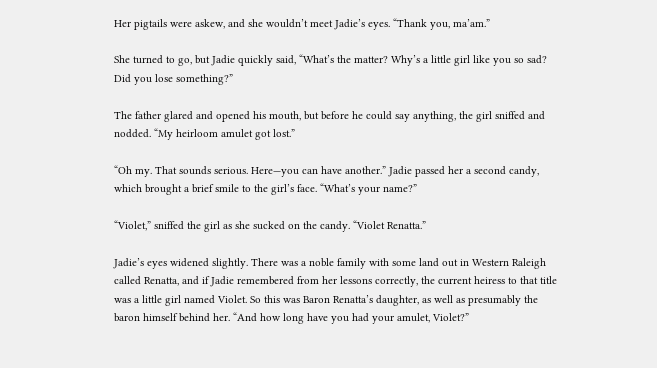Her pigtails were askew, and she wouldn’t meet Jadie’s eyes. “Thank you, ma’am.”

She turned to go, but Jadie quickly said, “What’s the matter? Why’s a little girl like you so sad? Did you lose something?”

The father glared and opened his mouth, but before he could say anything, the girl sniffed and nodded. “My heirloom amulet got lost.”

“Oh my. That sounds serious. Here—you can have another.” Jadie passed her a second candy, which brought a brief smile to the girl’s face. “What’s your name?”

“Violet,” sniffed the girl as she sucked on the candy. “Violet Renatta.”

Jadie’s eyes widened slightly. There was a noble family with some land out in Western Raleigh called Renatta, and if Jadie remembered from her lessons correctly, the current heiress to that title was a little girl named Violet. So this was Baron Renatta’s daughter, as well as presumably the baron himself behind her. “And how long have you had your amulet, Violet?”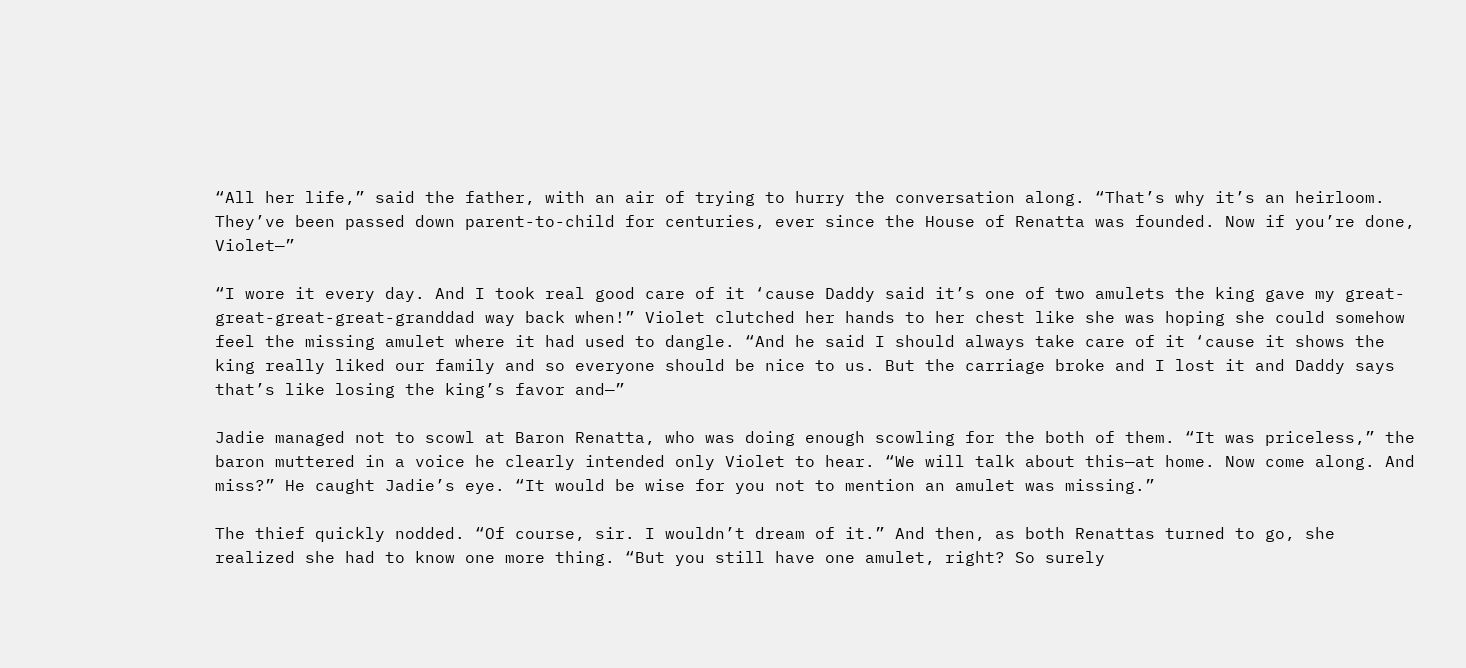“All her life,” said the father, with an air of trying to hurry the conversation along. “That’s why it’s an heirloom. They’ve been passed down parent-to-child for centuries, ever since the House of Renatta was founded. Now if you’re done, Violet—”

“I wore it every day. And I took real good care of it ‘cause Daddy said it’s one of two amulets the king gave my great-great-great-great-granddad way back when!” Violet clutched her hands to her chest like she was hoping she could somehow feel the missing amulet where it had used to dangle. “And he said I should always take care of it ‘cause it shows the king really liked our family and so everyone should be nice to us. But the carriage broke and I lost it and Daddy says that’s like losing the king’s favor and—”

Jadie managed not to scowl at Baron Renatta, who was doing enough scowling for the both of them. “It was priceless,” the baron muttered in a voice he clearly intended only Violet to hear. “We will talk about this—at home. Now come along. And miss?” He caught Jadie’s eye. “It would be wise for you not to mention an amulet was missing.”

The thief quickly nodded. “Of course, sir. I wouldn’t dream of it.” And then, as both Renattas turned to go, she realized she had to know one more thing. “But you still have one amulet, right? So surely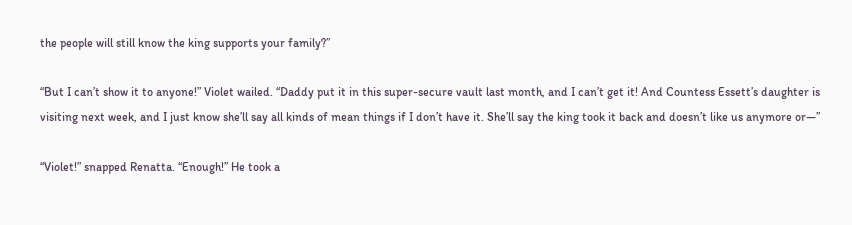the people will still know the king supports your family?”

“But I can’t show it to anyone!” Violet wailed. “Daddy put it in this super-secure vault last month, and I can’t get it! And Countess Essett’s daughter is visiting next week, and I just know she’ll say all kinds of mean things if I don’t have it. She’ll say the king took it back and doesn’t like us anymore or—”

“Violet!” snapped Renatta. “Enough!” He took a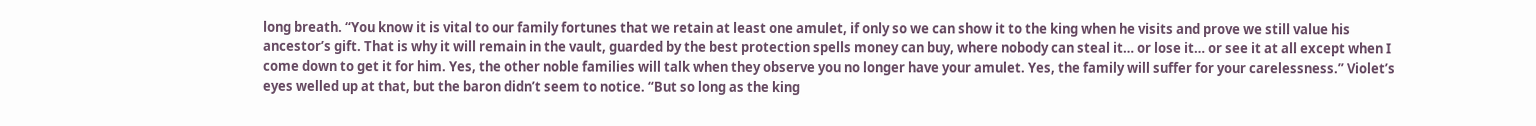long breath. “You know it is vital to our family fortunes that we retain at least one amulet, if only so we can show it to the king when he visits and prove we still value his ancestor’s gift. That is why it will remain in the vault, guarded by the best protection spells money can buy, where nobody can steal it… or lose it… or see it at all except when I come down to get it for him. Yes, the other noble families will talk when they observe you no longer have your amulet. Yes, the family will suffer for your carelessness.” Violet’s eyes welled up at that, but the baron didn’t seem to notice. “But so long as the king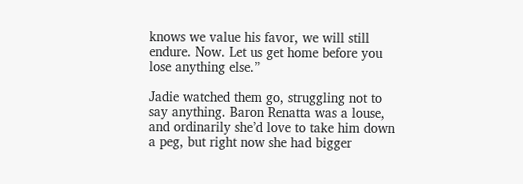knows we value his favor, we will still endure. Now. Let us get home before you lose anything else.”

Jadie watched them go, struggling not to say anything. Baron Renatta was a louse, and ordinarily she’d love to take him down a peg, but right now she had bigger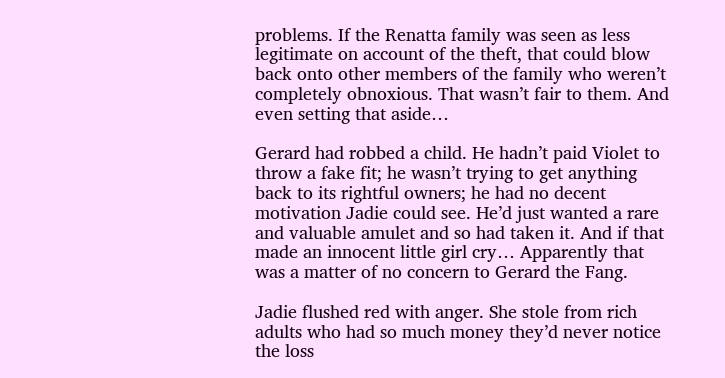problems. If the Renatta family was seen as less legitimate on account of the theft, that could blow back onto other members of the family who weren’t completely obnoxious. That wasn’t fair to them. And even setting that aside…

Gerard had robbed a child. He hadn’t paid Violet to throw a fake fit; he wasn’t trying to get anything back to its rightful owners; he had no decent motivation Jadie could see. He’d just wanted a rare and valuable amulet and so had taken it. And if that made an innocent little girl cry… Apparently that was a matter of no concern to Gerard the Fang.

Jadie flushed red with anger. She stole from rich adults who had so much money they’d never notice the loss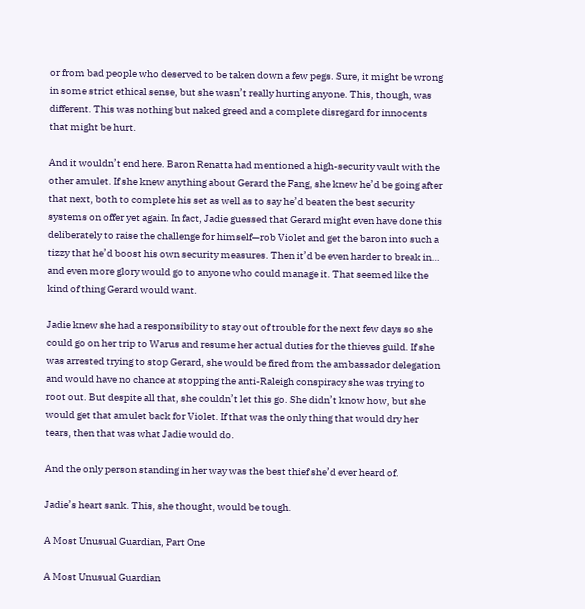or from bad people who deserved to be taken down a few pegs. Sure, it might be wrong in some strict ethical sense, but she wasn’t really hurting anyone. This, though, was different. This was nothing but naked greed and a complete disregard for innocents that might be hurt.

And it wouldn’t end here. Baron Renatta had mentioned a high-security vault with the other amulet. If she knew anything about Gerard the Fang, she knew he’d be going after that next, both to complete his set as well as to say he’d beaten the best security systems on offer yet again. In fact, Jadie guessed that Gerard might even have done this deliberately to raise the challenge for himself—rob Violet and get the baron into such a tizzy that he’d boost his own security measures. Then it’d be even harder to break in… and even more glory would go to anyone who could manage it. That seemed like the kind of thing Gerard would want.

Jadie knew she had a responsibility to stay out of trouble for the next few days so she could go on her trip to Warus and resume her actual duties for the thieves guild. If she was arrested trying to stop Gerard, she would be fired from the ambassador delegation and would have no chance at stopping the anti-Raleigh conspiracy she was trying to root out. But despite all that, she couldn’t let this go. She didn’t know how, but she would get that amulet back for Violet. If that was the only thing that would dry her tears, then that was what Jadie would do.

And the only person standing in her way was the best thief she’d ever heard of.

Jadie’s heart sank. This, she thought, would be tough.

A Most Unusual Guardian, Part One

A Most Unusual Guardian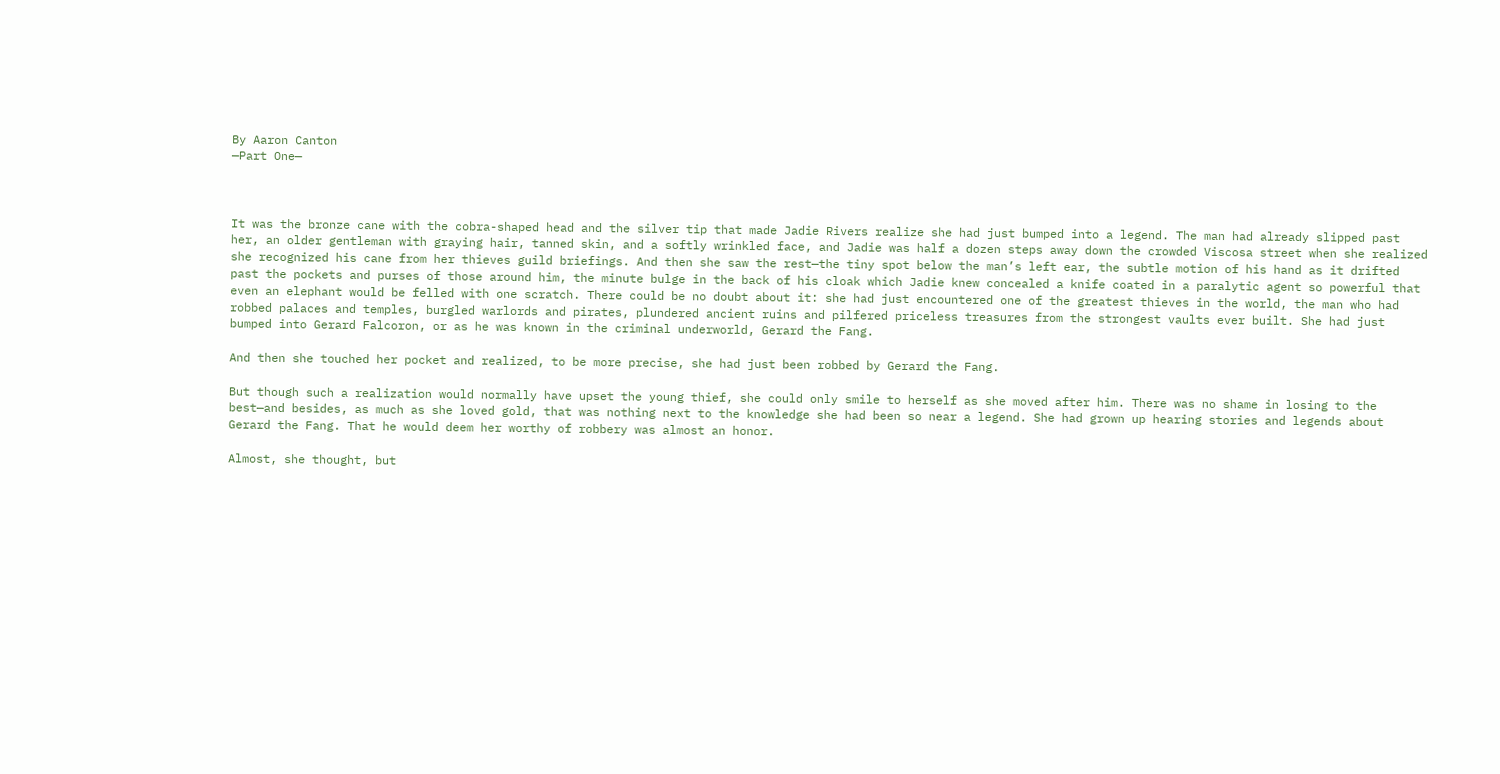By Aaron Canton
—Part One—



It was the bronze cane with the cobra-shaped head and the silver tip that made Jadie Rivers realize she had just bumped into a legend. The man had already slipped past her, an older gentleman with graying hair, tanned skin, and a softly wrinkled face, and Jadie was half a dozen steps away down the crowded Viscosa street when she realized she recognized his cane from her thieves guild briefings. And then she saw the rest—the tiny spot below the man’s left ear, the subtle motion of his hand as it drifted past the pockets and purses of those around him, the minute bulge in the back of his cloak which Jadie knew concealed a knife coated in a paralytic agent so powerful that even an elephant would be felled with one scratch. There could be no doubt about it: she had just encountered one of the greatest thieves in the world, the man who had robbed palaces and temples, burgled warlords and pirates, plundered ancient ruins and pilfered priceless treasures from the strongest vaults ever built. She had just bumped into Gerard Falcoron, or as he was known in the criminal underworld, Gerard the Fang.

And then she touched her pocket and realized, to be more precise, she had just been robbed by Gerard the Fang.

But though such a realization would normally have upset the young thief, she could only smile to herself as she moved after him. There was no shame in losing to the best—and besides, as much as she loved gold, that was nothing next to the knowledge she had been so near a legend. She had grown up hearing stories and legends about Gerard the Fang. That he would deem her worthy of robbery was almost an honor.

Almost, she thought, but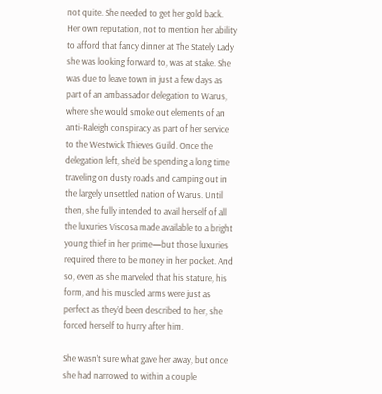not quite. She needed to get her gold back. Her own reputation, not to mention her ability to afford that fancy dinner at The Stately Lady she was looking forward to, was at stake. She was due to leave town in just a few days as part of an ambassador delegation to Warus, where she would smoke out elements of an anti-Raleigh conspiracy as part of her service to the Westwick Thieves Guild. Once the delegation left, she’d be spending a long time traveling on dusty roads and camping out in the largely unsettled nation of Warus. Until then, she fully intended to avail herself of all the luxuries Viscosa made available to a bright young thief in her prime—but those luxuries required there to be money in her pocket. And so, even as she marveled that his stature, his form, and his muscled arms were just as perfect as they’d been described to her, she forced herself to hurry after him.

She wasn’t sure what gave her away, but once she had narrowed to within a couple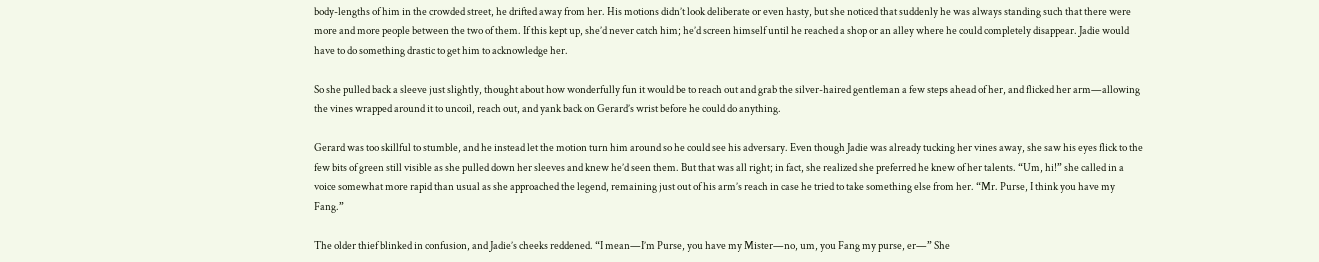body-lengths of him in the crowded street, he drifted away from her. His motions didn’t look deliberate or even hasty, but she noticed that suddenly he was always standing such that there were more and more people between the two of them. If this kept up, she’d never catch him; he’d screen himself until he reached a shop or an alley where he could completely disappear. Jadie would have to do something drastic to get him to acknowledge her.

So she pulled back a sleeve just slightly, thought about how wonderfully fun it would be to reach out and grab the silver-haired gentleman a few steps ahead of her, and flicked her arm—allowing the vines wrapped around it to uncoil, reach out, and yank back on Gerard’s wrist before he could do anything.

Gerard was too skillful to stumble, and he instead let the motion turn him around so he could see his adversary. Even though Jadie was already tucking her vines away, she saw his eyes flick to the few bits of green still visible as she pulled down her sleeves and knew he’d seen them. But that was all right; in fact, she realized she preferred he knew of her talents. “Um, hi!” she called in a voice somewhat more rapid than usual as she approached the legend, remaining just out of his arm’s reach in case he tried to take something else from her. “Mr. Purse, I think you have my Fang.”

The older thief blinked in confusion, and Jadie’s cheeks reddened. “I mean—I’m Purse, you have my Mister—no, um, you Fang my purse, er—” She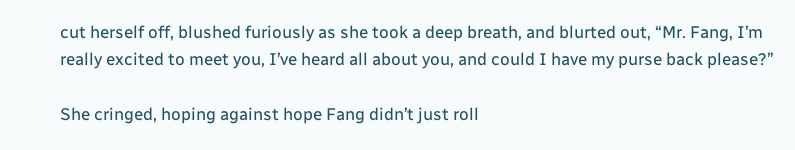cut herself off, blushed furiously as she took a deep breath, and blurted out, “Mr. Fang, I’m really excited to meet you, I’ve heard all about you, and could I have my purse back please?”

She cringed, hoping against hope Fang didn’t just roll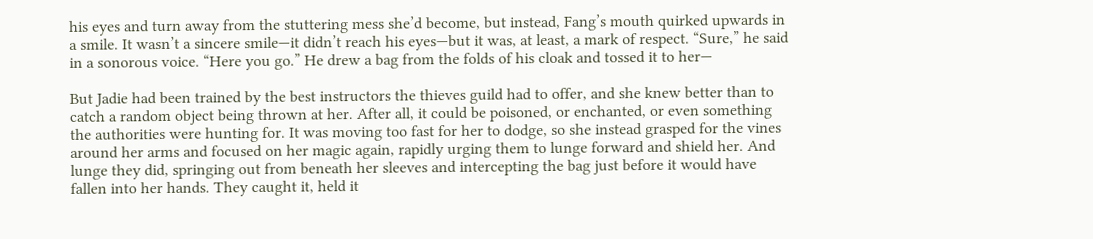his eyes and turn away from the stuttering mess she’d become, but instead, Fang’s mouth quirked upwards in a smile. It wasn’t a sincere smile—it didn’t reach his eyes—but it was, at least, a mark of respect. “Sure,” he said in a sonorous voice. “Here you go.” He drew a bag from the folds of his cloak and tossed it to her—

But Jadie had been trained by the best instructors the thieves guild had to offer, and she knew better than to catch a random object being thrown at her. After all, it could be poisoned, or enchanted, or even something the authorities were hunting for. It was moving too fast for her to dodge, so she instead grasped for the vines around her arms and focused on her magic again, rapidly urging them to lunge forward and shield her. And lunge they did, springing out from beneath her sleeves and intercepting the bag just before it would have fallen into her hands. They caught it, held it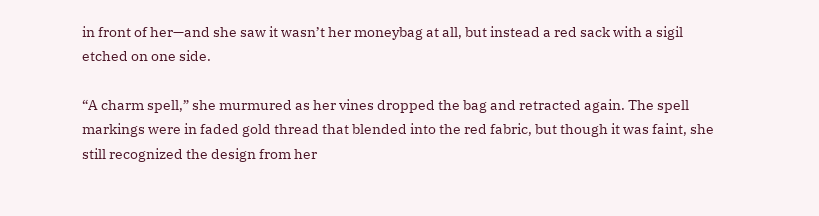in front of her—and she saw it wasn’t her moneybag at all, but instead a red sack with a sigil etched on one side.

“A charm spell,” she murmured as her vines dropped the bag and retracted again. The spell markings were in faded gold thread that blended into the red fabric, but though it was faint, she still recognized the design from her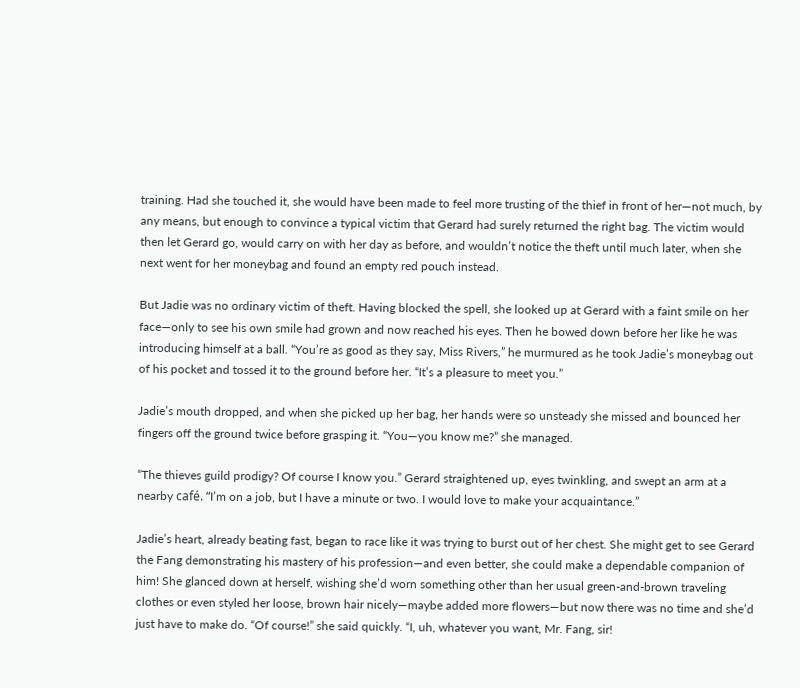training. Had she touched it, she would have been made to feel more trusting of the thief in front of her—not much, by any means, but enough to convince a typical victim that Gerard had surely returned the right bag. The victim would then let Gerard go, would carry on with her day as before, and wouldn’t notice the theft until much later, when she next went for her moneybag and found an empty red pouch instead.

But Jadie was no ordinary victim of theft. Having blocked the spell, she looked up at Gerard with a faint smile on her face—only to see his own smile had grown and now reached his eyes. Then he bowed down before her like he was introducing himself at a ball. “You’re as good as they say, Miss Rivers,” he murmured as he took Jadie’s moneybag out of his pocket and tossed it to the ground before her. “It’s a pleasure to meet you.”

Jadie’s mouth dropped, and when she picked up her bag, her hands were so unsteady she missed and bounced her fingers off the ground twice before grasping it. “You—you know me?” she managed.

“The thieves guild prodigy? Of course I know you.” Gerard straightened up, eyes twinkling, and swept an arm at a nearby café. “I’m on a job, but I have a minute or two. I would love to make your acquaintance.”

Jadie’s heart, already beating fast, began to race like it was trying to burst out of her chest. She might get to see Gerard the Fang demonstrating his mastery of his profession—and even better, she could make a dependable companion of him! She glanced down at herself, wishing she’d worn something other than her usual green-and-brown traveling clothes or even styled her loose, brown hair nicely—maybe added more flowers—but now there was no time and she’d just have to make do. “Of course!” she said quickly. “I, uh, whatever you want, Mr. Fang, sir!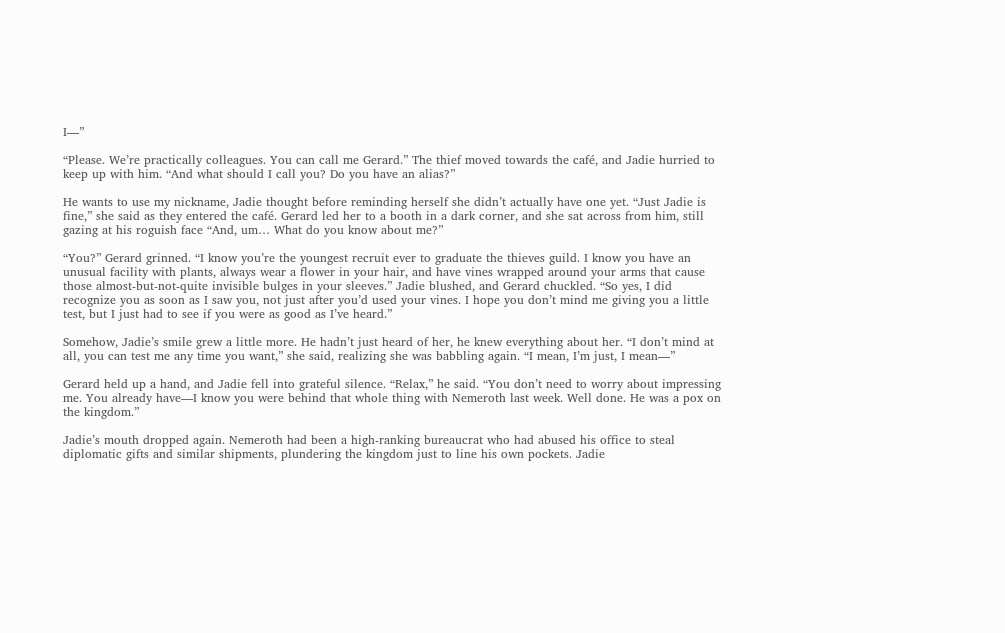I—”

“Please. We’re practically colleagues. You can call me Gerard.” The thief moved towards the café, and Jadie hurried to keep up with him. “And what should I call you? Do you have an alias?”

He wants to use my nickname, Jadie thought before reminding herself she didn’t actually have one yet. “Just Jadie is fine,” she said as they entered the café. Gerard led her to a booth in a dark corner, and she sat across from him, still gazing at his roguish face “And, um… What do you know about me?”

“You?” Gerard grinned. “I know you’re the youngest recruit ever to graduate the thieves guild. I know you have an unusual facility with plants, always wear a flower in your hair, and have vines wrapped around your arms that cause those almost-but-not-quite invisible bulges in your sleeves.” Jadie blushed, and Gerard chuckled. “So yes, I did recognize you as soon as I saw you, not just after you’d used your vines. I hope you don’t mind me giving you a little test, but I just had to see if you were as good as I’ve heard.”

Somehow, Jadie’s smile grew a little more. He hadn’t just heard of her, he knew everything about her. “I don’t mind at all, you can test me any time you want,” she said, realizing she was babbling again. “I mean, I’m just, I mean—”

Gerard held up a hand, and Jadie fell into grateful silence. “Relax,” he said. “You don’t need to worry about impressing me. You already have—I know you were behind that whole thing with Nemeroth last week. Well done. He was a pox on the kingdom.”

Jadie’s mouth dropped again. Nemeroth had been a high-ranking bureaucrat who had abused his office to steal diplomatic gifts and similar shipments, plundering the kingdom just to line his own pockets. Jadie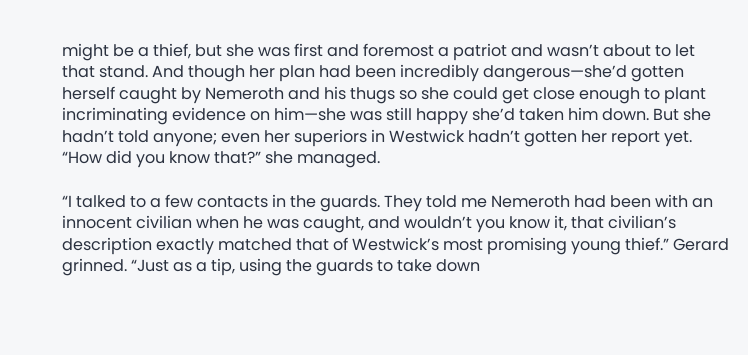might be a thief, but she was first and foremost a patriot and wasn’t about to let that stand. And though her plan had been incredibly dangerous—she’d gotten herself caught by Nemeroth and his thugs so she could get close enough to plant incriminating evidence on him—she was still happy she’d taken him down. But she hadn’t told anyone; even her superiors in Westwick hadn’t gotten her report yet. “How did you know that?” she managed.

“I talked to a few contacts in the guards. They told me Nemeroth had been with an innocent civilian when he was caught, and wouldn’t you know it, that civilian’s description exactly matched that of Westwick’s most promising young thief.” Gerard grinned. “Just as a tip, using the guards to take down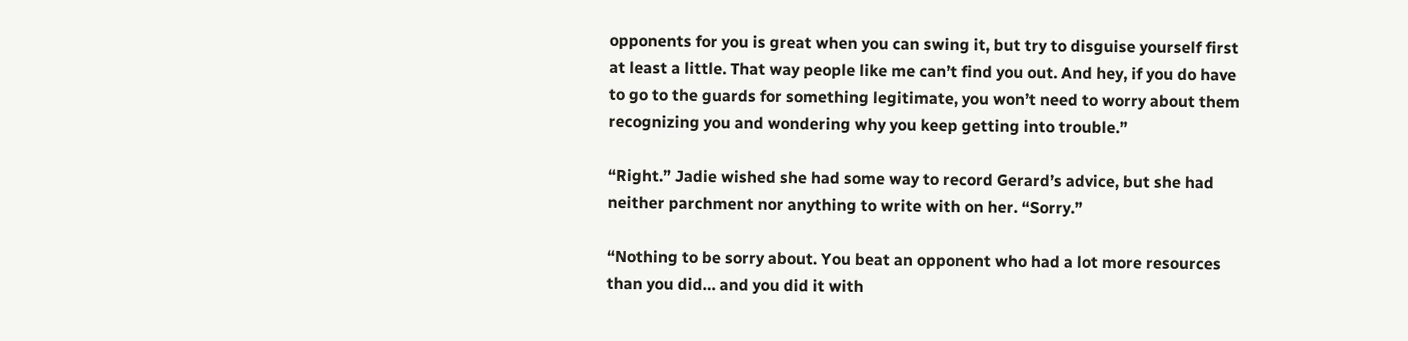opponents for you is great when you can swing it, but try to disguise yourself first at least a little. That way people like me can’t find you out. And hey, if you do have to go to the guards for something legitimate, you won’t need to worry about them recognizing you and wondering why you keep getting into trouble.”

“Right.” Jadie wished she had some way to record Gerard’s advice, but she had neither parchment nor anything to write with on her. “Sorry.”

“Nothing to be sorry about. You beat an opponent who had a lot more resources than you did… and you did it with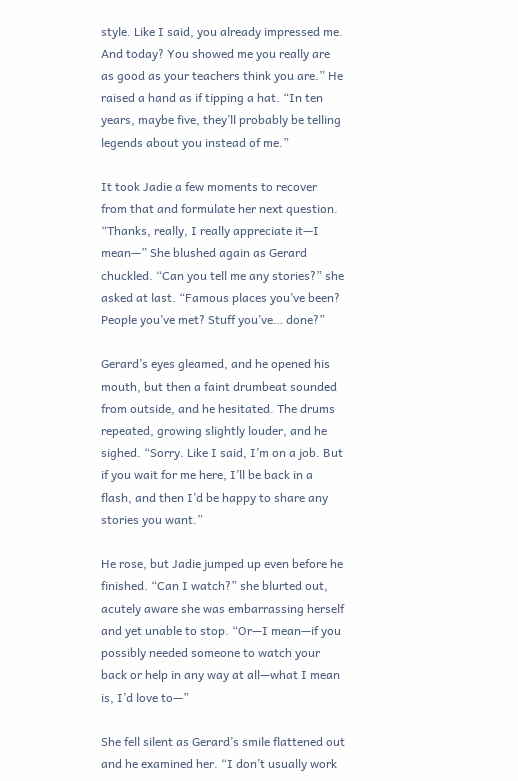style. Like I said, you already impressed me. And today? You showed me you really are as good as your teachers think you are.” He raised a hand as if tipping a hat. “In ten years, maybe five, they’ll probably be telling legends about you instead of me.”

It took Jadie a few moments to recover from that and formulate her next question. “Thanks, really, I really appreciate it—I mean—” She blushed again as Gerard chuckled. “Can you tell me any stories?” she asked at last. “Famous places you’ve been? People you’ve met? Stuff you’ve… done?”

Gerard’s eyes gleamed, and he opened his mouth, but then a faint drumbeat sounded from outside, and he hesitated. The drums repeated, growing slightly louder, and he sighed. “Sorry. Like I said, I’m on a job. But if you wait for me here, I’ll be back in a flash, and then I’d be happy to share any stories you want.”

He rose, but Jadie jumped up even before he finished. “Can I watch?” she blurted out, acutely aware she was embarrassing herself and yet unable to stop. “Or—I mean—if you possibly needed someone to watch your back or help in any way at all—what I mean is, I’d love to—”

She fell silent as Gerard’s smile flattened out and he examined her. “I don’t usually work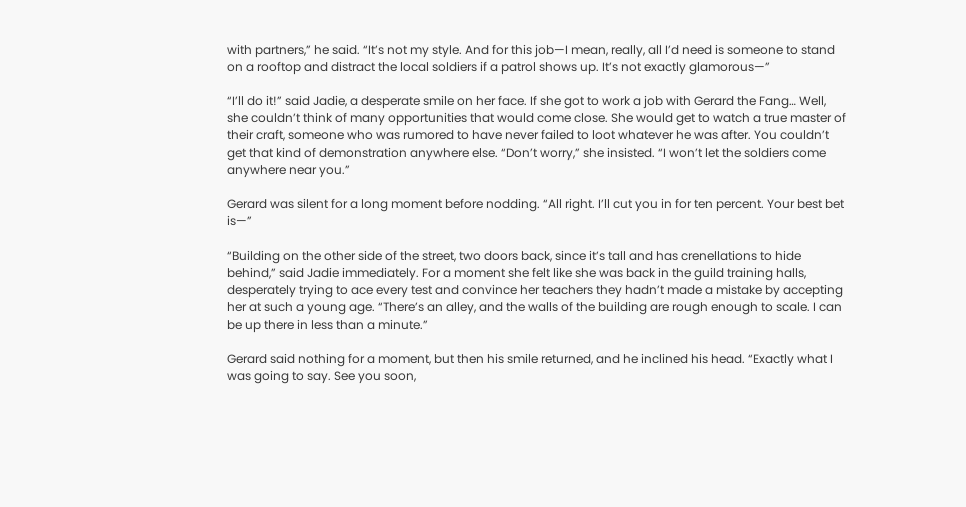with partners,” he said. “It’s not my style. And for this job—I mean, really, all I’d need is someone to stand on a rooftop and distract the local soldiers if a patrol shows up. It’s not exactly glamorous—”

“I’ll do it!” said Jadie, a desperate smile on her face. If she got to work a job with Gerard the Fang… Well, she couldn’t think of many opportunities that would come close. She would get to watch a true master of their craft, someone who was rumored to have never failed to loot whatever he was after. You couldn’t get that kind of demonstration anywhere else. “Don’t worry,” she insisted. “I won’t let the soldiers come anywhere near you.”

Gerard was silent for a long moment before nodding. “All right. I’ll cut you in for ten percent. Your best bet is—”

“Building on the other side of the street, two doors back, since it’s tall and has crenellations to hide behind,” said Jadie immediately. For a moment she felt like she was back in the guild training halls, desperately trying to ace every test and convince her teachers they hadn’t made a mistake by accepting her at such a young age. “There’s an alley, and the walls of the building are rough enough to scale. I can be up there in less than a minute.”

Gerard said nothing for a moment, but then his smile returned, and he inclined his head. “Exactly what I was going to say. See you soon,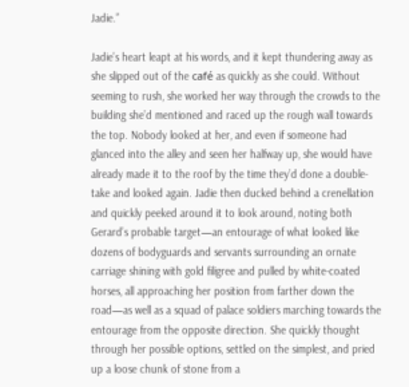Jadie.”

Jadie’s heart leapt at his words, and it kept thundering away as she slipped out of the café as quickly as she could. Without seeming to rush, she worked her way through the crowds to the building she’d mentioned and raced up the rough wall towards the top. Nobody looked at her, and even if someone had glanced into the alley and seen her halfway up, she would have already made it to the roof by the time they’d done a double-take and looked again. Jadie then ducked behind a crenellation and quickly peeked around it to look around, noting both Gerard’s probable target—an entourage of what looked like dozens of bodyguards and servants surrounding an ornate carriage shining with gold filigree and pulled by white-coated horses, all approaching her position from farther down the road—as well as a squad of palace soldiers marching towards the entourage from the opposite direction. She quickly thought through her possible options, settled on the simplest, and pried up a loose chunk of stone from a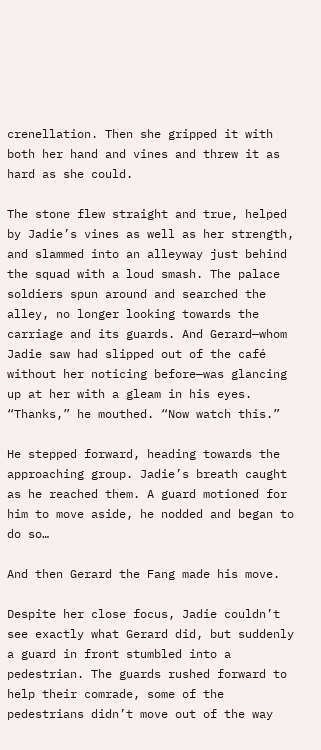crenellation. Then she gripped it with both her hand and vines and threw it as hard as she could.

The stone flew straight and true, helped by Jadie’s vines as well as her strength, and slammed into an alleyway just behind the squad with a loud smash. The palace soldiers spun around and searched the alley, no longer looking towards the carriage and its guards. And Gerard—whom Jadie saw had slipped out of the café without her noticing before—was glancing up at her with a gleam in his eyes. “Thanks,” he mouthed. “Now watch this.”

He stepped forward, heading towards the approaching group. Jadie’s breath caught as he reached them. A guard motioned for him to move aside, he nodded and began to do so…

And then Gerard the Fang made his move.

Despite her close focus, Jadie couldn’t see exactly what Gerard did, but suddenly a guard in front stumbled into a pedestrian. The guards rushed forward to help their comrade, some of the pedestrians didn’t move out of the way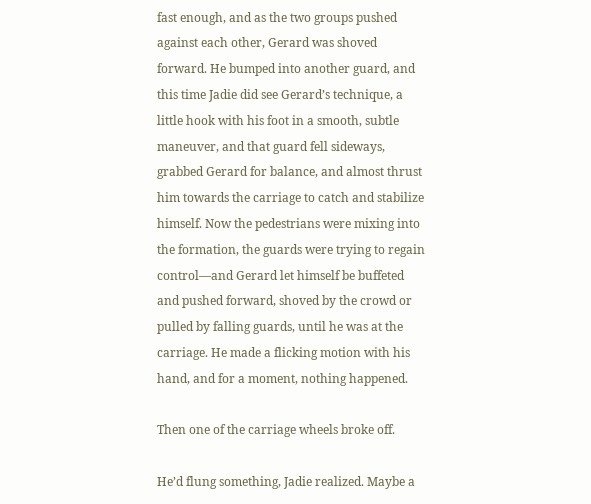fast enough, and as the two groups pushed against each other, Gerard was shoved forward. He bumped into another guard, and this time Jadie did see Gerard’s technique, a little hook with his foot in a smooth, subtle maneuver, and that guard fell sideways, grabbed Gerard for balance, and almost thrust him towards the carriage to catch and stabilize himself. Now the pedestrians were mixing into the formation, the guards were trying to regain control—and Gerard let himself be buffeted and pushed forward, shoved by the crowd or pulled by falling guards, until he was at the carriage. He made a flicking motion with his hand, and for a moment, nothing happened.

Then one of the carriage wheels broke off.

He’d flung something, Jadie realized. Maybe a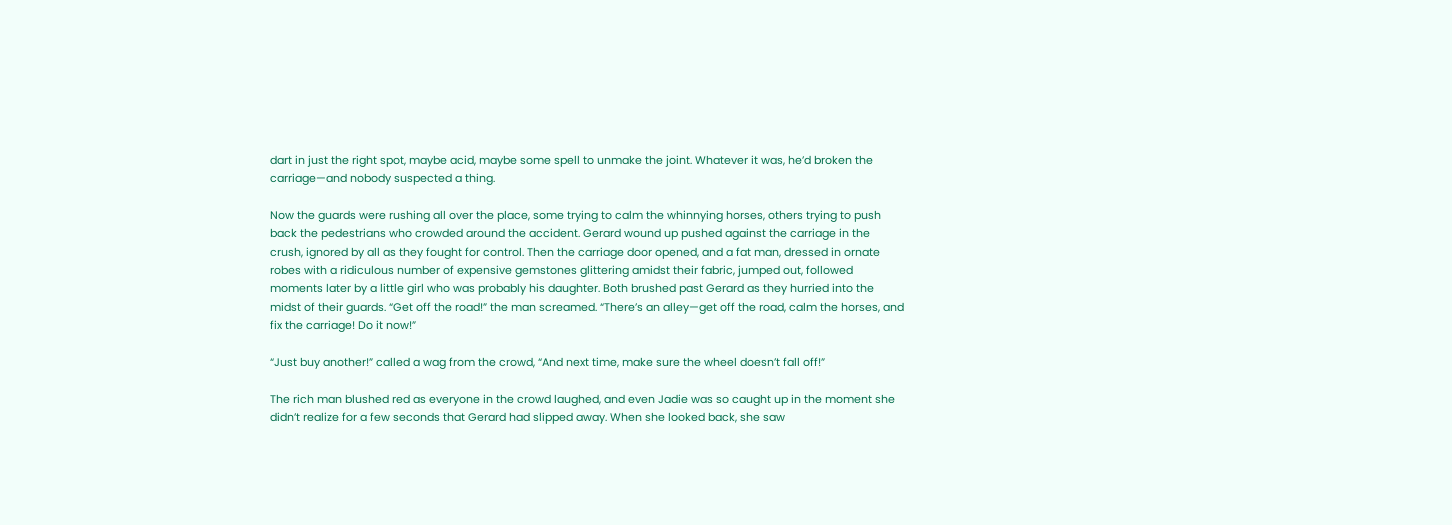dart in just the right spot, maybe acid, maybe some spell to unmake the joint. Whatever it was, he’d broken the carriage—and nobody suspected a thing.

Now the guards were rushing all over the place, some trying to calm the whinnying horses, others trying to push back the pedestrians who crowded around the accident. Gerard wound up pushed against the carriage in the crush, ignored by all as they fought for control. Then the carriage door opened, and a fat man, dressed in ornate robes with a ridiculous number of expensive gemstones glittering amidst their fabric, jumped out, followed moments later by a little girl who was probably his daughter. Both brushed past Gerard as they hurried into the midst of their guards. “Get off the road!” the man screamed. “There’s an alley—get off the road, calm the horses, and fix the carriage! Do it now!”

“Just buy another!” called a wag from the crowd, “And next time, make sure the wheel doesn’t fall off!”

The rich man blushed red as everyone in the crowd laughed, and even Jadie was so caught up in the moment she didn’t realize for a few seconds that Gerard had slipped away. When she looked back, she saw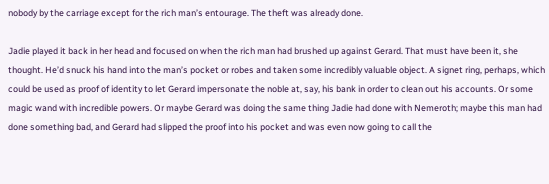nobody by the carriage except for the rich man’s entourage. The theft was already done.

Jadie played it back in her head and focused on when the rich man had brushed up against Gerard. That must have been it, she thought. He’d snuck his hand into the man’s pocket or robes and taken some incredibly valuable object. A signet ring, perhaps, which could be used as proof of identity to let Gerard impersonate the noble at, say, his bank in order to clean out his accounts. Or some magic wand with incredible powers. Or maybe Gerard was doing the same thing Jadie had done with Nemeroth; maybe this man had done something bad, and Gerard had slipped the proof into his pocket and was even now going to call the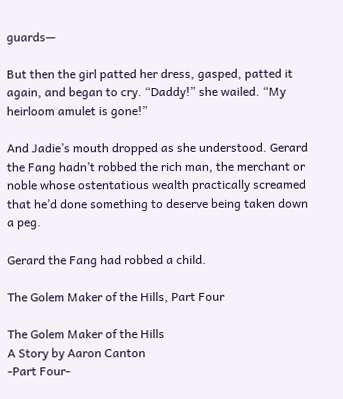guards—

But then the girl patted her dress, gasped, patted it again, and began to cry. “Daddy!” she wailed. “My heirloom amulet is gone!”

And Jadie’s mouth dropped as she understood. Gerard the Fang hadn’t robbed the rich man, the merchant or noble whose ostentatious wealth practically screamed that he’d done something to deserve being taken down a peg.

Gerard the Fang had robbed a child.

The Golem Maker of the Hills, Part Four

The Golem Maker of the Hills
A Story by Aaron Canton
-Part Four-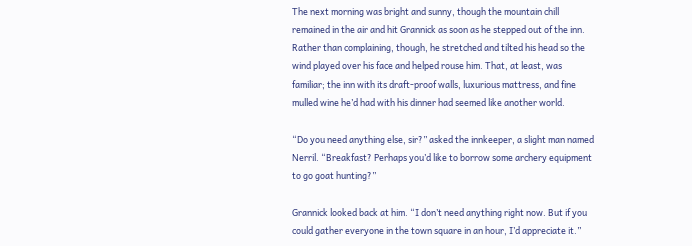The next morning was bright and sunny, though the mountain chill remained in the air and hit Grannick as soon as he stepped out of the inn. Rather than complaining, though, he stretched and tilted his head so the wind played over his face and helped rouse him. That, at least, was familiar; the inn with its draft-proof walls, luxurious mattress, and fine mulled wine he’d had with his dinner had seemed like another world.

“Do you need anything else, sir?” asked the innkeeper, a slight man named Nerril. “Breakfast? Perhaps you’d like to borrow some archery equipment to go goat hunting?”

Grannick looked back at him. “I don’t need anything right now. But if you could gather everyone in the town square in an hour, I’d appreciate it.”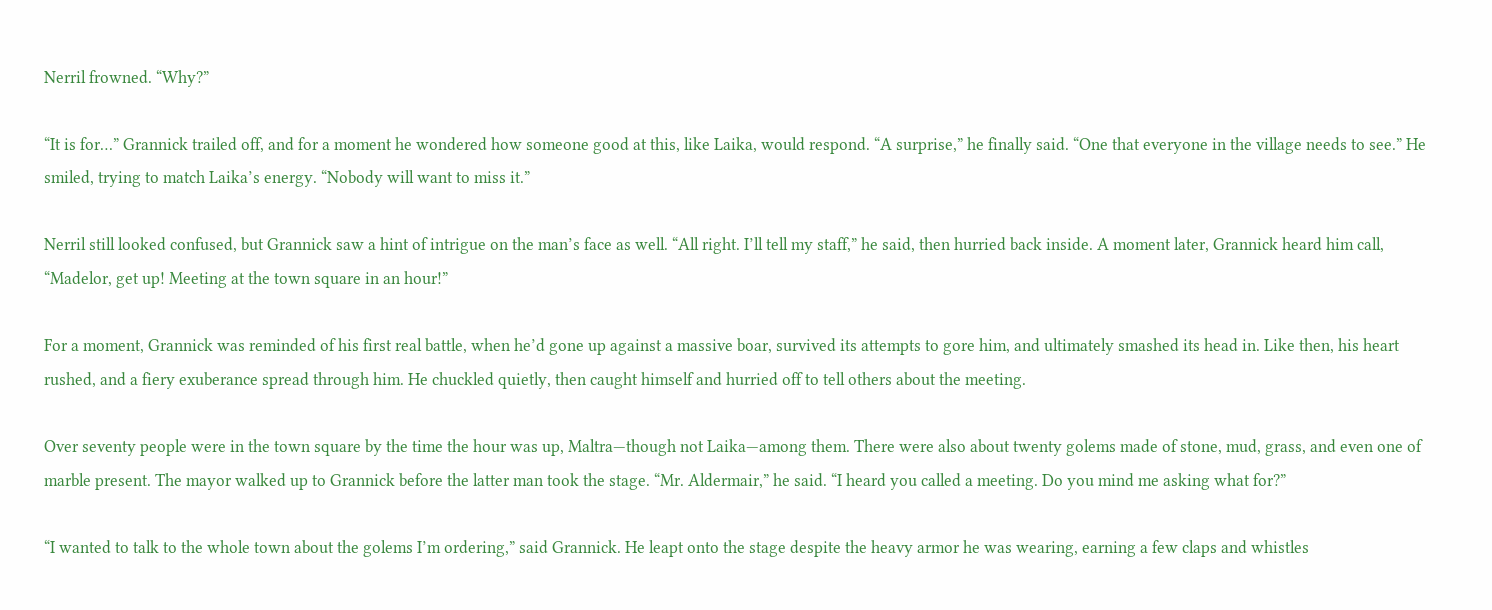Nerril frowned. “Why?”

“It is for…” Grannick trailed off, and for a moment he wondered how someone good at this, like Laika, would respond. “A surprise,” he finally said. “One that everyone in the village needs to see.” He smiled, trying to match Laika’s energy. “Nobody will want to miss it.”

Nerril still looked confused, but Grannick saw a hint of intrigue on the man’s face as well. “All right. I’ll tell my staff,” he said, then hurried back inside. A moment later, Grannick heard him call, “Madelor, get up! Meeting at the town square in an hour!”

For a moment, Grannick was reminded of his first real battle, when he’d gone up against a massive boar, survived its attempts to gore him, and ultimately smashed its head in. Like then, his heart rushed, and a fiery exuberance spread through him. He chuckled quietly, then caught himself and hurried off to tell others about the meeting.

Over seventy people were in the town square by the time the hour was up, Maltra—though not Laika—among them. There were also about twenty golems made of stone, mud, grass, and even one of marble present. The mayor walked up to Grannick before the latter man took the stage. “Mr. Aldermair,” he said. “I heard you called a meeting. Do you mind me asking what for?”

“I wanted to talk to the whole town about the golems I’m ordering,” said Grannick. He leapt onto the stage despite the heavy armor he was wearing, earning a few claps and whistles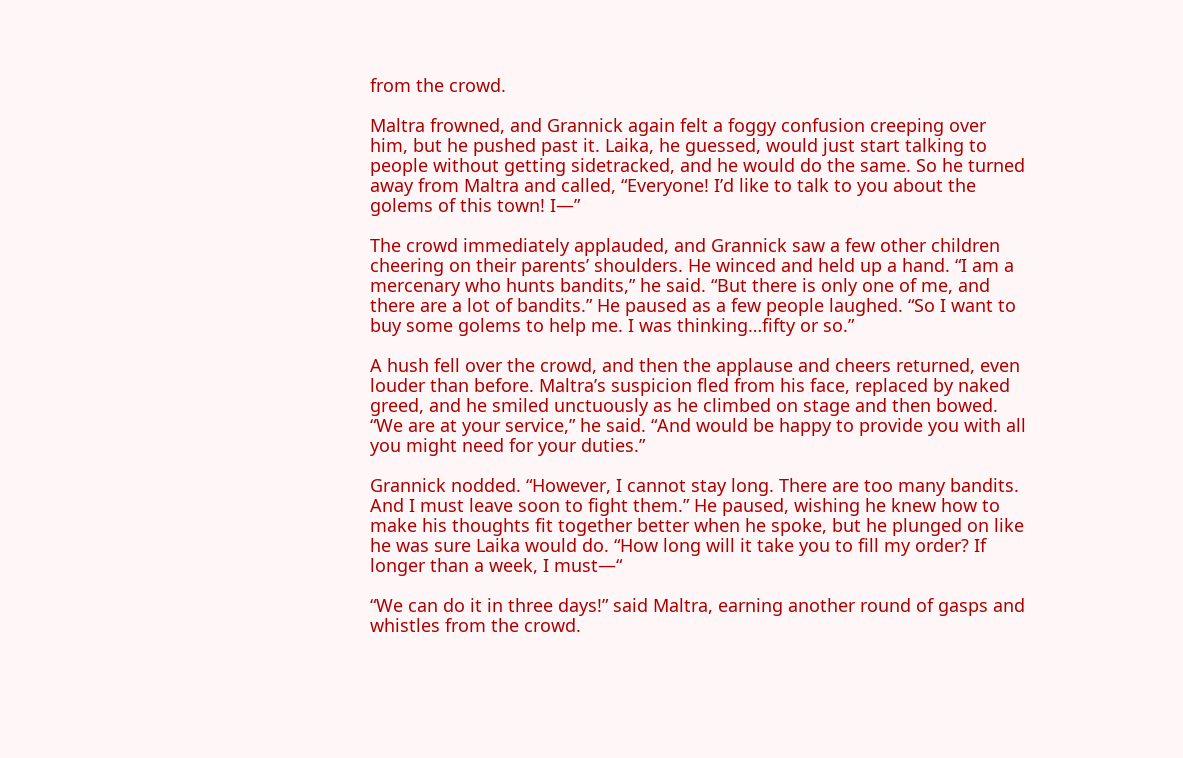from the crowd.

Maltra frowned, and Grannick again felt a foggy confusion creeping over him, but he pushed past it. Laika, he guessed, would just start talking to people without getting sidetracked, and he would do the same. So he turned away from Maltra and called, “Everyone! I’d like to talk to you about the golems of this town! I—”

The crowd immediately applauded, and Grannick saw a few other children cheering on their parents’ shoulders. He winced and held up a hand. “I am a mercenary who hunts bandits,” he said. “But there is only one of me, and there are a lot of bandits.” He paused as a few people laughed. “So I want to buy some golems to help me. I was thinking…fifty or so.”

A hush fell over the crowd, and then the applause and cheers returned, even louder than before. Maltra’s suspicion fled from his face, replaced by naked greed, and he smiled unctuously as he climbed on stage and then bowed. “We are at your service,” he said. “And would be happy to provide you with all you might need for your duties.”

Grannick nodded. “However, I cannot stay long. There are too many bandits. And I must leave soon to fight them.” He paused, wishing he knew how to make his thoughts fit together better when he spoke, but he plunged on like he was sure Laika would do. “How long will it take you to fill my order? If longer than a week, I must—“

“We can do it in three days!” said Maltra, earning another round of gasps and whistles from the crowd.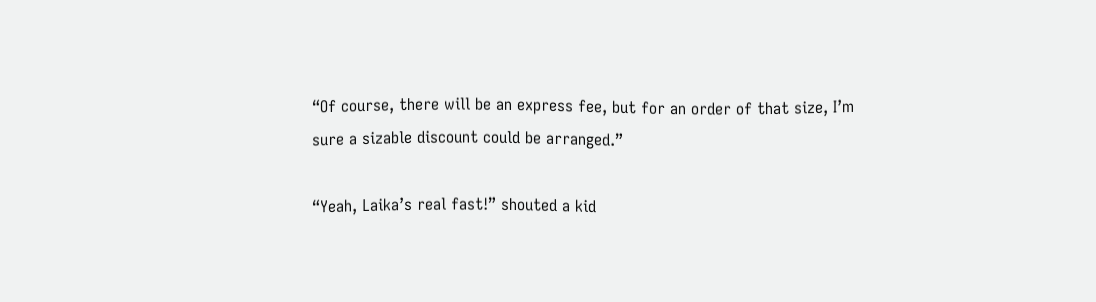“Of course, there will be an express fee, but for an order of that size, I’m sure a sizable discount could be arranged.”

“Yeah, Laika’s real fast!” shouted a kid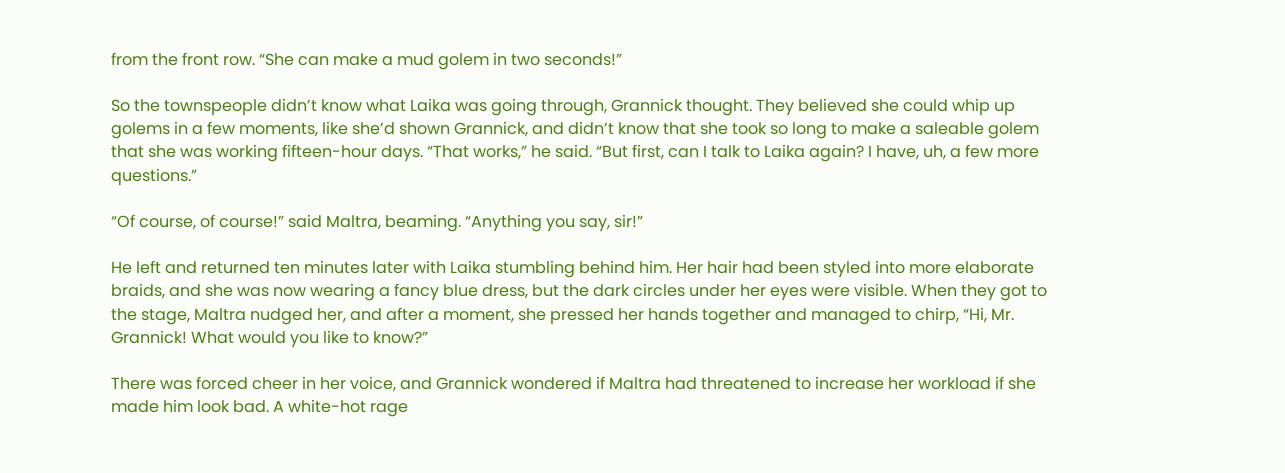from the front row. “She can make a mud golem in two seconds!”

So the townspeople didn’t know what Laika was going through, Grannick thought. They believed she could whip up golems in a few moments, like she’d shown Grannick, and didn’t know that she took so long to make a saleable golem that she was working fifteen-hour days. “That works,” he said. “But first, can I talk to Laika again? I have, uh, a few more questions.”

“Of course, of course!” said Maltra, beaming. “Anything you say, sir!”

He left and returned ten minutes later with Laika stumbling behind him. Her hair had been styled into more elaborate braids, and she was now wearing a fancy blue dress, but the dark circles under her eyes were visible. When they got to the stage, Maltra nudged her, and after a moment, she pressed her hands together and managed to chirp, “Hi, Mr. Grannick! What would you like to know?”

There was forced cheer in her voice, and Grannick wondered if Maltra had threatened to increase her workload if she made him look bad. A white-hot rage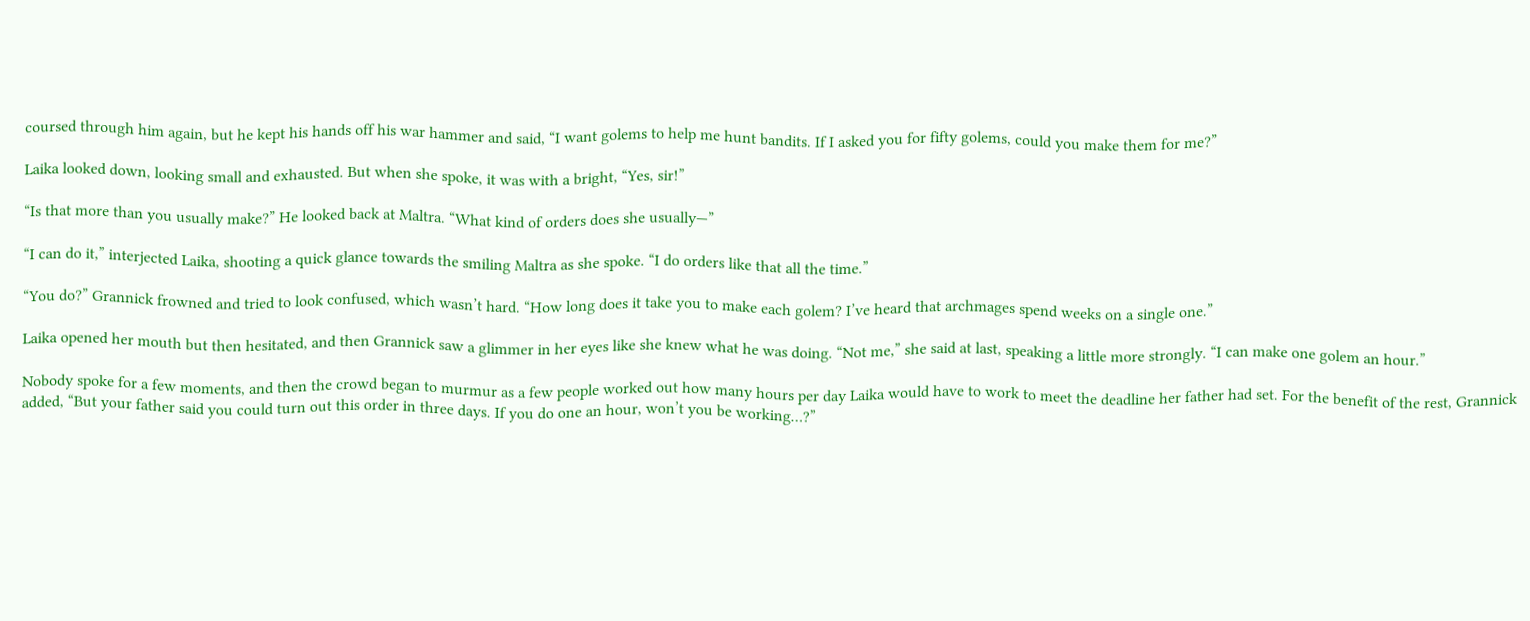coursed through him again, but he kept his hands off his war hammer and said, “I want golems to help me hunt bandits. If I asked you for fifty golems, could you make them for me?”

Laika looked down, looking small and exhausted. But when she spoke, it was with a bright, “Yes, sir!”

“Is that more than you usually make?” He looked back at Maltra. “What kind of orders does she usually—”

“I can do it,” interjected Laika, shooting a quick glance towards the smiling Maltra as she spoke. “I do orders like that all the time.”

“You do?” Grannick frowned and tried to look confused, which wasn’t hard. “How long does it take you to make each golem? I’ve heard that archmages spend weeks on a single one.”

Laika opened her mouth but then hesitated, and then Grannick saw a glimmer in her eyes like she knew what he was doing. “Not me,” she said at last, speaking a little more strongly. “I can make one golem an hour.”

Nobody spoke for a few moments, and then the crowd began to murmur as a few people worked out how many hours per day Laika would have to work to meet the deadline her father had set. For the benefit of the rest, Grannick added, “But your father said you could turn out this order in three days. If you do one an hour, won’t you be working…?”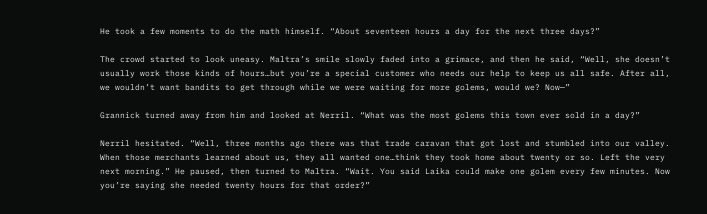He took a few moments to do the math himself. “About seventeen hours a day for the next three days?”

The crowd started to look uneasy. Maltra’s smile slowly faded into a grimace, and then he said, “Well, she doesn’t usually work those kinds of hours…but you’re a special customer who needs our help to keep us all safe. After all, we wouldn’t want bandits to get through while we were waiting for more golems, would we? Now—”

Grannick turned away from him and looked at Nerril. “What was the most golems this town ever sold in a day?”

Nerril hesitated. “Well, three months ago there was that trade caravan that got lost and stumbled into our valley. When those merchants learned about us, they all wanted one…think they took home about twenty or so. Left the very next morning.” He paused, then turned to Maltra. “Wait. You said Laika could make one golem every few minutes. Now you’re saying she needed twenty hours for that order?”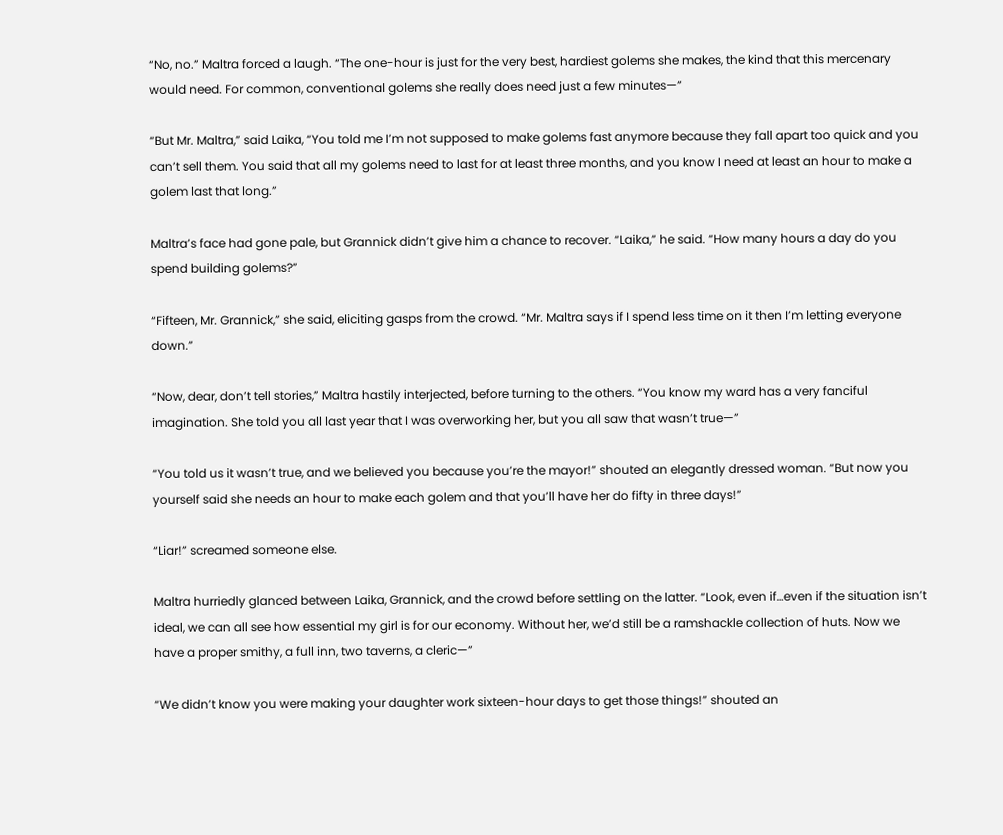“No, no.” Maltra forced a laugh. “The one-hour is just for the very best, hardiest golems she makes, the kind that this mercenary would need. For common, conventional golems she really does need just a few minutes—”

“But Mr. Maltra,” said Laika, “You told me I’m not supposed to make golems fast anymore because they fall apart too quick and you can’t sell them. You said that all my golems need to last for at least three months, and you know I need at least an hour to make a golem last that long.”

Maltra’s face had gone pale, but Grannick didn’t give him a chance to recover. “Laika,” he said. “How many hours a day do you spend building golems?”

“Fifteen, Mr. Grannick,” she said, eliciting gasps from the crowd. “Mr. Maltra says if I spend less time on it then I’m letting everyone down.”

“Now, dear, don’t tell stories,” Maltra hastily interjected, before turning to the others. “You know my ward has a very fanciful imagination. She told you all last year that I was overworking her, but you all saw that wasn’t true—”

“You told us it wasn’t true, and we believed you because you’re the mayor!” shouted an elegantly dressed woman. “But now you yourself said she needs an hour to make each golem and that you’ll have her do fifty in three days!”

“Liar!” screamed someone else.

Maltra hurriedly glanced between Laika, Grannick, and the crowd before settling on the latter. “Look, even if…even if the situation isn’t ideal, we can all see how essential my girl is for our economy. Without her, we’d still be a ramshackle collection of huts. Now we have a proper smithy, a full inn, two taverns, a cleric—”

“We didn’t know you were making your daughter work sixteen-hour days to get those things!” shouted an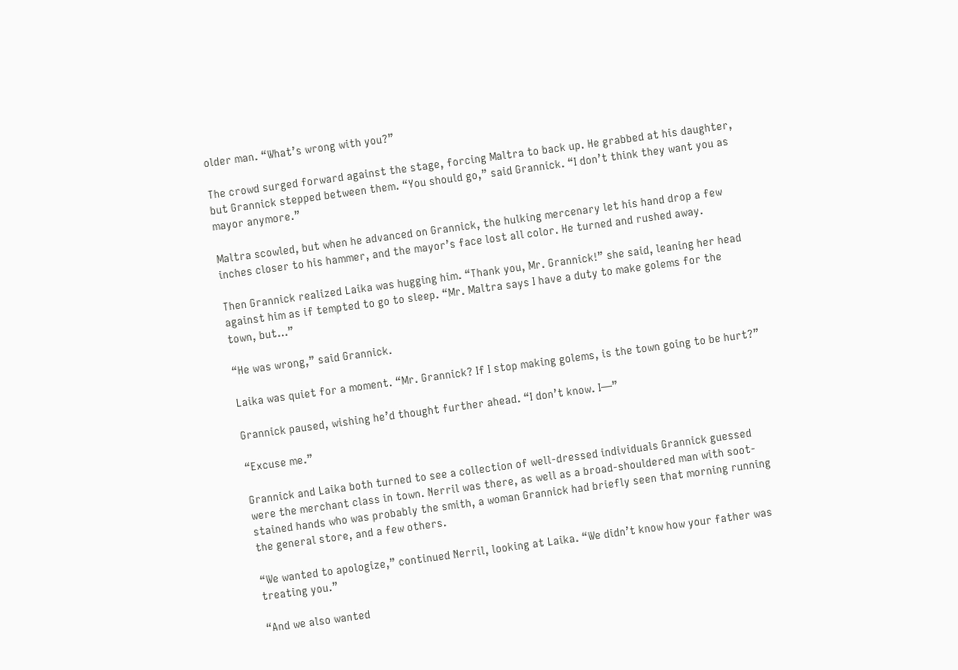older man. “What’s wrong with you?”

The crowd surged forward against the stage, forcing Maltra to back up. He grabbed at his daughter, but Grannick stepped between them. “You should go,” said Grannick. “I don’t think they want you as mayor anymore.”

Maltra scowled, but when he advanced on Grannick, the hulking mercenary let his hand drop a few inches closer to his hammer, and the mayor’s face lost all color. He turned and rushed away.

Then Grannick realized Laika was hugging him. “Thank you, Mr. Grannick!” she said, leaning her head against him as if tempted to go to sleep. “Mr. Maltra says I have a duty to make golems for the town, but…”

“He was wrong,” said Grannick.

Laika was quiet for a moment. “Mr. Grannick? If I stop making golems, is the town going to be hurt?”

Grannick paused, wishing he’d thought further ahead. “I don’t know. I—”

“Excuse me.”

Grannick and Laika both turned to see a collection of well-dressed individuals Grannick guessed were the merchant class in town. Nerril was there, as well as a broad-shouldered man with soot-stained hands who was probably the smith, a woman Grannick had briefly seen that morning running the general store, and a few others.

“We wanted to apologize,” continued Nerril, looking at Laika. “We didn’t know how your father was treating you.”

“And we also wanted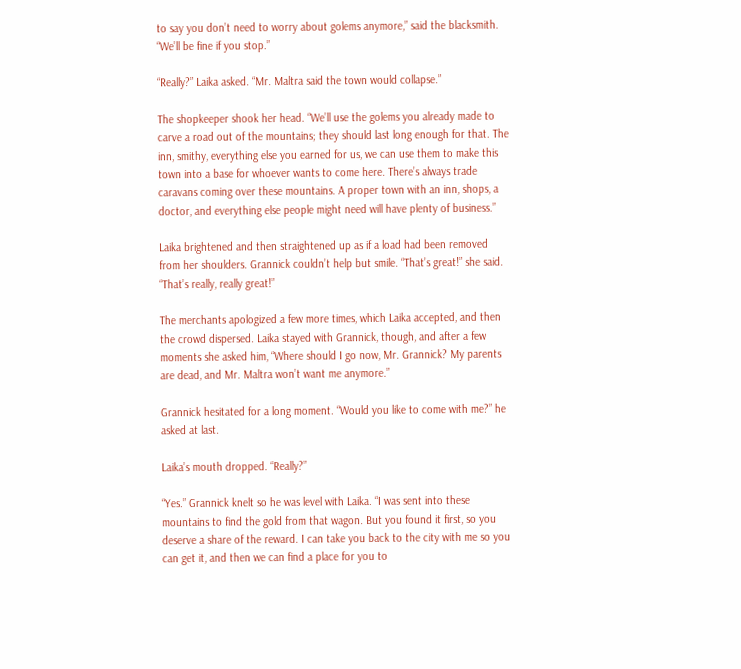to say you don’t need to worry about golems anymore,” said the blacksmith. “We’ll be fine if you stop.”

“Really?” Laika asked. “Mr. Maltra said the town would collapse.”

The shopkeeper shook her head. “We’ll use the golems you already made to carve a road out of the mountains; they should last long enough for that. The inn, smithy, everything else you earned for us, we can use them to make this town into a base for whoever wants to come here. There’s always trade caravans coming over these mountains. A proper town with an inn, shops, a doctor, and everything else people might need will have plenty of business.”

Laika brightened and then straightened up as if a load had been removed from her shoulders. Grannick couldn’t help but smile. “That’s great!” she said. “That’s really, really great!”

The merchants apologized a few more times, which Laika accepted, and then the crowd dispersed. Laika stayed with Grannick, though, and after a few moments she asked him, “Where should I go now, Mr. Grannick? My parents are dead, and Mr. Maltra won’t want me anymore.”

Grannick hesitated for a long moment. “Would you like to come with me?” he asked at last.

Laika’s mouth dropped. “Really?”

“Yes.” Grannick knelt so he was level with Laika. “I was sent into these mountains to find the gold from that wagon. But you found it first, so you deserve a share of the reward. I can take you back to the city with me so you can get it, and then we can find a place for you to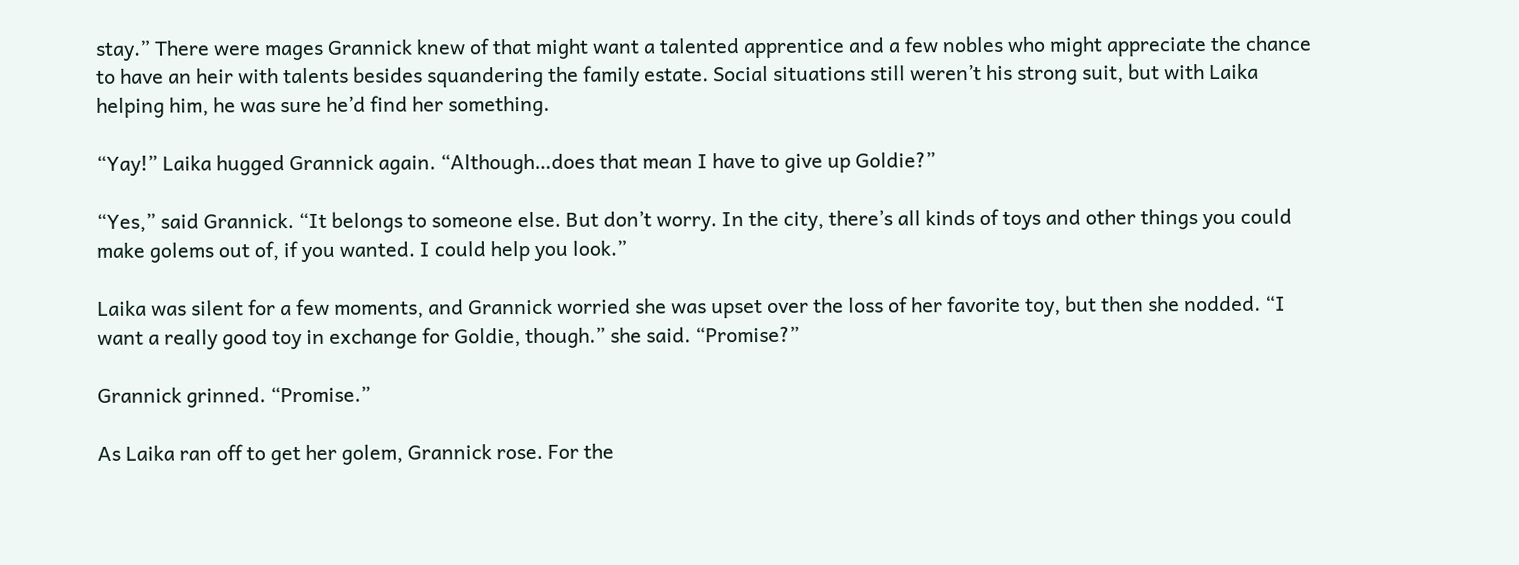stay.” There were mages Grannick knew of that might want a talented apprentice and a few nobles who might appreciate the chance to have an heir with talents besides squandering the family estate. Social situations still weren’t his strong suit, but with Laika helping him, he was sure he’d find her something.

“Yay!” Laika hugged Grannick again. “Although…does that mean I have to give up Goldie?”

“Yes,” said Grannick. “It belongs to someone else. But don’t worry. In the city, there’s all kinds of toys and other things you could make golems out of, if you wanted. I could help you look.”

Laika was silent for a few moments, and Grannick worried she was upset over the loss of her favorite toy, but then she nodded. “I want a really good toy in exchange for Goldie, though.” she said. “Promise?”

Grannick grinned. “Promise.”

As Laika ran off to get her golem, Grannick rose. For the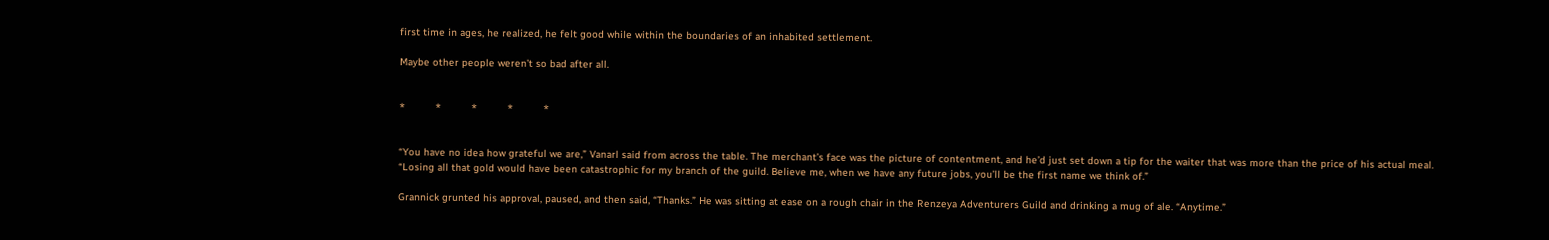first time in ages, he realized, he felt good while within the boundaries of an inhabited settlement.

Maybe other people weren’t so bad after all.


*          *          *          *          *


“You have no idea how grateful we are,” Vanarl said from across the table. The merchant’s face was the picture of contentment, and he’d just set down a tip for the waiter that was more than the price of his actual meal. “Losing all that gold would have been catastrophic for my branch of the guild. Believe me, when we have any future jobs, you’ll be the first name we think of.”

Grannick grunted his approval, paused, and then said, “Thanks.” He was sitting at ease on a rough chair in the Renzeya Adventurers Guild and drinking a mug of ale. “Anytime.”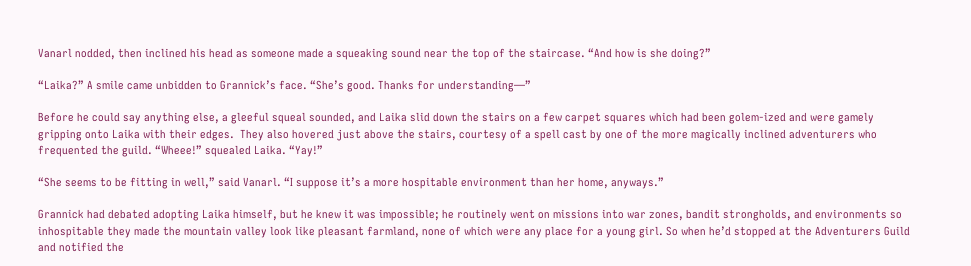Vanarl nodded, then inclined his head as someone made a squeaking sound near the top of the staircase. “And how is she doing?”

“Laika?” A smile came unbidden to Grannick’s face. “She’s good. Thanks for understanding—”

Before he could say anything else, a gleeful squeal sounded, and Laika slid down the stairs on a few carpet squares which had been golem-ized and were gamely gripping onto Laika with their edges.  They also hovered just above the stairs, courtesy of a spell cast by one of the more magically inclined adventurers who frequented the guild. “Wheee!” squealed Laika. “Yay!”

“She seems to be fitting in well,” said Vanarl. “I suppose it’s a more hospitable environment than her home, anyways.”

Grannick had debated adopting Laika himself, but he knew it was impossible; he routinely went on missions into war zones, bandit strongholds, and environments so inhospitable they made the mountain valley look like pleasant farmland, none of which were any place for a young girl. So when he’d stopped at the Adventurers Guild and notified the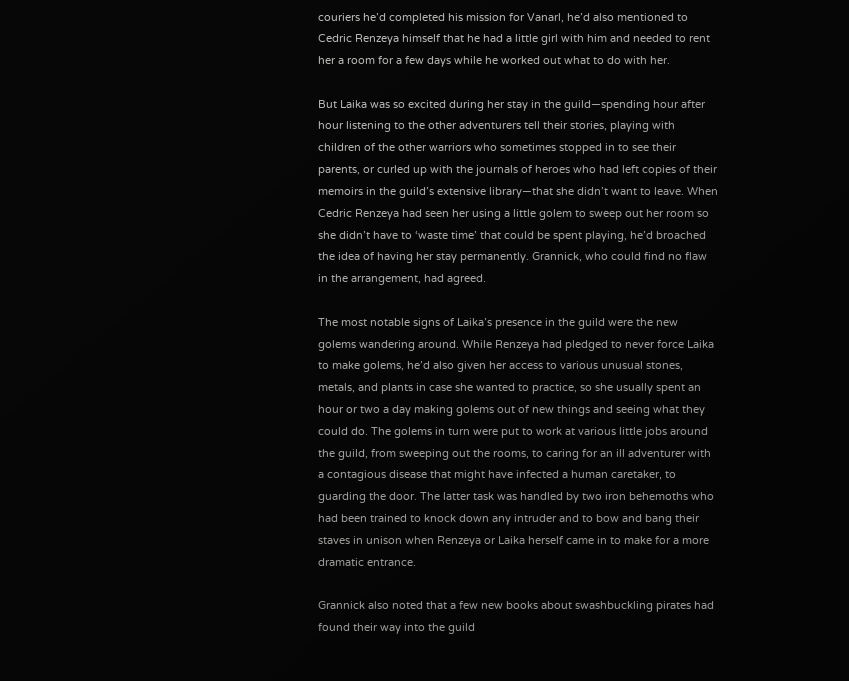couriers he’d completed his mission for Vanarl, he’d also mentioned to Cedric Renzeya himself that he had a little girl with him and needed to rent her a room for a few days while he worked out what to do with her.

But Laika was so excited during her stay in the guild—spending hour after hour listening to the other adventurers tell their stories, playing with children of the other warriors who sometimes stopped in to see their parents, or curled up with the journals of heroes who had left copies of their memoirs in the guild’s extensive library—that she didn’t want to leave. When Cedric Renzeya had seen her using a little golem to sweep out her room so she didn’t have to ‘waste time’ that could be spent playing, he’d broached the idea of having her stay permanently. Grannick, who could find no flaw in the arrangement, had agreed.

The most notable signs of Laika’s presence in the guild were the new golems wandering around. While Renzeya had pledged to never force Laika to make golems, he’d also given her access to various unusual stones, metals, and plants in case she wanted to practice, so she usually spent an hour or two a day making golems out of new things and seeing what they could do. The golems in turn were put to work at various little jobs around the guild, from sweeping out the rooms, to caring for an ill adventurer with a contagious disease that might have infected a human caretaker, to guarding the door. The latter task was handled by two iron behemoths who had been trained to knock down any intruder and to bow and bang their staves in unison when Renzeya or Laika herself came in to make for a more dramatic entrance.

Grannick also noted that a few new books about swashbuckling pirates had found their way into the guild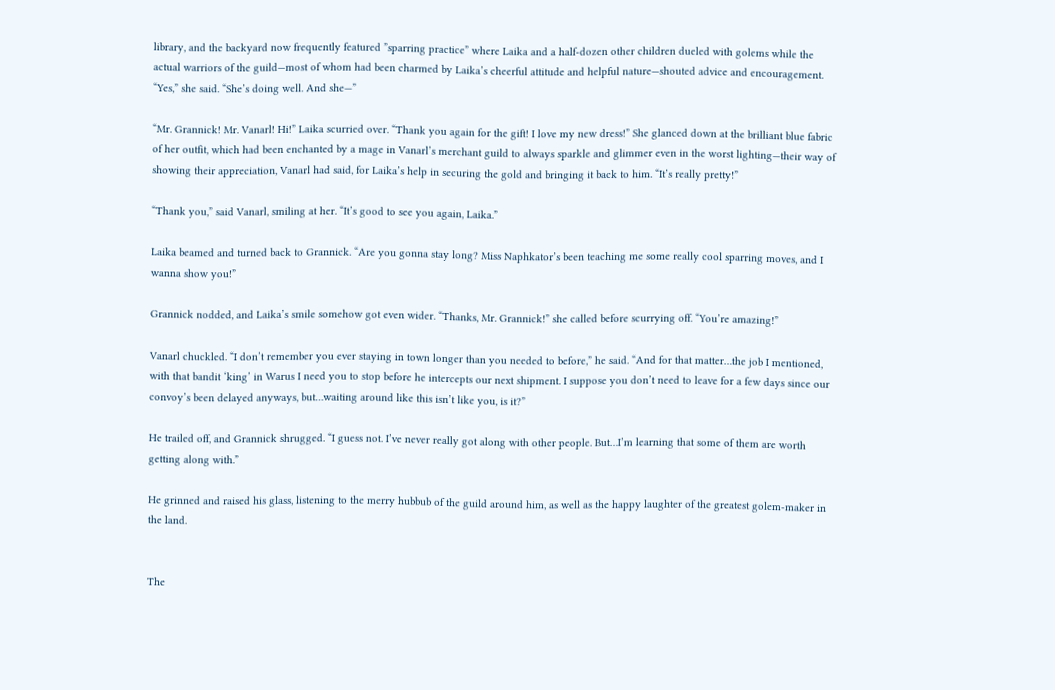library, and the backyard now frequently featured ”sparring practice” where Laika and a half-dozen other children dueled with golems while the actual warriors of the guild—most of whom had been charmed by Laika’s cheerful attitude and helpful nature—shouted advice and encouragement. “Yes,” she said. “She’s doing well. And she—”

“Mr. Grannick! Mr. Vanarl! Hi!” Laika scurried over. “Thank you again for the gift! I love my new dress!” She glanced down at the brilliant blue fabric of her outfit, which had been enchanted by a mage in Vanarl’s merchant guild to always sparkle and glimmer even in the worst lighting—their way of showing their appreciation, Vanarl had said, for Laika’s help in securing the gold and bringing it back to him. “It’s really pretty!”

“Thank you,” said Vanarl, smiling at her. “It’s good to see you again, Laika.”

Laika beamed and turned back to Grannick. “Are you gonna stay long? Miss Naphkator’s been teaching me some really cool sparring moves, and I wanna show you!”

Grannick nodded, and Laika’s smile somehow got even wider. “Thanks, Mr. Grannick!” she called before scurrying off. “You’re amazing!”

Vanarl chuckled. “I don’t remember you ever staying in town longer than you needed to before,” he said. “And for that matter…the job I mentioned, with that bandit ‘king’ in Warus I need you to stop before he intercepts our next shipment. I suppose you don’t need to leave for a few days since our convoy’s been delayed anyways, but…waiting around like this isn’t like you, is it?”

He trailed off, and Grannick shrugged. “I guess not. I’ve never really got along with other people. But…I’m learning that some of them are worth getting along with.”

He grinned and raised his glass, listening to the merry hubbub of the guild around him, as well as the happy laughter of the greatest golem-maker in the land.


The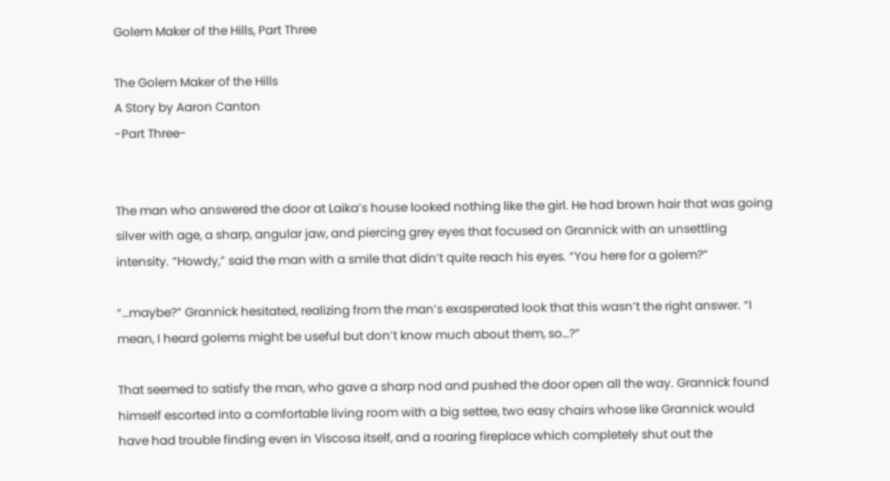Golem Maker of the Hills, Part Three

The Golem Maker of the Hills
A Story by Aaron Canton
-Part Three-


The man who answered the door at Laika’s house looked nothing like the girl. He had brown hair that was going silver with age, a sharp, angular jaw, and piercing grey eyes that focused on Grannick with an unsettling intensity. “Howdy,” said the man with a smile that didn’t quite reach his eyes. “You here for a golem?”

“…maybe?” Grannick hesitated, realizing from the man’s exasperated look that this wasn’t the right answer. “I mean, I heard golems might be useful but don’t know much about them, so…?”

That seemed to satisfy the man, who gave a sharp nod and pushed the door open all the way. Grannick found himself escorted into a comfortable living room with a big settee, two easy chairs whose like Grannick would have had trouble finding even in Viscosa itself, and a roaring fireplace which completely shut out the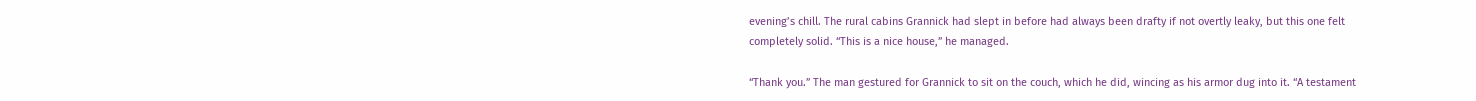evening’s chill. The rural cabins Grannick had slept in before had always been drafty if not overtly leaky, but this one felt completely solid. “This is a nice house,” he managed.

“Thank you.” The man gestured for Grannick to sit on the couch, which he did, wincing as his armor dug into it. “A testament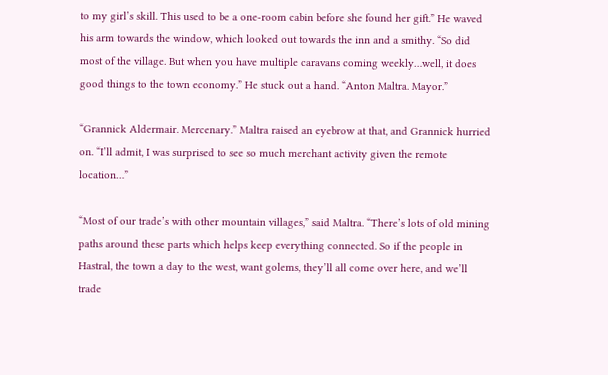to my girl’s skill. This used to be a one-room cabin before she found her gift.” He waved his arm towards the window, which looked out towards the inn and a smithy. “So did most of the village. But when you have multiple caravans coming weekly…well, it does good things to the town economy.” He stuck out a hand. “Anton Maltra. Mayor.”

“Grannick Aldermair. Mercenary.” Maltra raised an eyebrow at that, and Grannick hurried on. “I’ll admit, I was surprised to see so much merchant activity given the remote location…”

“Most of our trade’s with other mountain villages,” said Maltra. “There’s lots of old mining paths around these parts which helps keep everything connected. So if the people in Hastral, the town a day to the west, want golems, they’ll all come over here, and we’ll trade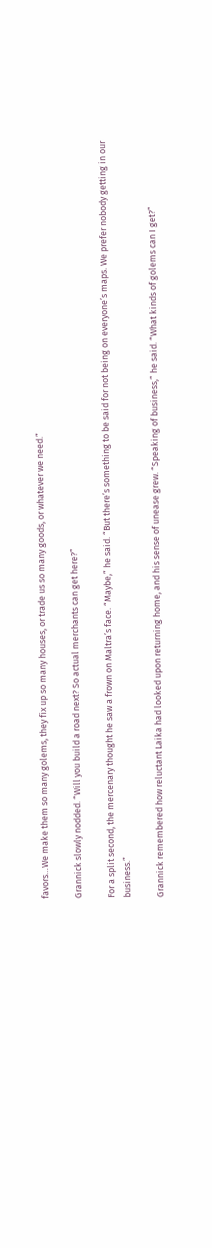favors…We make them so many golems, they fix up so many houses, or trade us so many goods, or whatever we need.”

Grannick slowly nodded. “Will you build a road next? So actual merchants can get here?”

For a split second, the mercenary thought he saw a frown on Maltra’s face. “Maybe,” he said. “But there’s something to be said for not being on everyone’s maps. We prefer nobody getting in our business.”

Grannick remembered how reluctant Laika had looked upon returning home, and his sense of unease grew. “Speaking of business,” he said. “What kinds of golems can I get?”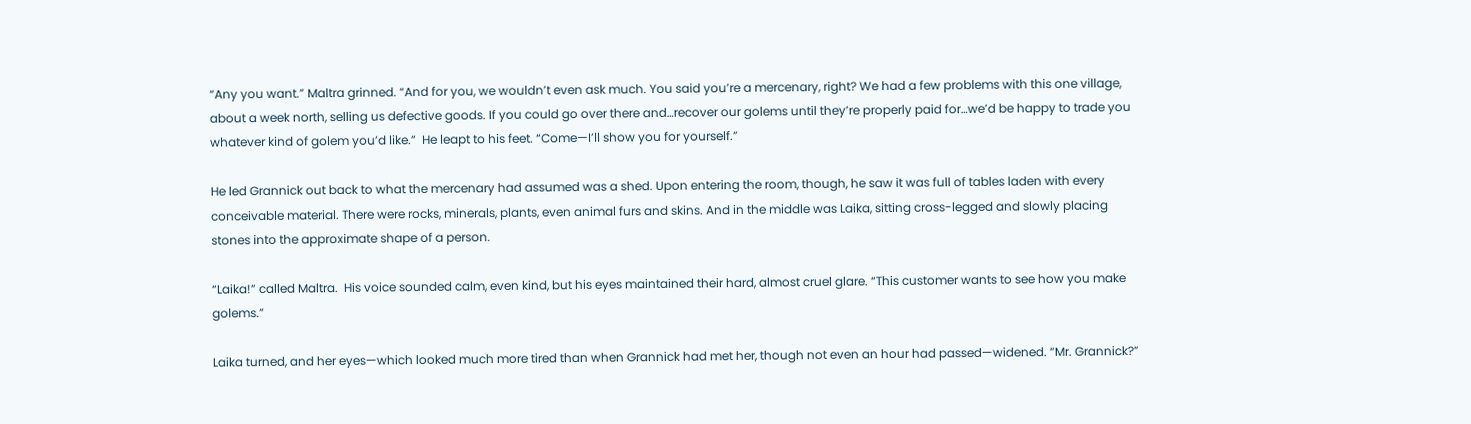“Any you want.” Maltra grinned. “And for you, we wouldn’t even ask much. You said you’re a mercenary, right? We had a few problems with this one village, about a week north, selling us defective goods. If you could go over there and…recover our golems until they’re properly paid for…we’d be happy to trade you whatever kind of golem you’d like.”  He leapt to his feet. “Come—I’ll show you for yourself.”

He led Grannick out back to what the mercenary had assumed was a shed. Upon entering the room, though, he saw it was full of tables laden with every conceivable material. There were rocks, minerals, plants, even animal furs and skins. And in the middle was Laika, sitting cross-legged and slowly placing stones into the approximate shape of a person.

“Laika!” called Maltra.  His voice sounded calm, even kind, but his eyes maintained their hard, almost cruel glare. “This customer wants to see how you make golems.”

Laika turned, and her eyes—which looked much more tired than when Grannick had met her, though not even an hour had passed—widened. “Mr. Grannick?”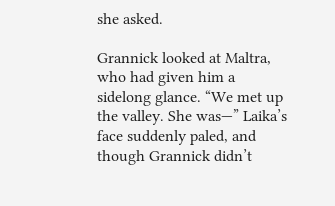she asked.

Grannick looked at Maltra, who had given him a sidelong glance. “We met up the valley. She was—” Laika’s face suddenly paled, and though Grannick didn’t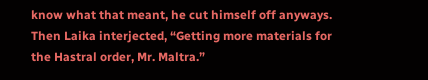know what that meant, he cut himself off anyways. Then Laika interjected, “Getting more materials for the Hastral order, Mr. Maltra.”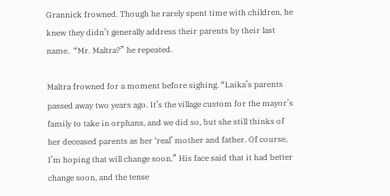Grannick frowned. Though he rarely spent time with children, he knew they didn’t generally address their parents by their last name.  “Mr. Maltra?” he repeated.

Maltra frowned for a moment before sighing. “Laika’s parents passed away two years ago. It’s the village custom for the mayor’s family to take in orphans, and we did so, but she still thinks of her deceased parents as her ‘real’ mother and father. Of course, I’m hoping that will change soon.” His face said that it had better change soon, and the tense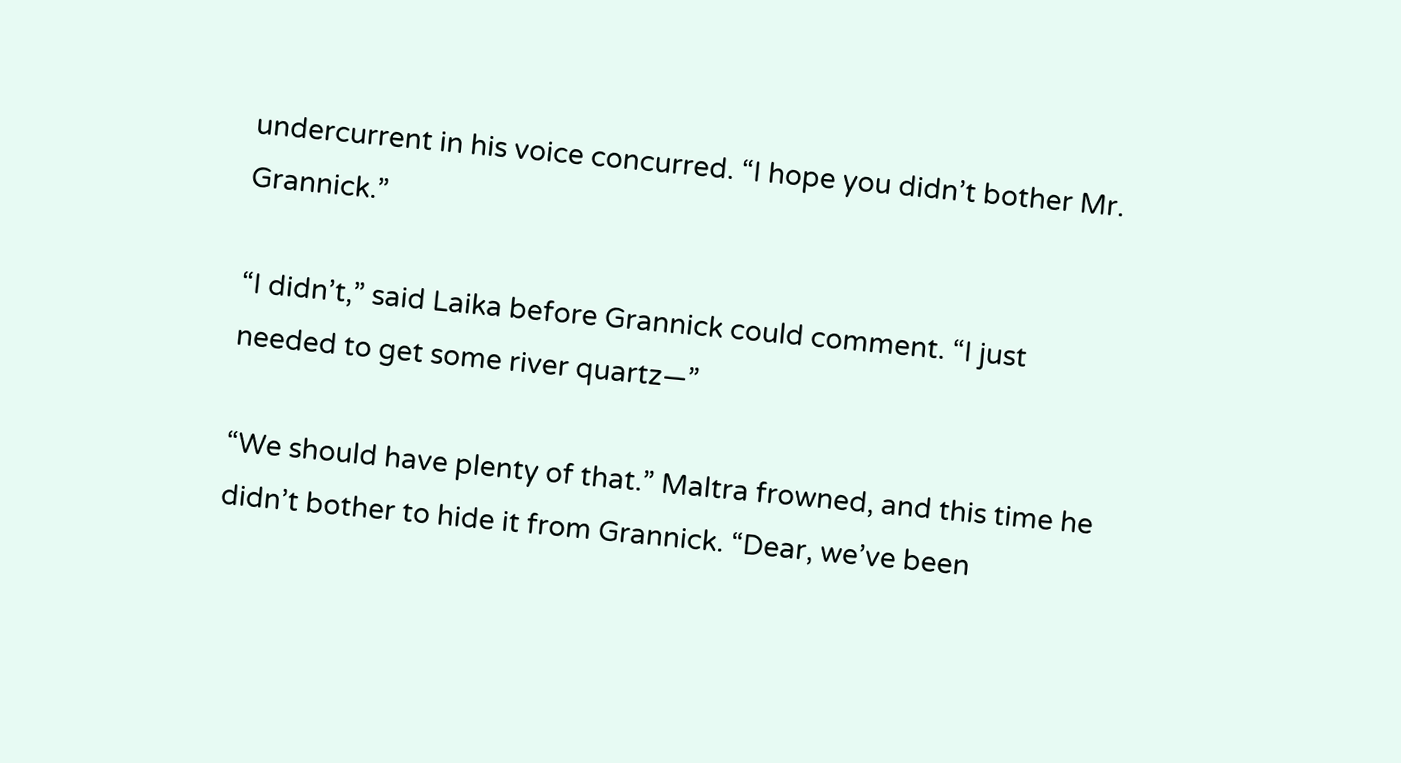undercurrent in his voice concurred. “I hope you didn’t bother Mr. Grannick.”

“I didn’t,” said Laika before Grannick could comment. “I just needed to get some river quartz—”

“We should have plenty of that.” Maltra frowned, and this time he didn’t bother to hide it from Grannick. “Dear, we’ve been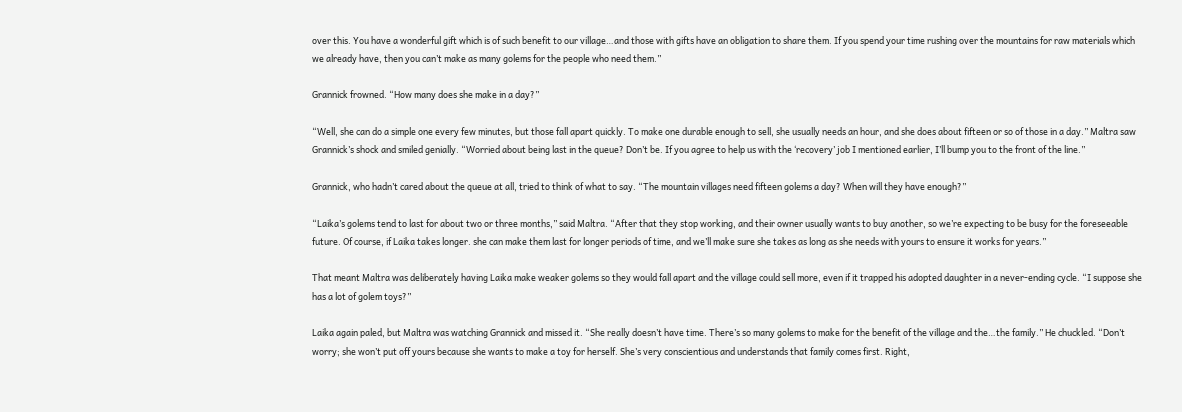over this. You have a wonderful gift which is of such benefit to our village…and those with gifts have an obligation to share them. If you spend your time rushing over the mountains for raw materials which we already have, then you can’t make as many golems for the people who need them.”

Grannick frowned. “How many does she make in a day?”

“Well, she can do a simple one every few minutes, but those fall apart quickly. To make one durable enough to sell, she usually needs an hour, and she does about fifteen or so of those in a day.” Maltra saw Grannick’s shock and smiled genially. “Worried about being last in the queue? Don’t be. If you agree to help us with the ‘recovery’ job I mentioned earlier, I’ll bump you to the front of the line.”

Grannick, who hadn’t cared about the queue at all, tried to think of what to say. “The mountain villages need fifteen golems a day? When will they have enough?”

“Laika’s golems tend to last for about two or three months,” said Maltra. “After that they stop working, and their owner usually wants to buy another, so we’re expecting to be busy for the foreseeable future. Of course, if Laika takes longer. she can make them last for longer periods of time, and we’ll make sure she takes as long as she needs with yours to ensure it works for years.”

That meant Maltra was deliberately having Laika make weaker golems so they would fall apart and the village could sell more, even if it trapped his adopted daughter in a never-ending cycle. “I suppose she has a lot of golem toys?”

Laika again paled, but Maltra was watching Grannick and missed it. “She really doesn’t have time. There’s so many golems to make for the benefit of the village and the…the family.” He chuckled. “Don’t worry; she won’t put off yours because she wants to make a toy for herself. She’s very conscientious and understands that family comes first. Right,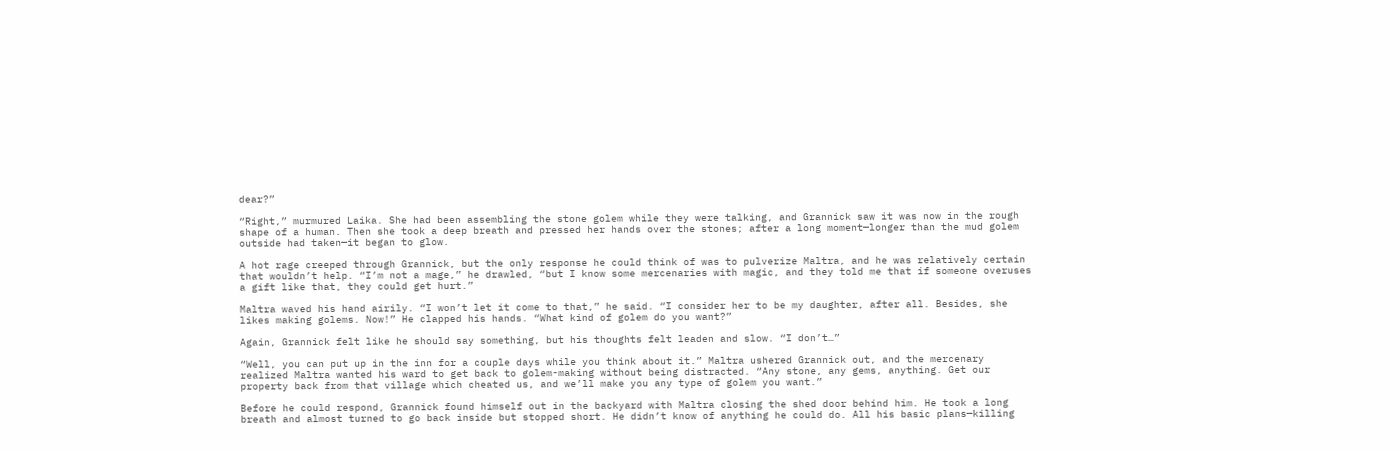dear?”

“Right,” murmured Laika. She had been assembling the stone golem while they were talking, and Grannick saw it was now in the rough shape of a human. Then she took a deep breath and pressed her hands over the stones; after a long moment—longer than the mud golem outside had taken—it began to glow.

A hot rage creeped through Grannick, but the only response he could think of was to pulverize Maltra, and he was relatively certain that wouldn’t help. “I’m not a mage,” he drawled, “but I know some mercenaries with magic, and they told me that if someone overuses a gift like that, they could get hurt.”

Maltra waved his hand airily. “I won’t let it come to that,” he said. “I consider her to be my daughter, after all. Besides, she likes making golems. Now!” He clapped his hands. “What kind of golem do you want?”

Again, Grannick felt like he should say something, but his thoughts felt leaden and slow. “I don’t…”

“Well, you can put up in the inn for a couple days while you think about it.” Maltra ushered Grannick out, and the mercenary realized Maltra wanted his ward to get back to golem-making without being distracted. “Any stone, any gems, anything. Get our property back from that village which cheated us, and we’ll make you any type of golem you want.”

Before he could respond, Grannick found himself out in the backyard with Maltra closing the shed door behind him. He took a long breath and almost turned to go back inside but stopped short. He didn’t know of anything he could do. All his basic plans—killing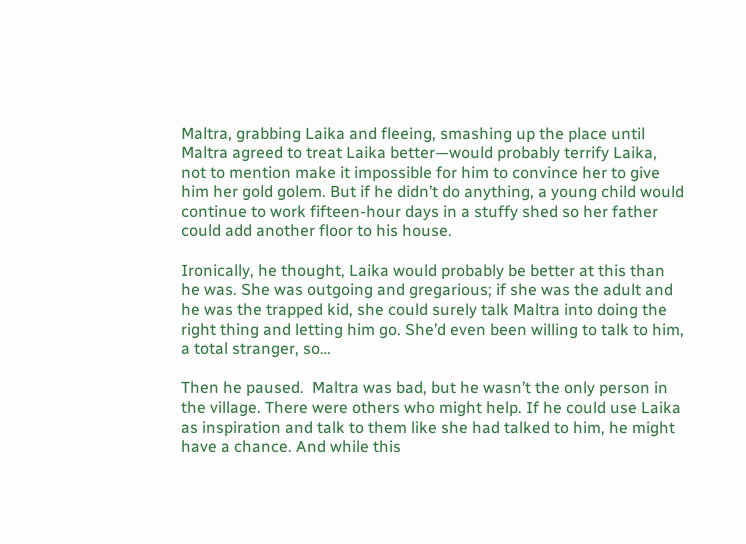Maltra, grabbing Laika and fleeing, smashing up the place until Maltra agreed to treat Laika better—would probably terrify Laika, not to mention make it impossible for him to convince her to give him her gold golem. But if he didn’t do anything, a young child would continue to work fifteen-hour days in a stuffy shed so her father could add another floor to his house.

Ironically, he thought, Laika would probably be better at this than he was. She was outgoing and gregarious; if she was the adult and he was the trapped kid, she could surely talk Maltra into doing the right thing and letting him go. She’d even been willing to talk to him, a total stranger, so…

Then he paused.  Maltra was bad, but he wasn’t the only person in the village. There were others who might help. If he could use Laika as inspiration and talk to them like she had talked to him, he might have a chance. And while this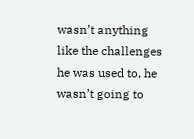wasn’t anything like the challenges he was used to, he wasn’t going to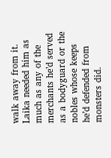walk away from it. Laika needed him as much as any of the merchants he’d served as a bodyguard or the nobles whose keeps he’d defended from monsters did.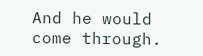And he would come through.